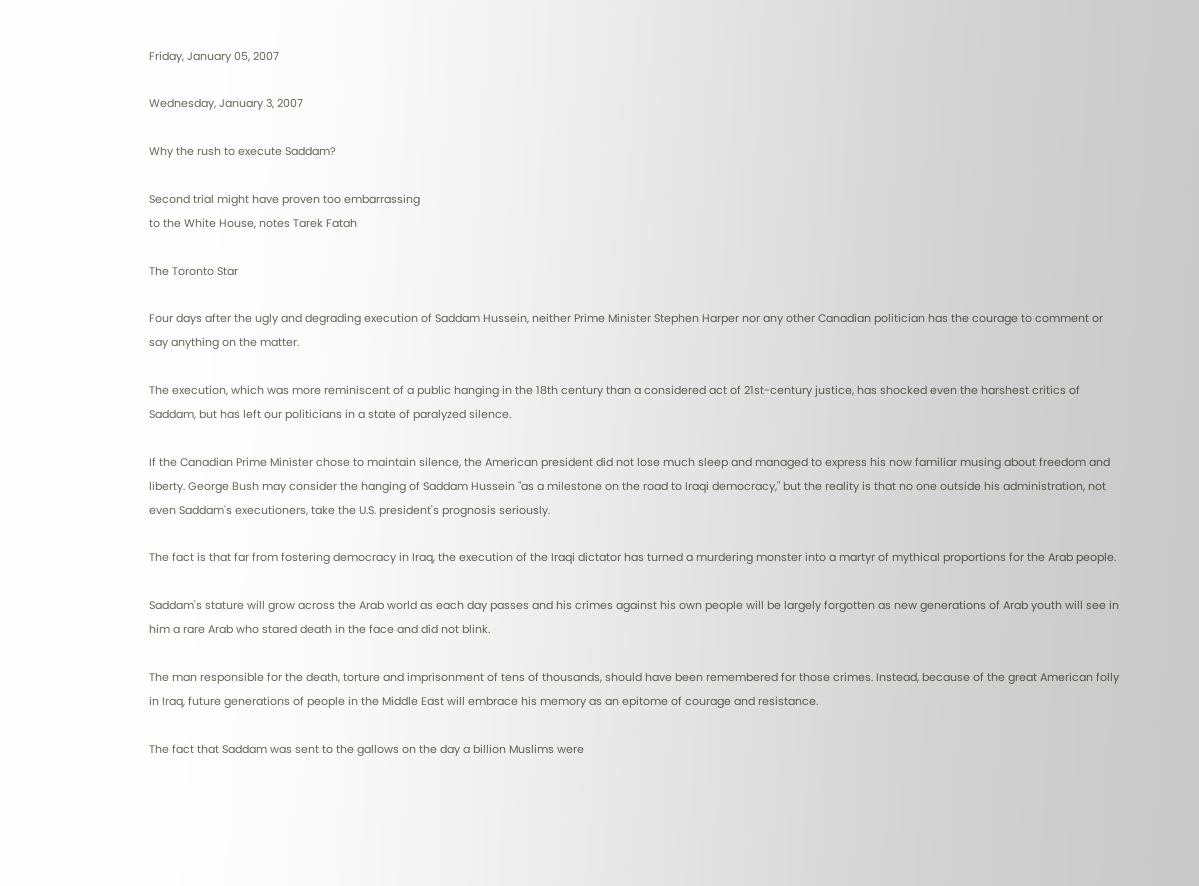Friday, January 05, 2007

Wednesday, January 3, 2007

Why the rush to execute Saddam?

Second trial might have proven too embarrassing
to the White House, notes Tarek Fatah

The Toronto Star

Four days after the ugly and degrading execution of Saddam Hussein, neither Prime Minister Stephen Harper nor any other Canadian politician has the courage to comment or say anything on the matter.

The execution, which was more reminiscent of a public hanging in the 18th century than a considered act of 21st-century justice, has shocked even the harshest critics of Saddam, but has left our politicians in a state of paralyzed silence.

If the Canadian Prime Minister chose to maintain silence, the American president did not lose much sleep and managed to express his now familiar musing about freedom and liberty. George Bush may consider the hanging of Saddam Hussein "as a milestone on the road to Iraqi democracy," but the reality is that no one outside his administration, not even Saddam's executioners, take the U.S. president's prognosis seriously.

The fact is that far from fostering democracy in Iraq, the execution of the Iraqi dictator has turned a murdering monster into a martyr of mythical proportions for the Arab people.

Saddam's stature will grow across the Arab world as each day passes and his crimes against his own people will be largely forgotten as new generations of Arab youth will see in him a rare Arab who stared death in the face and did not blink.

The man responsible for the death, torture and imprisonment of tens of thousands, should have been remembered for those crimes. Instead, because of the great American folly in Iraq, future generations of people in the Middle East will embrace his memory as an epitome of courage and resistance.

The fact that Saddam was sent to the gallows on the day a billion Muslims were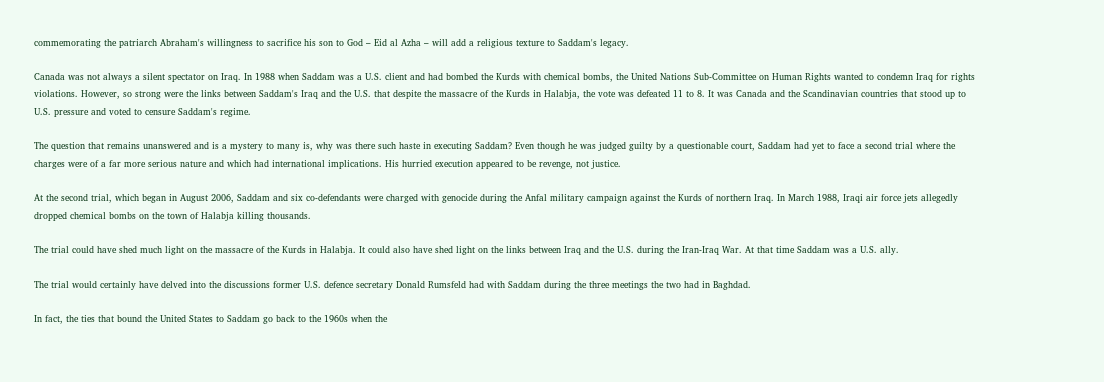commemorating the patriarch Abraham's willingness to sacrifice his son to God – Eid al Azha – will add a religious texture to Saddam's legacy.

Canada was not always a silent spectator on Iraq. In 1988 when Saddam was a U.S. client and had bombed the Kurds with chemical bombs, the United Nations Sub-Committee on Human Rights wanted to condemn Iraq for rights violations. However, so strong were the links between Saddam's Iraq and the U.S. that despite the massacre of the Kurds in Halabja, the vote was defeated 11 to 8. It was Canada and the Scandinavian countries that stood up to U.S. pressure and voted to censure Saddam's regime.

The question that remains unanswered and is a mystery to many is, why was there such haste in executing Saddam? Even though he was judged guilty by a questionable court, Saddam had yet to face a second trial where the charges were of a far more serious nature and which had international implications. His hurried execution appeared to be revenge, not justice.

At the second trial, which began in August 2006, Saddam and six co-defendants were charged with genocide during the Anfal military campaign against the Kurds of northern Iraq. In March 1988, Iraqi air force jets allegedly dropped chemical bombs on the town of Halabja killing thousands.

The trial could have shed much light on the massacre of the Kurds in Halabja. It could also have shed light on the links between Iraq and the U.S. during the Iran-Iraq War. At that time Saddam was a U.S. ally.

The trial would certainly have delved into the discussions former U.S. defence secretary Donald Rumsfeld had with Saddam during the three meetings the two had in Baghdad.

In fact, the ties that bound the United States to Saddam go back to the 1960s when the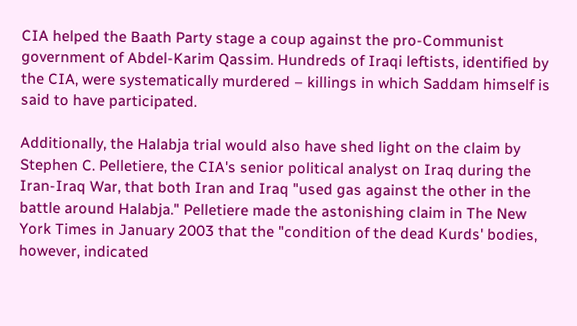CIA helped the Baath Party stage a coup against the pro-Communist government of Abdel-Karim Qassim. Hundreds of Iraqi leftists, identified by the CIA, were systematically murdered – killings in which Saddam himself is said to have participated.

Additionally, the Halabja trial would also have shed light on the claim by Stephen C. Pelletiere, the CIA's senior political analyst on Iraq during the Iran-Iraq War, that both Iran and Iraq "used gas against the other in the battle around Halabja." Pelletiere made the astonishing claim in The New York Times in January 2003 that the "condition of the dead Kurds' bodies, however, indicated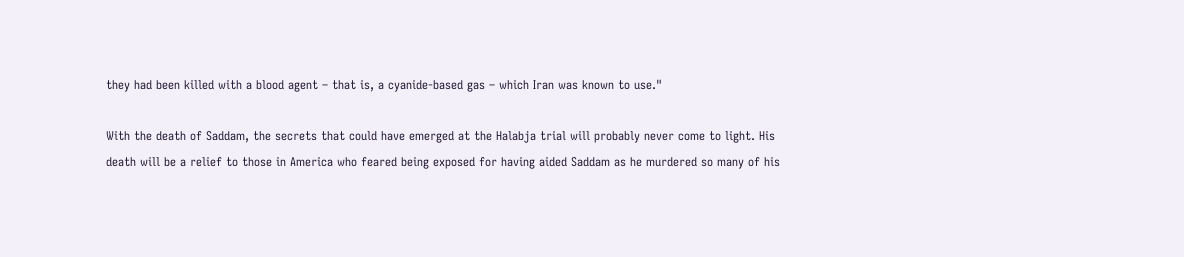they had been killed with a blood agent – that is, a cyanide-based gas – which Iran was known to use."

With the death of Saddam, the secrets that could have emerged at the Halabja trial will probably never come to light. His death will be a relief to those in America who feared being exposed for having aided Saddam as he murdered so many of his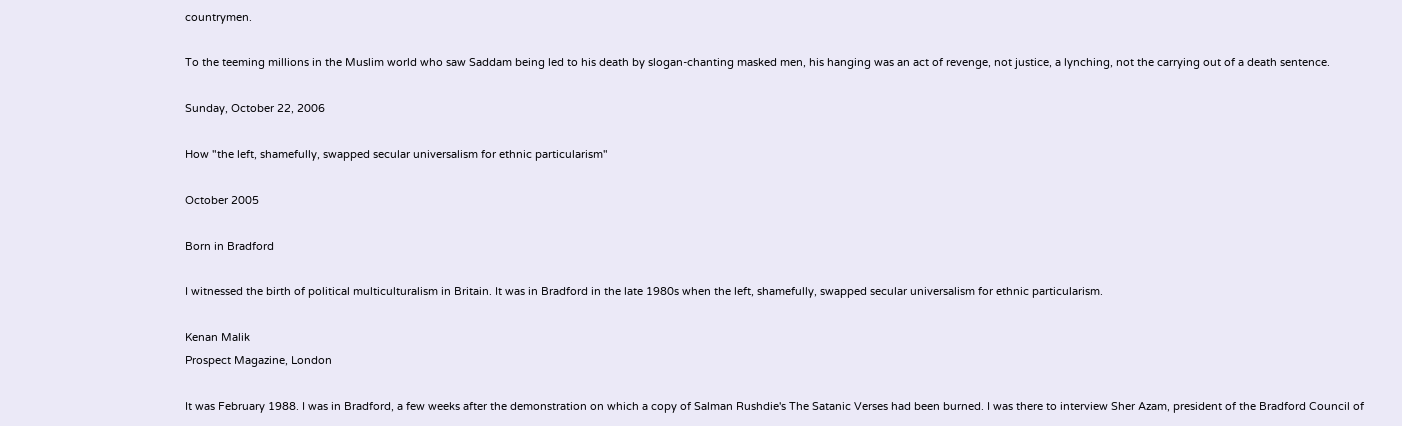countrymen.

To the teeming millions in the Muslim world who saw Saddam being led to his death by slogan-chanting masked men, his hanging was an act of revenge, not justice, a lynching, not the carrying out of a death sentence.

Sunday, October 22, 2006

How "the left, shamefully, swapped secular universalism for ethnic particularism"

October 2005

Born in Bradford

I witnessed the birth of political multiculturalism in Britain. It was in Bradford in the late 1980s when the left, shamefully, swapped secular universalism for ethnic particularism.

Kenan Malik
Prospect Magazine, London

It was February 1988. I was in Bradford, a few weeks after the demonstration on which a copy of Salman Rushdie's The Satanic Verses had been burned. I was there to interview Sher Azam, president of the Bradford Council of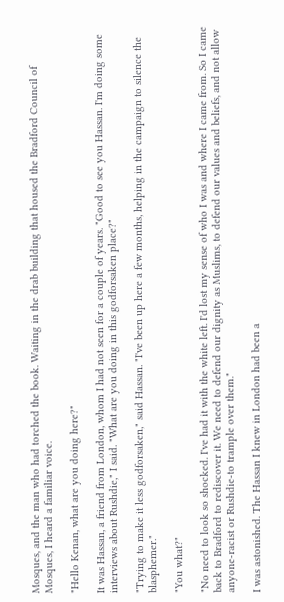Mosques, and the man who had torched the book. Waiting in the drab building that housed the Bradford Council of Mosques, I heard a familiar voice.

"Hello Kenan, what are you doing here?"

It was Hassan, a friend from London, whom I had not seen for a couple of years. "Good to see you Hassan. I'm doing some interviews about Rushdie," I said. "What are you doing in this godforsaken place?"

"Trying to make it less godforsaken," said Hassan. "I've been up here a few months, helping in the campaign to silence the blasphemer."

"You what?"

"No need to look so shocked. I've had it with the white left. I'd lost my sense of who I was and where I came from. So I came back to Bradford to rediscover it. We need to defend our dignity as Muslims, to defend our values and beliefs, and not allow anyone-racist or Rushdie-to trample over them."

I was astonished. The Hassan I knew in London had been a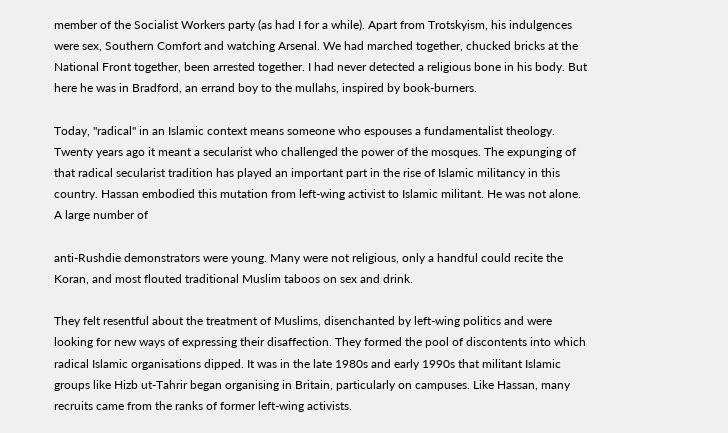member of the Socialist Workers party (as had I for a while). Apart from Trotskyism, his indulgences were sex, Southern Comfort and watching Arsenal. We had marched together, chucked bricks at the National Front together, been arrested together. I had never detected a religious bone in his body. But here he was in Bradford, an errand boy to the mullahs, inspired by book-burners.

Today, "radical" in an Islamic context means someone who espouses a fundamentalist theology. Twenty years ago it meant a secularist who challenged the power of the mosques. The expunging of that radical secularist tradition has played an important part in the rise of Islamic militancy in this country. Hassan embodied this mutation from left-wing activist to Islamic militant. He was not alone. A large number of

anti-Rushdie demonstrators were young. Many were not religious, only a handful could recite the Koran, and most flouted traditional Muslim taboos on sex and drink.

They felt resentful about the treatment of Muslims, disenchanted by left-wing politics and were looking for new ways of expressing their disaffection. They formed the pool of discontents into which radical Islamic organisations dipped. It was in the late 1980s and early 1990s that militant Islamic groups like Hizb ut-Tahrir began organising in Britain, particularly on campuses. Like Hassan, many recruits came from the ranks of former left-wing activists.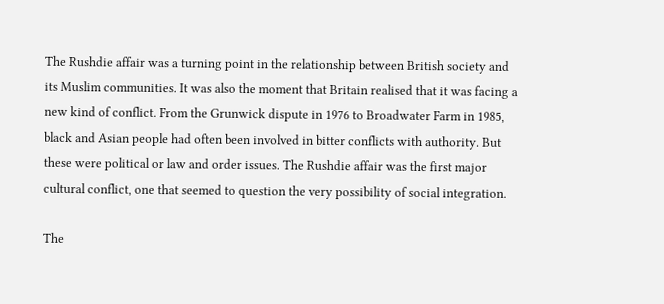The Rushdie affair was a turning point in the relationship between British society and its Muslim communities. It was also the moment that Britain realised that it was facing a new kind of conflict. From the Grunwick dispute in 1976 to Broadwater Farm in 1985, black and Asian people had often been involved in bitter conflicts with authority. But these were political or law and order issues. The Rushdie affair was the first major cultural conflict, one that seemed to question the very possibility of social integration.

The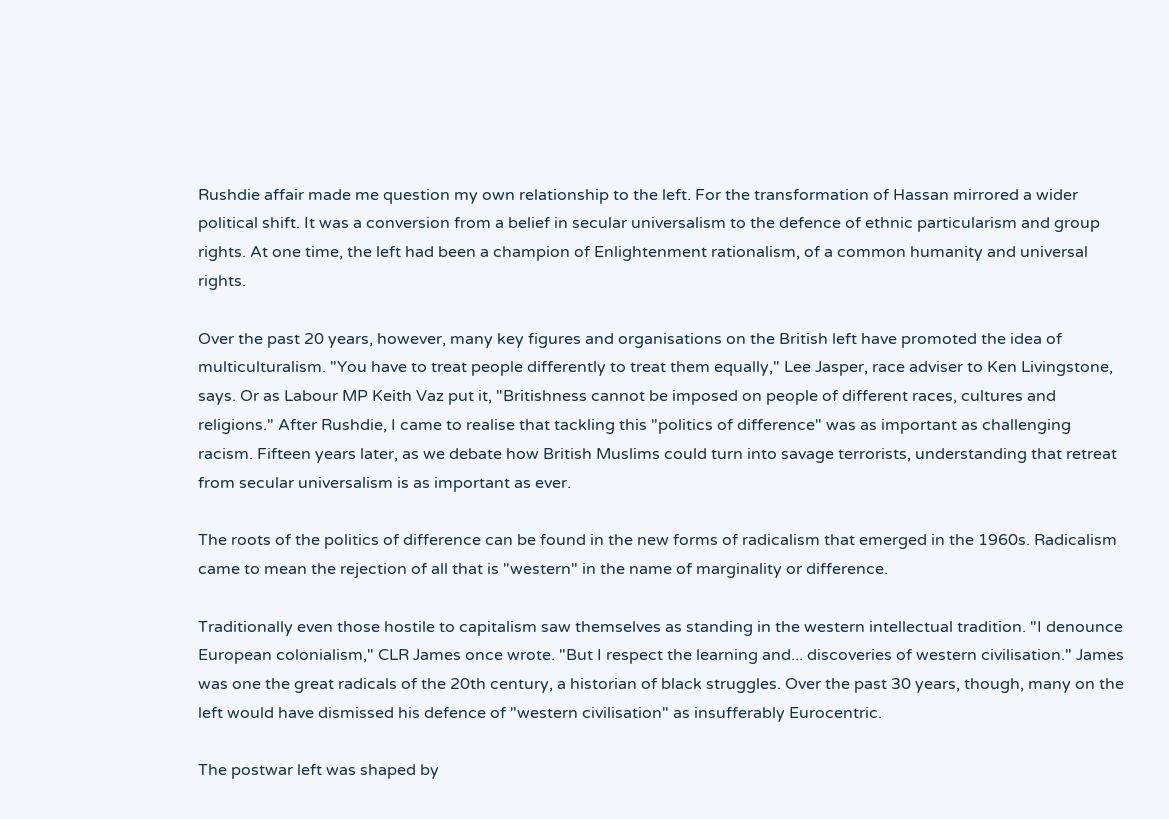Rushdie affair made me question my own relationship to the left. For the transformation of Hassan mirrored a wider political shift. It was a conversion from a belief in secular universalism to the defence of ethnic particularism and group rights. At one time, the left had been a champion of Enlightenment rationalism, of a common humanity and universal rights.

Over the past 20 years, however, many key figures and organisations on the British left have promoted the idea of multiculturalism. "You have to treat people differently to treat them equally," Lee Jasper, race adviser to Ken Livingstone, says. Or as Labour MP Keith Vaz put it, "Britishness cannot be imposed on people of different races, cultures and religions." After Rushdie, I came to realise that tackling this "politics of difference" was as important as challenging racism. Fifteen years later, as we debate how British Muslims could turn into savage terrorists, understanding that retreat from secular universalism is as important as ever.

The roots of the politics of difference can be found in the new forms of radicalism that emerged in the 1960s. Radicalism came to mean the rejection of all that is "western" in the name of marginality or difference.

Traditionally even those hostile to capitalism saw themselves as standing in the western intellectual tradition. "I denounce European colonialism," CLR James once wrote. "But I respect the learning and... discoveries of western civilisation." James was one the great radicals of the 20th century, a historian of black struggles. Over the past 30 years, though, many on the left would have dismissed his defence of "western civilisation" as insufferably Eurocentric.

The postwar left was shaped by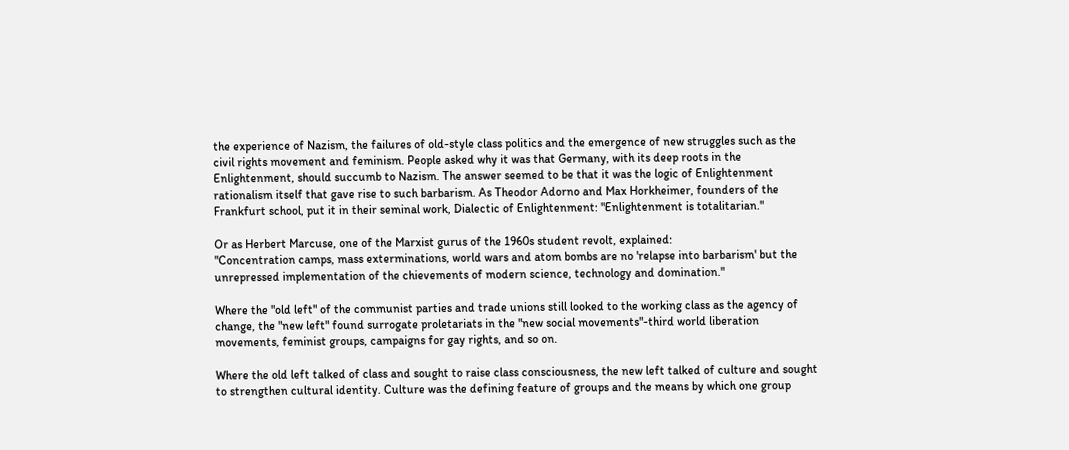the experience of Nazism, the failures of old-style class politics and the emergence of new struggles such as the civil rights movement and feminism. People asked why it was that Germany, with its deep roots in the Enlightenment, should succumb to Nazism. The answer seemed to be that it was the logic of Enlightenment rationalism itself that gave rise to such barbarism. As Theodor Adorno and Max Horkheimer, founders of the Frankfurt school, put it in their seminal work, Dialectic of Enlightenment: "Enlightenment is totalitarian."

Or as Herbert Marcuse, one of the Marxist gurus of the 1960s student revolt, explained:
"Concentration camps, mass exterminations, world wars and atom bombs are no 'relapse into barbarism' but the unrepressed implementation of the chievements of modern science, technology and domination."

Where the "old left" of the communist parties and trade unions still looked to the working class as the agency of change, the "new left" found surrogate proletariats in the "new social movements"-third world liberation movements, feminist groups, campaigns for gay rights, and so on.

Where the old left talked of class and sought to raise class consciousness, the new left talked of culture and sought to strengthen cultural identity. Culture was the defining feature of groups and the means by which one group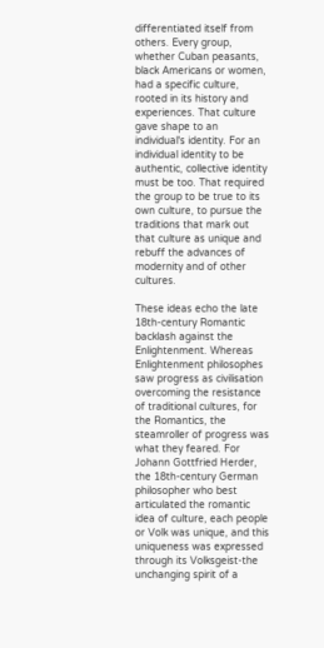differentiated itself from others. Every group, whether Cuban peasants, black Americans or women, had a specific culture, rooted in its history and experiences. That culture gave shape to an individual's identity. For an individual identity to be authentic, collective identity must be too. That required the group to be true to its own culture, to pursue the traditions that mark out that culture as unique and rebuff the advances of modernity and of other cultures.

These ideas echo the late 18th-century Romantic backlash against the Enlightenment. Whereas Enlightenment philosophes saw progress as civilisation overcoming the resistance of traditional cultures, for the Romantics, the steamroller of progress was what they feared. For Johann Gottfried Herder, the 18th-century German philosopher who best articulated the romantic idea of culture, each people or Volk was unique, and this uniqueness was expressed through its Volksgeist-the unchanging spirit of a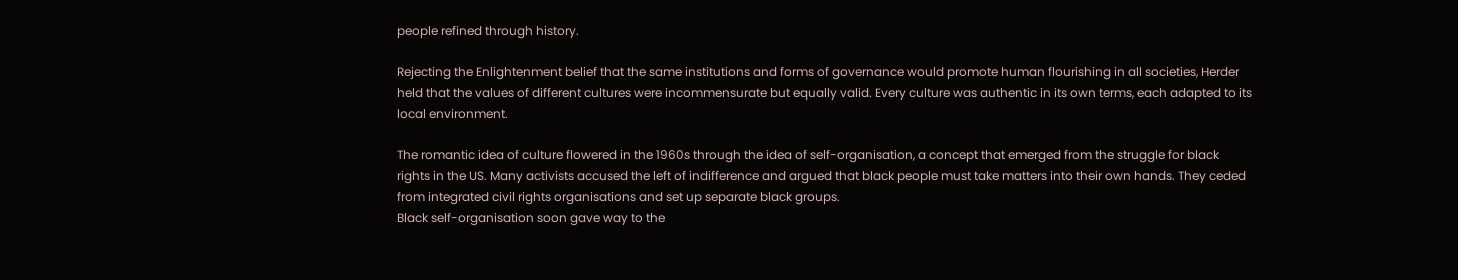people refined through history.

Rejecting the Enlightenment belief that the same institutions and forms of governance would promote human flourishing in all societies, Herder held that the values of different cultures were incommensurate but equally valid. Every culture was authentic in its own terms, each adapted to its local environment.

The romantic idea of culture flowered in the 1960s through the idea of self-organisation, a concept that emerged from the struggle for black rights in the US. Many activists accused the left of indifference and argued that black people must take matters into their own hands. They ceded from integrated civil rights organisations and set up separate black groups.
Black self-organisation soon gave way to the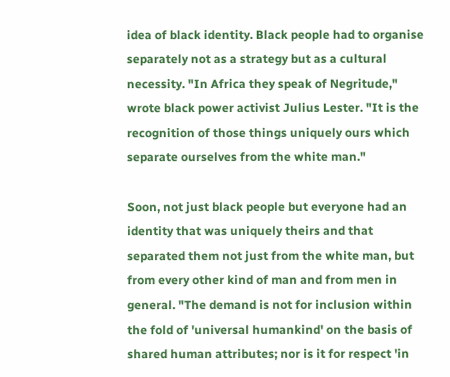idea of black identity. Black people had to organise separately not as a strategy but as a cultural necessity. "In Africa they speak of Negritude," wrote black power activist Julius Lester. "It is the recognition of those things uniquely ours which separate ourselves from the white man."

Soon, not just black people but everyone had an identity that was uniquely theirs and that separated them not just from the white man, but from every other kind of man and from men in general. "The demand is not for inclusion within the fold of 'universal humankind' on the basis of shared human attributes; nor is it for respect 'in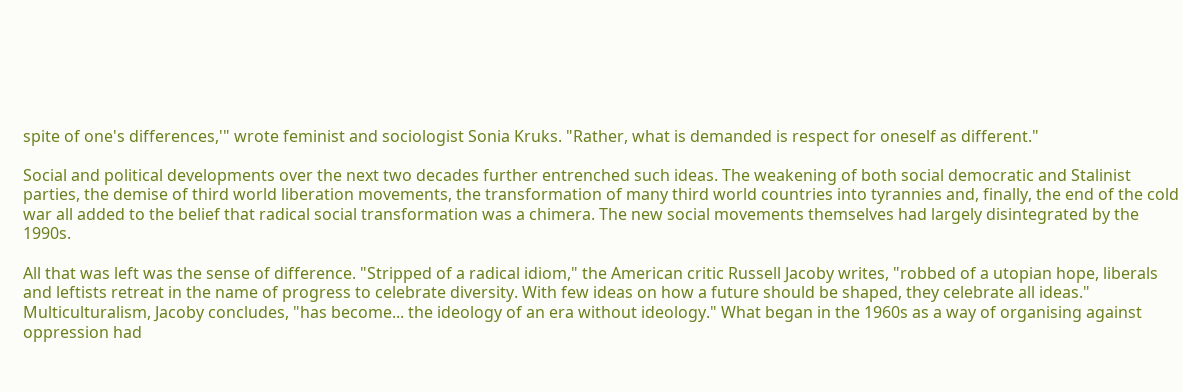spite of one's differences,'" wrote feminist and sociologist Sonia Kruks. "Rather, what is demanded is respect for oneself as different."

Social and political developments over the next two decades further entrenched such ideas. The weakening of both social democratic and Stalinist parties, the demise of third world liberation movements, the transformation of many third world countries into tyrannies and, finally, the end of the cold war all added to the belief that radical social transformation was a chimera. The new social movements themselves had largely disintegrated by the 1990s.

All that was left was the sense of difference. "Stripped of a radical idiom," the American critic Russell Jacoby writes, "robbed of a utopian hope, liberals and leftists retreat in the name of progress to celebrate diversity. With few ideas on how a future should be shaped, they celebrate all ideas." Multiculturalism, Jacoby concludes, "has become... the ideology of an era without ideology." What began in the 1960s as a way of organising against oppression had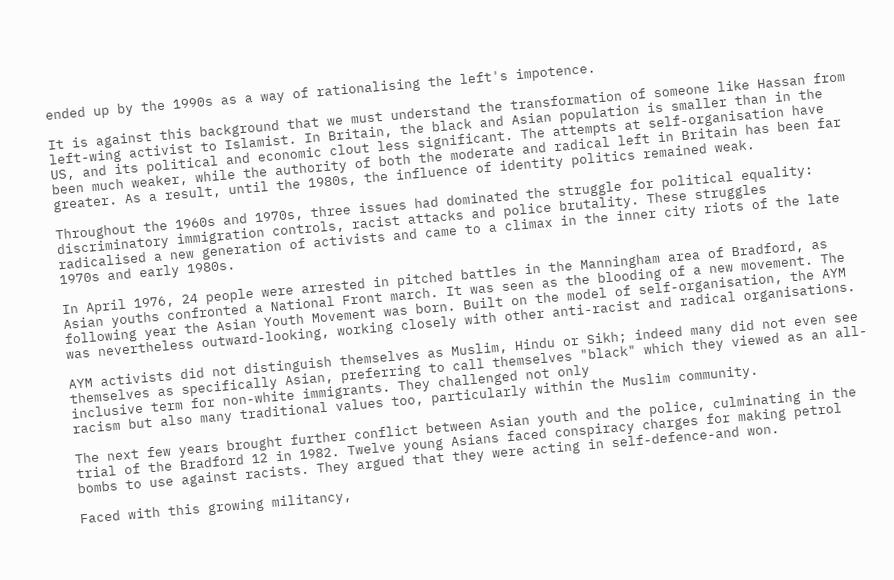ended up by the 1990s as a way of rationalising the left's impotence.

It is against this background that we must understand the transformation of someone like Hassan from left-wing activist to Islamist. In Britain, the black and Asian population is smaller than in the US, and its political and economic clout less significant. The attempts at self-organisation have been much weaker, while the authority of both the moderate and radical left in Britain has been far greater. As a result, until the 1980s, the influence of identity politics remained weak.

Throughout the 1960s and 1970s, three issues had dominated the struggle for political equality: discriminatory immigration controls, racist attacks and police brutality. These struggles radicalised a new generation of activists and came to a climax in the inner city riots of the late 1970s and early 1980s.

In April 1976, 24 people were arrested in pitched battles in the Manningham area of Bradford, as Asian youths confronted a National Front march. It was seen as the blooding of a new movement. The following year the Asian Youth Movement was born. Built on the model of self-organisation, the AYM was nevertheless outward-looking, working closely with other anti-racist and radical organisations.

AYM activists did not distinguish themselves as Muslim, Hindu or Sikh; indeed many did not even see themselves as specifically Asian, preferring to call themselves "black" which they viewed as an all-inclusive term for non-white immigrants. They challenged not only
racism but also many traditional values too, particularly within the Muslim community.

The next few years brought further conflict between Asian youth and the police, culminating in the trial of the Bradford 12 in 1982. Twelve young Asians faced conspiracy charges for making petrol bombs to use against racists. They argued that they were acting in self-defence-and won.

Faced with this growing militancy,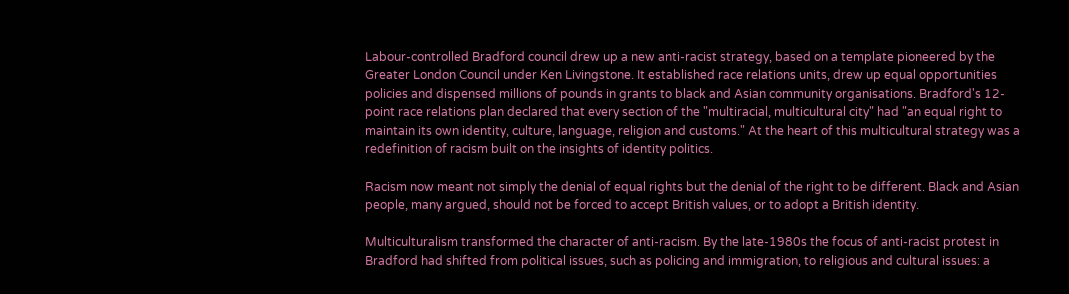Labour-controlled Bradford council drew up a new anti-racist strategy, based on a template pioneered by the Greater London Council under Ken Livingstone. It established race relations units, drew up equal opportunities policies and dispensed millions of pounds in grants to black and Asian community organisations. Bradford's 12-point race relations plan declared that every section of the "multiracial, multicultural city" had "an equal right to maintain its own identity, culture, language, religion and customs." At the heart of this multicultural strategy was a redefinition of racism built on the insights of identity politics.

Racism now meant not simply the denial of equal rights but the denial of the right to be different. Black and Asian people, many argued, should not be forced to accept British values, or to adopt a British identity.

Multiculturalism transformed the character of anti-racism. By the late-1980s the focus of anti-racist protest in Bradford had shifted from political issues, such as policing and immigration, to religious and cultural issues: a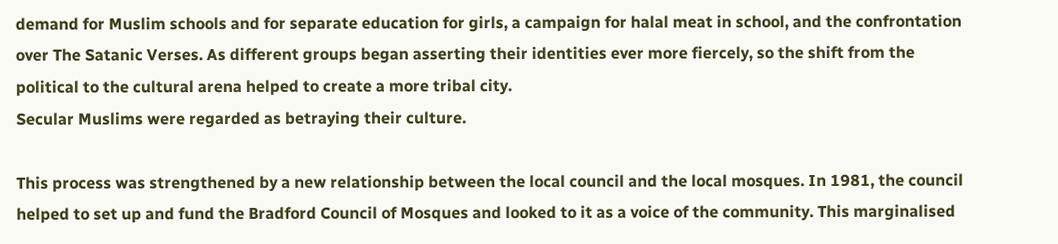demand for Muslim schools and for separate education for girls, a campaign for halal meat in school, and the confrontation over The Satanic Verses. As different groups began asserting their identities ever more fiercely, so the shift from the political to the cultural arena helped to create a more tribal city.
Secular Muslims were regarded as betraying their culture.

This process was strengthened by a new relationship between the local council and the local mosques. In 1981, the council helped to set up and fund the Bradford Council of Mosques and looked to it as a voice of the community. This marginalised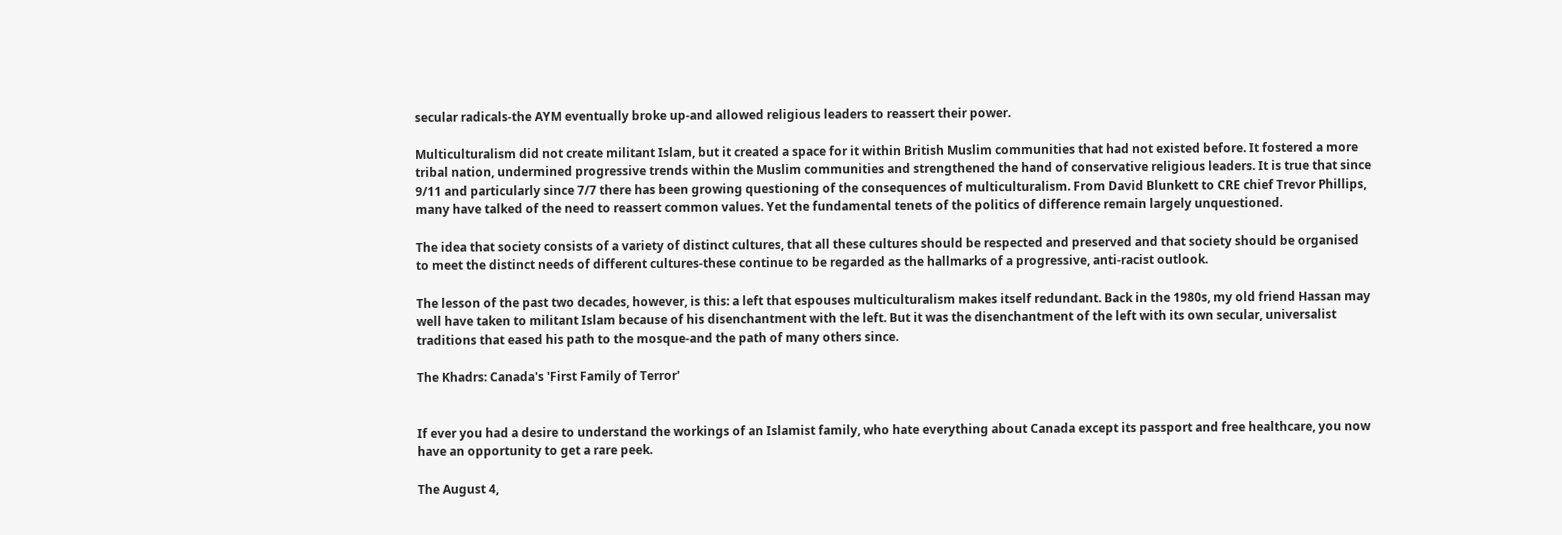secular radicals-the AYM eventually broke up-and allowed religious leaders to reassert their power.

Multiculturalism did not create militant Islam, but it created a space for it within British Muslim communities that had not existed before. It fostered a more tribal nation, undermined progressive trends within the Muslim communities and strengthened the hand of conservative religious leaders. It is true that since 9/11 and particularly since 7/7 there has been growing questioning of the consequences of multiculturalism. From David Blunkett to CRE chief Trevor Phillips, many have talked of the need to reassert common values. Yet the fundamental tenets of the politics of difference remain largely unquestioned.

The idea that society consists of a variety of distinct cultures, that all these cultures should be respected and preserved and that society should be organised to meet the distinct needs of different cultures-these continue to be regarded as the hallmarks of a progressive, anti-racist outlook.

The lesson of the past two decades, however, is this: a left that espouses multiculturalism makes itself redundant. Back in the 1980s, my old friend Hassan may well have taken to militant Islam because of his disenchantment with the left. But it was the disenchantment of the left with its own secular, universalist traditions that eased his path to the mosque-and the path of many others since.

The Khadrs: Canada's 'First Family of Terror'


If ever you had a desire to understand the workings of an Islamist family, who hate everything about Canada except its passport and free healthcare, you now have an opportunity to get a rare peek.

The August 4,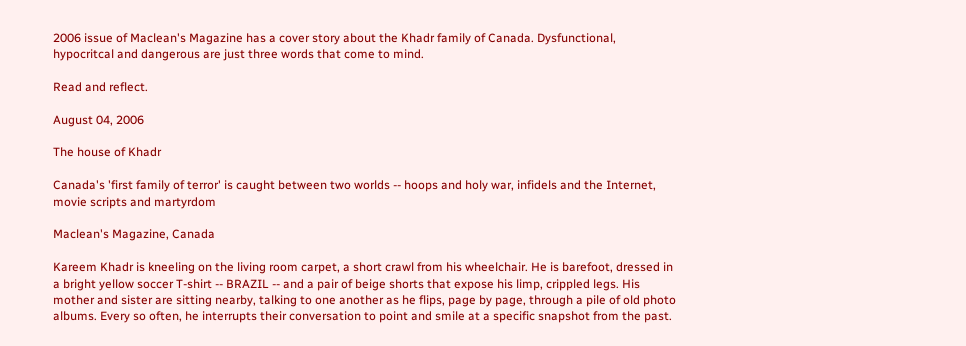2006 issue of Maclean's Magazine has a cover story about the Khadr family of Canada. Dysfunctional, hypocritcal and dangerous are just three words that come to mind.

Read and reflect.

August 04, 2006

The house of Khadr

Canada's 'first family of terror' is caught between two worlds -- hoops and holy war, infidels and the Internet, movie scripts and martyrdom

Maclean's Magazine, Canada

Kareem Khadr is kneeling on the living room carpet, a short crawl from his wheelchair. He is barefoot, dressed in a bright yellow soccer T-shirt -- BRAZIL -- and a pair of beige shorts that expose his limp, crippled legs. His mother and sister are sitting nearby, talking to one another as he flips, page by page, through a pile of old photo albums. Every so often, he interrupts their conversation to point and smile at a specific snapshot from the past.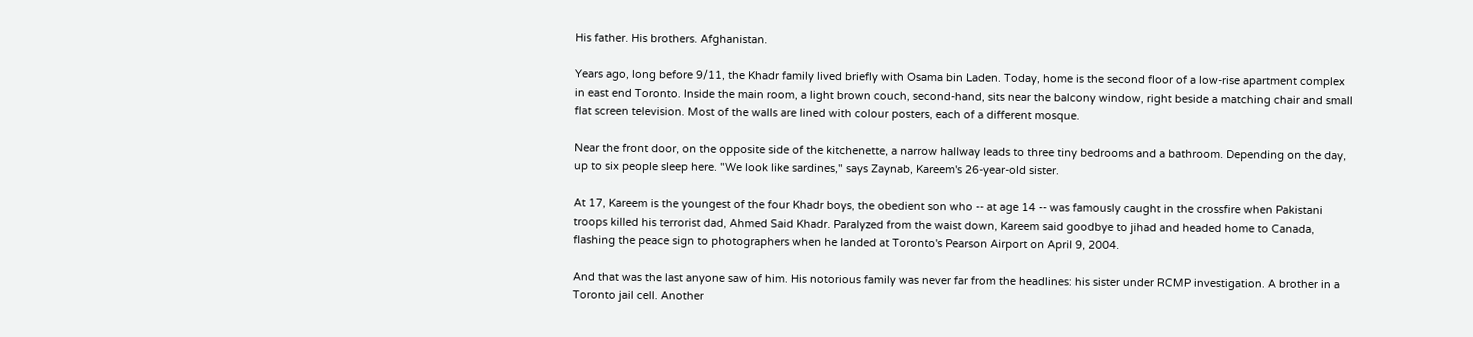His father. His brothers. Afghanistan.

Years ago, long before 9/11, the Khadr family lived briefly with Osama bin Laden. Today, home is the second floor of a low-rise apartment complex in east end Toronto. Inside the main room, a light brown couch, second-hand, sits near the balcony window, right beside a matching chair and small flat screen television. Most of the walls are lined with colour posters, each of a different mosque.

Near the front door, on the opposite side of the kitchenette, a narrow hallway leads to three tiny bedrooms and a bathroom. Depending on the day, up to six people sleep here. "We look like sardines," says Zaynab, Kareem's 26-year-old sister.

At 17, Kareem is the youngest of the four Khadr boys, the obedient son who -- at age 14 -- was famously caught in the crossfire when Pakistani troops killed his terrorist dad, Ahmed Said Khadr. Paralyzed from the waist down, Kareem said goodbye to jihad and headed home to Canada, flashing the peace sign to photographers when he landed at Toronto's Pearson Airport on April 9, 2004.

And that was the last anyone saw of him. His notorious family was never far from the headlines: his sister under RCMP investigation. A brother in a Toronto jail cell. Another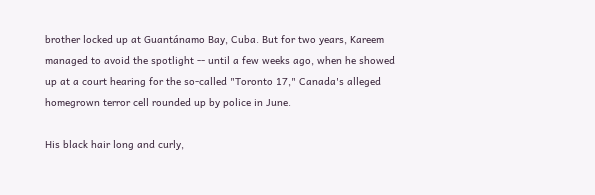brother locked up at Guantánamo Bay, Cuba. But for two years, Kareem managed to avoid the spotlight -- until a few weeks ago, when he showed up at a court hearing for the so-called "Toronto 17," Canada's alleged homegrown terror cell rounded up by police in June.

His black hair long and curly,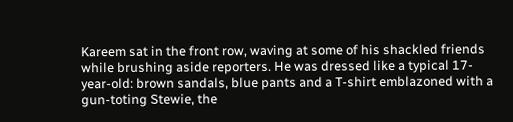Kareem sat in the front row, waving at some of his shackled friends while brushing aside reporters. He was dressed like a typical 17-year-old: brown sandals, blue pants and a T-shirt emblazoned with a gun-toting Stewie, the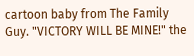cartoon baby from The Family Guy. "VICTORY WILL BE MINE!" the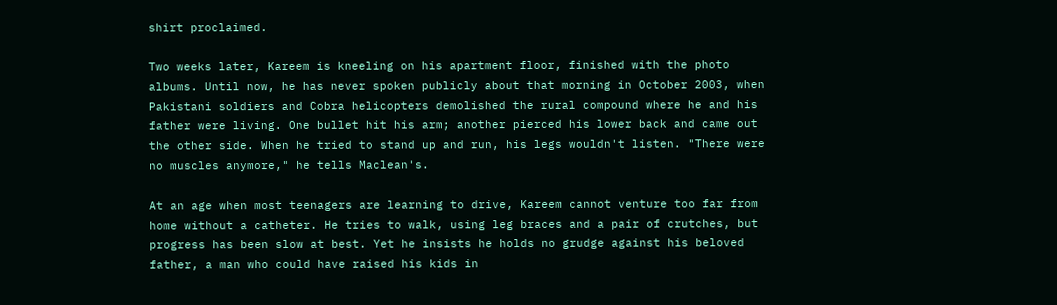shirt proclaimed.

Two weeks later, Kareem is kneeling on his apartment floor, finished with the photo albums. Until now, he has never spoken publicly about that morning in October 2003, when Pakistani soldiers and Cobra helicopters demolished the rural compound where he and his father were living. One bullet hit his arm; another pierced his lower back and came out the other side. When he tried to stand up and run, his legs wouldn't listen. "There were no muscles anymore," he tells Maclean's.

At an age when most teenagers are learning to drive, Kareem cannot venture too far from home without a catheter. He tries to walk, using leg braces and a pair of crutches, but progress has been slow at best. Yet he insists he holds no grudge against his beloved father, a man who could have raised his kids in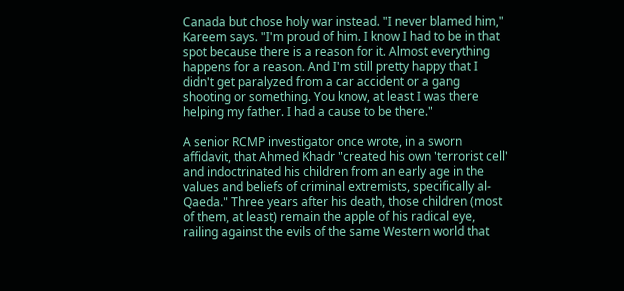Canada but chose holy war instead. "I never blamed him," Kareem says. "I'm proud of him. I know I had to be in that spot because there is a reason for it. Almost everything happens for a reason. And I'm still pretty happy that I didn't get paralyzed from a car accident or a gang shooting or something. You know, at least I was there helping my father. I had a cause to be there."

A senior RCMP investigator once wrote, in a sworn affidavit, that Ahmed Khadr "created his own 'terrorist cell' and indoctrinated his children from an early age in the values and beliefs of criminal extremists, specifically al-Qaeda." Three years after his death, those children (most of them, at least) remain the apple of his radical eye, railing against the evils of the same Western world that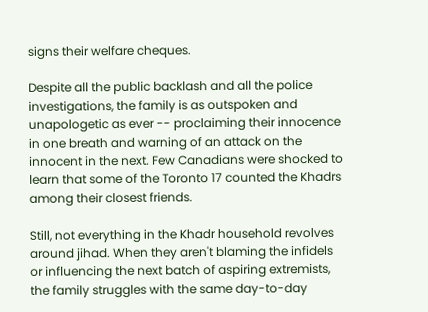signs their welfare cheques.

Despite all the public backlash and all the police investigations, the family is as outspoken and unapologetic as ever -- proclaiming their innocence in one breath and warning of an attack on the innocent in the next. Few Canadians were shocked to learn that some of the Toronto 17 counted the Khadrs among their closest friends.

Still, not everything in the Khadr household revolves around jihad. When they aren't blaming the infidels or influencing the next batch of aspiring extremists, the family struggles with the same day-to-day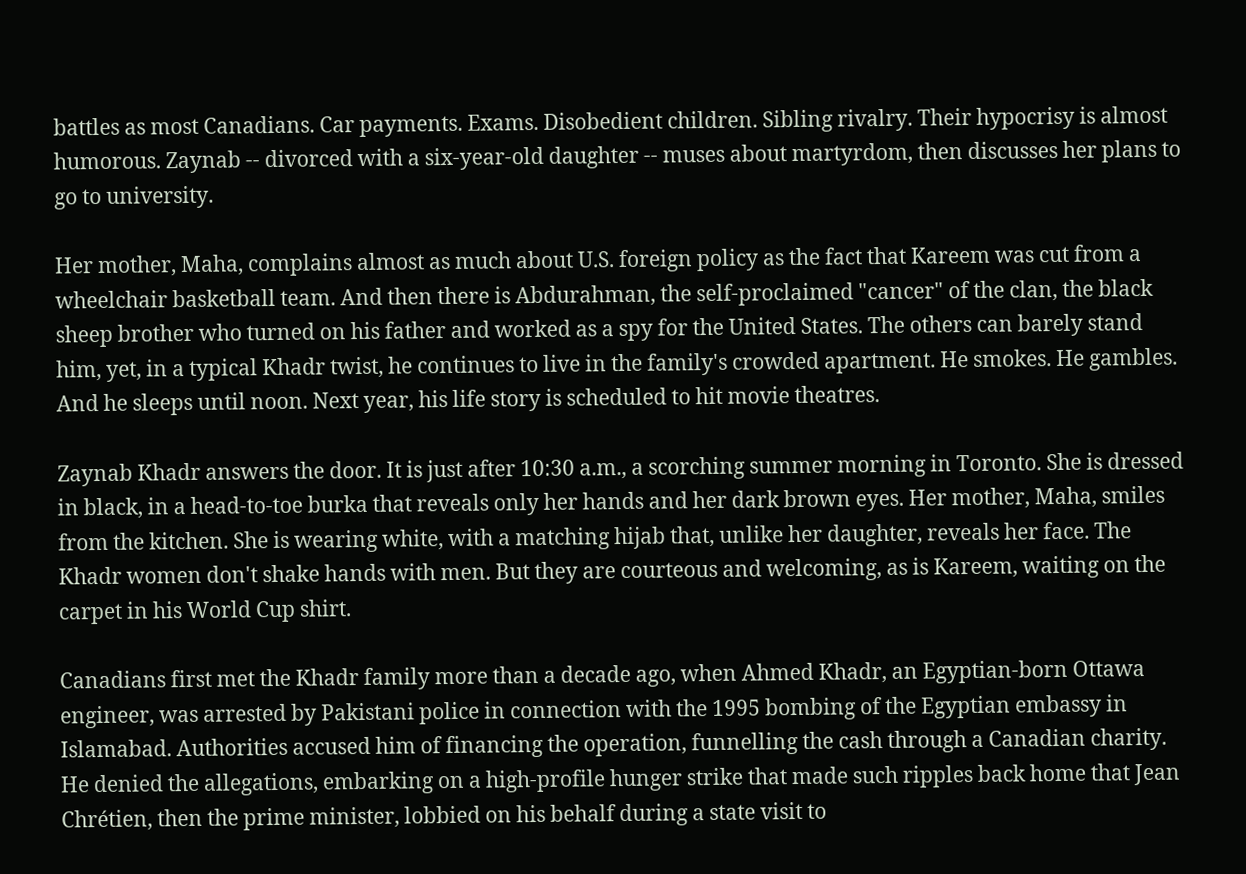battles as most Canadians. Car payments. Exams. Disobedient children. Sibling rivalry. Their hypocrisy is almost humorous. Zaynab -- divorced with a six-year-old daughter -- muses about martyrdom, then discusses her plans to go to university.

Her mother, Maha, complains almost as much about U.S. foreign policy as the fact that Kareem was cut from a wheelchair basketball team. And then there is Abdurahman, the self-proclaimed "cancer" of the clan, the black sheep brother who turned on his father and worked as a spy for the United States. The others can barely stand him, yet, in a typical Khadr twist, he continues to live in the family's crowded apartment. He smokes. He gambles. And he sleeps until noon. Next year, his life story is scheduled to hit movie theatres.

Zaynab Khadr answers the door. It is just after 10:30 a.m., a scorching summer morning in Toronto. She is dressed in black, in a head-to-toe burka that reveals only her hands and her dark brown eyes. Her mother, Maha, smiles from the kitchen. She is wearing white, with a matching hijab that, unlike her daughter, reveals her face. The Khadr women don't shake hands with men. But they are courteous and welcoming, as is Kareem, waiting on the carpet in his World Cup shirt.

Canadians first met the Khadr family more than a decade ago, when Ahmed Khadr, an Egyptian-born Ottawa engineer, was arrested by Pakistani police in connection with the 1995 bombing of the Egyptian embassy in Islamabad. Authorities accused him of financing the operation, funnelling the cash through a Canadian charity. He denied the allegations, embarking on a high-profile hunger strike that made such ripples back home that Jean Chrétien, then the prime minister, lobbied on his behalf during a state visit to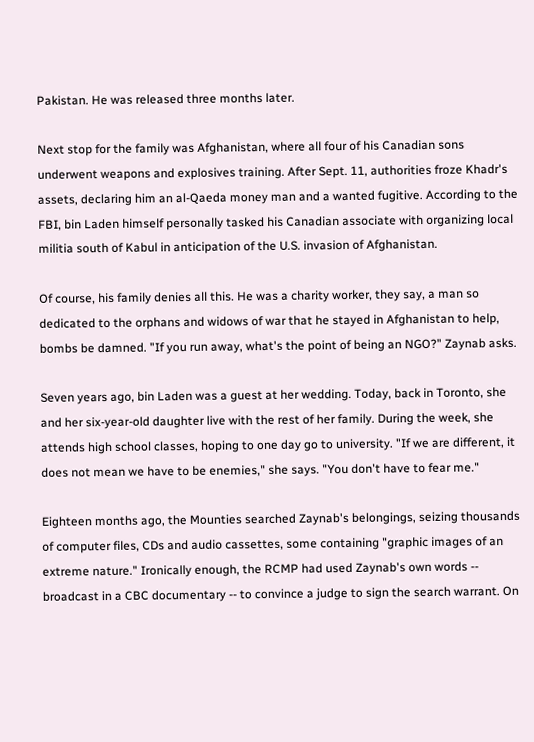Pakistan. He was released three months later.

Next stop for the family was Afghanistan, where all four of his Canadian sons underwent weapons and explosives training. After Sept. 11, authorities froze Khadr's assets, declaring him an al-Qaeda money man and a wanted fugitive. According to the FBI, bin Laden himself personally tasked his Canadian associate with organizing local militia south of Kabul in anticipation of the U.S. invasion of Afghanistan.

Of course, his family denies all this. He was a charity worker, they say, a man so dedicated to the orphans and widows of war that he stayed in Afghanistan to help, bombs be damned. "If you run away, what's the point of being an NGO?" Zaynab asks.

Seven years ago, bin Laden was a guest at her wedding. Today, back in Toronto, she and her six-year-old daughter live with the rest of her family. During the week, she attends high school classes, hoping to one day go to university. "If we are different, it does not mean we have to be enemies," she says. "You don't have to fear me."

Eighteen months ago, the Mounties searched Zaynab's belongings, seizing thousands of computer files, CDs and audio cassettes, some containing "graphic images of an extreme nature." Ironically enough, the RCMP had used Zaynab's own words -- broadcast in a CBC documentary -- to convince a judge to sign the search warrant. On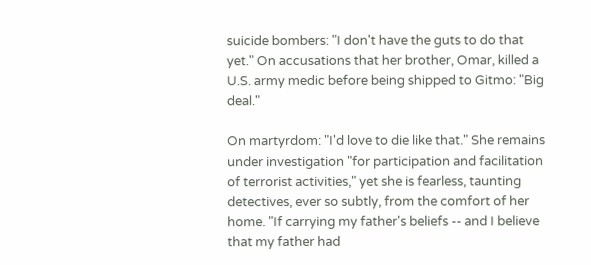suicide bombers: "I don't have the guts to do that yet." On accusations that her brother, Omar, killed a U.S. army medic before being shipped to Gitmo: "Big deal."

On martyrdom: "I'd love to die like that." She remains under investigation "for participation and facilitation of terrorist activities," yet she is fearless, taunting detectives, ever so subtly, from the comfort of her home. "If carrying my father's beliefs -- and I believe that my father had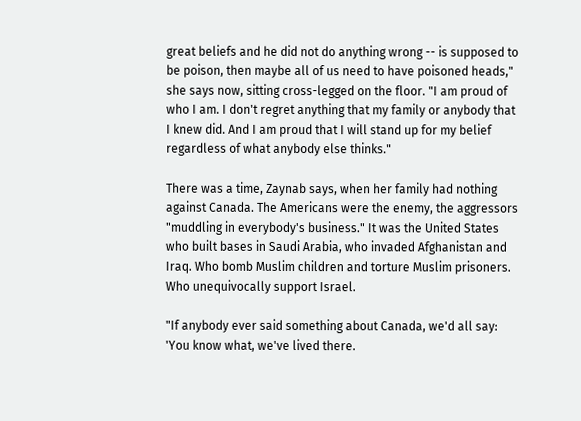great beliefs and he did not do anything wrong -- is supposed to be poison, then maybe all of us need to have poisoned heads," she says now, sitting cross-legged on the floor. "I am proud of who I am. I don't regret anything that my family or anybody that I knew did. And I am proud that I will stand up for my belief regardless of what anybody else thinks."

There was a time, Zaynab says, when her family had nothing against Canada. The Americans were the enemy, the aggressors "muddling in everybody's business." It was the United States who built bases in Saudi Arabia, who invaded Afghanistan and Iraq. Who bomb Muslim children and torture Muslim prisoners. Who unequivocally support Israel.

"If anybody ever said something about Canada, we'd all say: 'You know what, we've lived there.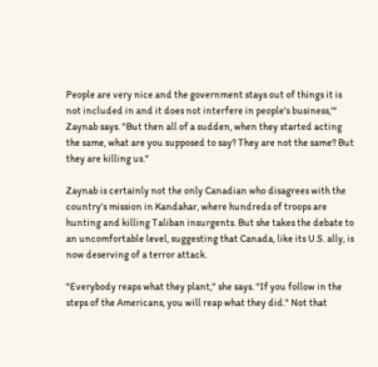People are very nice and the government stays out of things it is not included in and it does not interfere in people's business,'" Zaynab says. "But then all of a sudden, when they started acting the same, what are you supposed to say? They are not the same? But they are killing us."

Zaynab is certainly not the only Canadian who disagrees with the country's mission in Kandahar, where hundreds of troops are hunting and killing Taliban insurgents. But she takes the debate to an uncomfortable level, suggesting that Canada, like its U.S. ally, is now deserving of a terror attack.

"Everybody reaps what they plant," she says. "If you follow in the steps of the Americans, you will reap what they did." Not that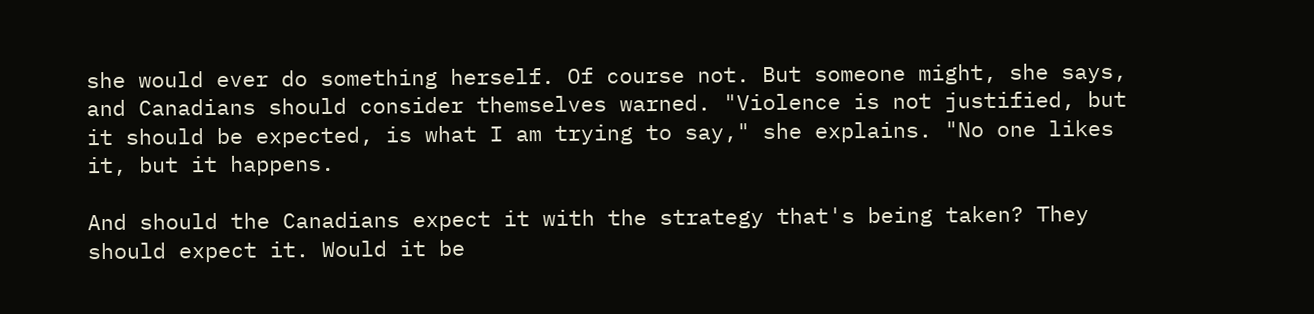she would ever do something herself. Of course not. But someone might, she says, and Canadians should consider themselves warned. "Violence is not justified, but it should be expected, is what I am trying to say," she explains. "No one likes it, but it happens.

And should the Canadians expect it with the strategy that's being taken? They should expect it. Would it be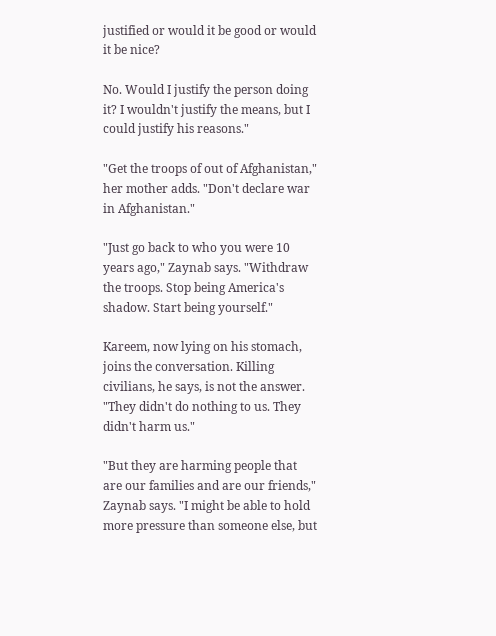justified or would it be good or would it be nice?

No. Would I justify the person doing it? I wouldn't justify the means, but I could justify his reasons."

"Get the troops of out of Afghanistan," her mother adds. "Don't declare war in Afghanistan."

"Just go back to who you were 10 years ago," Zaynab says. "Withdraw the troops. Stop being America's shadow. Start being yourself."

Kareem, now lying on his stomach, joins the conversation. Killing civilians, he says, is not the answer. "They didn't do nothing to us. They didn't harm us."

"But they are harming people that are our families and are our friends," Zaynab says. "I might be able to hold more pressure than someone else, but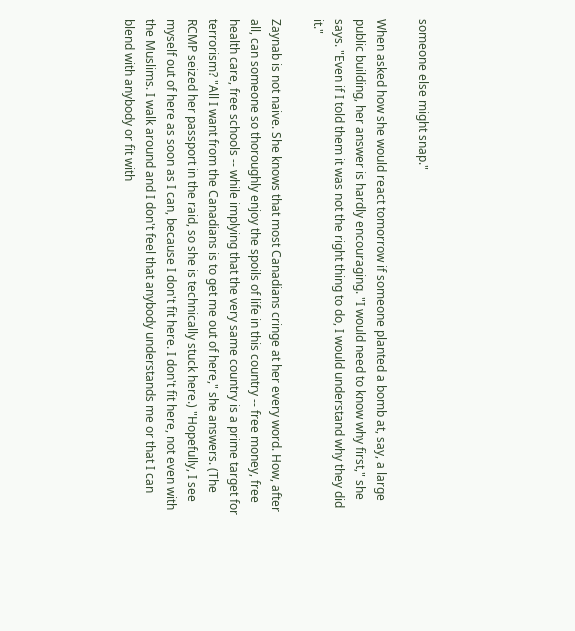someone else might snap."

When asked how she would react tomorrow if someone planted a bomb at, say, a large public building, her answer is hardly encouraging. "I would need to know why first," she says. "Even if I told them it was not the right thing to do, I would understand why they did it."

Zaynab is not naive. She knows that most Canadians cringe at her every word. How, after all, can someone so thoroughly enjoy the spoils of life in this country -- free money, free health care, free schools -- while implying that the very same country is a prime target for terrorism? "All I want from the Canadians is to get me out of here," she answers. (The RCMP seized her passport in the raid, so she is technically stuck here.) "Hopefully, I see myself out of here as soon as I can, because I don't fit here. I don't fit here, not even with the Muslims. I walk around and I don't feel that anybody understands me or that I can blend with anybody or fit with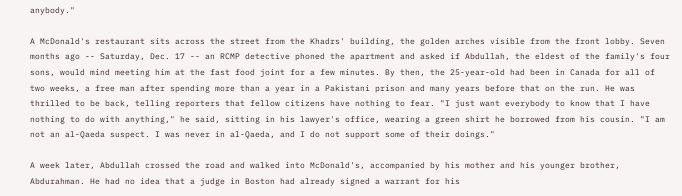anybody."

A McDonald's restaurant sits across the street from the Khadrs' building, the golden arches visible from the front lobby. Seven months ago -- Saturday, Dec. 17 -- an RCMP detective phoned the apartment and asked if Abdullah, the eldest of the family's four sons, would mind meeting him at the fast food joint for a few minutes. By then, the 25-year-old had been in Canada for all of two weeks, a free man after spending more than a year in a Pakistani prison and many years before that on the run. He was thrilled to be back, telling reporters that fellow citizens have nothing to fear. "I just want everybody to know that I have nothing to do with anything," he said, sitting in his lawyer's office, wearing a green shirt he borrowed from his cousin. "I am not an al-Qaeda suspect. I was never in al-Qaeda, and I do not support some of their doings."

A week later, Abdullah crossed the road and walked into McDonald's, accompanied by his mother and his younger brother, Abdurahman. He had no idea that a judge in Boston had already signed a warrant for his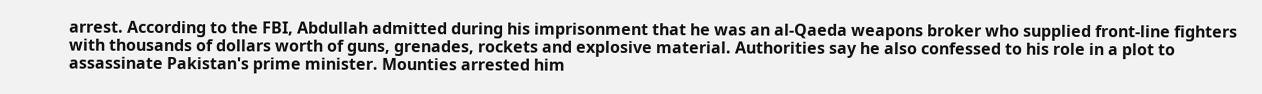arrest. According to the FBI, Abdullah admitted during his imprisonment that he was an al-Qaeda weapons broker who supplied front-line fighters with thousands of dollars worth of guns, grenades, rockets and explosive material. Authorities say he also confessed to his role in a plot to assassinate Pakistan's prime minister. Mounties arrested him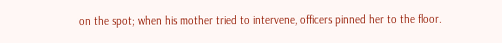on the spot; when his mother tried to intervene, officers pinned her to the floor.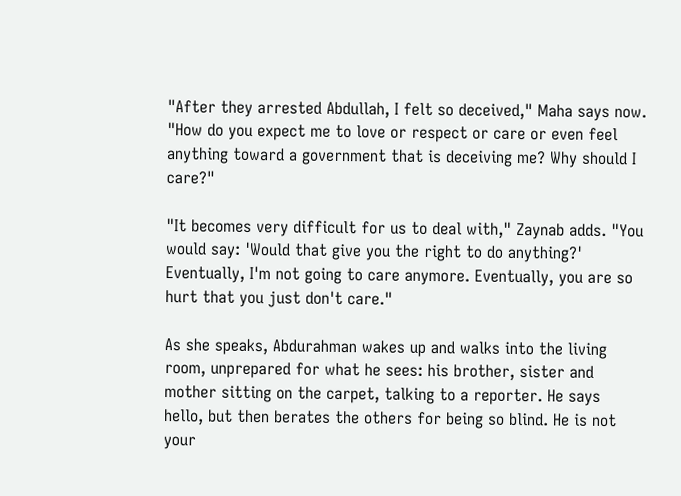"After they arrested Abdullah, I felt so deceived," Maha says now. "How do you expect me to love or respect or care or even feel anything toward a government that is deceiving me? Why should I care?"

"It becomes very difficult for us to deal with," Zaynab adds. "You would say: 'Would that give you the right to do anything?' Eventually, I'm not going to care anymore. Eventually, you are so hurt that you just don't care."

As she speaks, Abdurahman wakes up and walks into the living room, unprepared for what he sees: his brother, sister and mother sitting on the carpet, talking to a reporter. He says hello, but then berates the others for being so blind. He is not your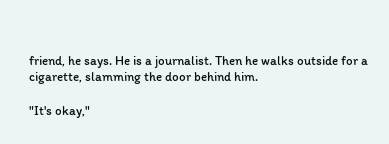friend, he says. He is a journalist. Then he walks outside for a cigarette, slamming the door behind him.

"It's okay,"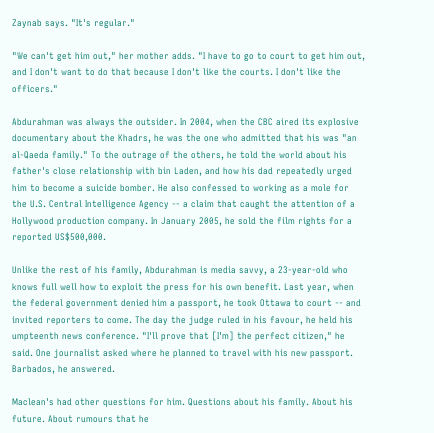Zaynab says. "It's regular."

"We can't get him out," her mother adds. "I have to go to court to get him out, and I don't want to do that because I don't like the courts. I don't like the officers."

Abdurahman was always the outsider. In 2004, when the CBC aired its explosive documentary about the Khadrs, he was the one who admitted that his was "an al-Qaeda family." To the outrage of the others, he told the world about his father's close relationship with bin Laden, and how his dad repeatedly urged him to become a suicide bomber. He also confessed to working as a mole for the U.S. Central Intelligence Agency -- a claim that caught the attention of a Hollywood production company. In January 2005, he sold the film rights for a reported US$500,000.

Unlike the rest of his family, Abdurahman is media savvy, a 23-year-old who knows full well how to exploit the press for his own benefit. Last year, when the federal government denied him a passport, he took Ottawa to court -- and invited reporters to come. The day the judge ruled in his favour, he held his umpteenth news conference. "I'll prove that [I'm] the perfect citizen," he said. One journalist asked where he planned to travel with his new passport. Barbados, he answered.

Maclean's had other questions for him. Questions about his family. About his future. About rumours that he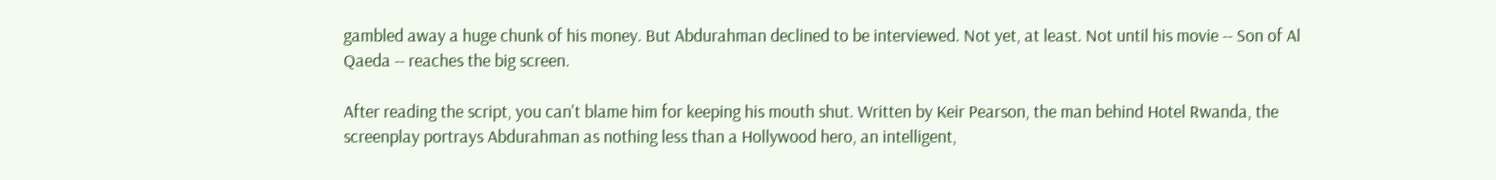gambled away a huge chunk of his money. But Abdurahman declined to be interviewed. Not yet, at least. Not until his movie -- Son of Al Qaeda -- reaches the big screen.

After reading the script, you can't blame him for keeping his mouth shut. Written by Keir Pearson, the man behind Hotel Rwanda, the screenplay portrays Abdurahman as nothing less than a Hollywood hero, an intelligent,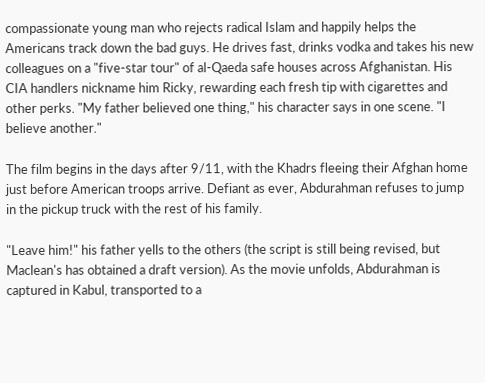compassionate young man who rejects radical Islam and happily helps the Americans track down the bad guys. He drives fast, drinks vodka and takes his new colleagues on a "five-star tour" of al-Qaeda safe houses across Afghanistan. His CIA handlers nickname him Ricky, rewarding each fresh tip with cigarettes and other perks. "My father believed one thing," his character says in one scene. "I believe another."

The film begins in the days after 9/11, with the Khadrs fleeing their Afghan home just before American troops arrive. Defiant as ever, Abdurahman refuses to jump in the pickup truck with the rest of his family.

"Leave him!" his father yells to the others (the script is still being revised, but Maclean's has obtained a draft version). As the movie unfolds, Abdurahman is captured in Kabul, transported to a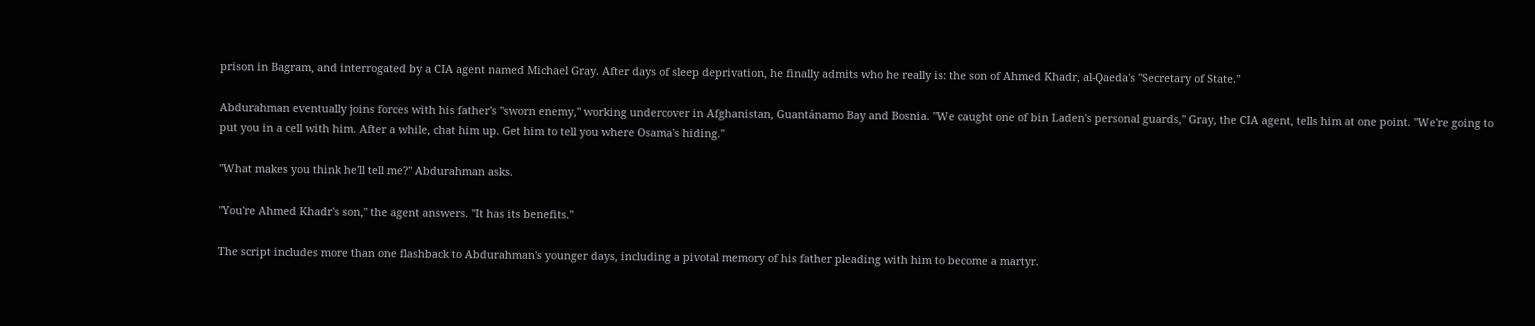prison in Bagram, and interrogated by a CIA agent named Michael Gray. After days of sleep deprivation, he finally admits who he really is: the son of Ahmed Khadr, al-Qaeda's "Secretary of State."

Abdurahman eventually joins forces with his father's "sworn enemy," working undercover in Afghanistan, Guantánamo Bay and Bosnia. "We caught one of bin Laden's personal guards," Gray, the CIA agent, tells him at one point. "We're going to put you in a cell with him. After a while, chat him up. Get him to tell you where Osama's hiding."

"What makes you think he'll tell me?" Abdurahman asks.

"You're Ahmed Khadr's son," the agent answers. "It has its benefits."

The script includes more than one flashback to Abdurahman's younger days, including a pivotal memory of his father pleading with him to become a martyr.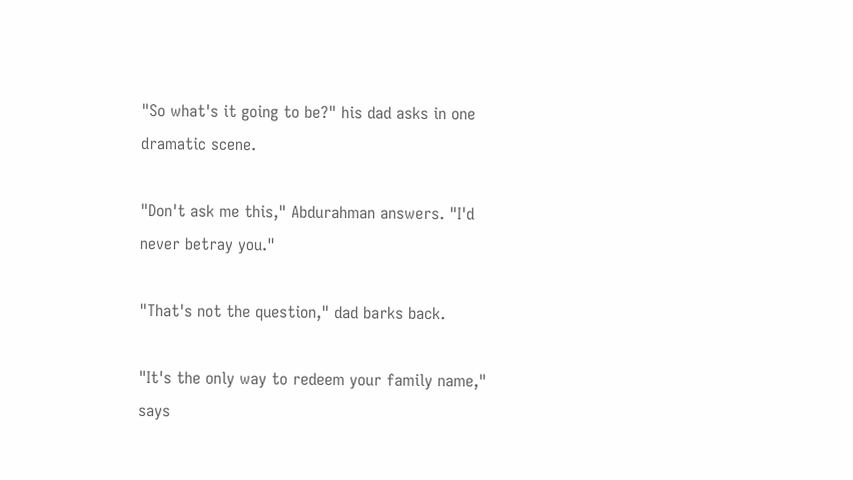"So what's it going to be?" his dad asks in one dramatic scene.

"Don't ask me this," Abdurahman answers. "I'd never betray you."

"That's not the question," dad barks back.

"It's the only way to redeem your family name," says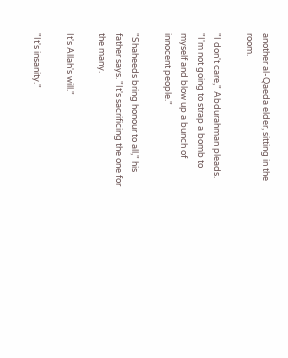another al-Qaeda elder, sitting in the room.

"I don't care," Abdurahman pleads. "I'm not going to strap a bomb to myself and blow up a bunch of innocent people."

"Shaheeds bring honour to all," his father says. "It's sacrificing the one for the many.

It's Allah's will."

"It's insanity."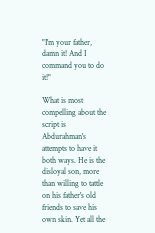"I'm your father, damn it! And I command you to do it!"

What is most compelling about the script is Abdurahman's attempts to have it both ways. He is the disloyal son, more than willing to tattle on his father's old friends to save his own skin. Yet all the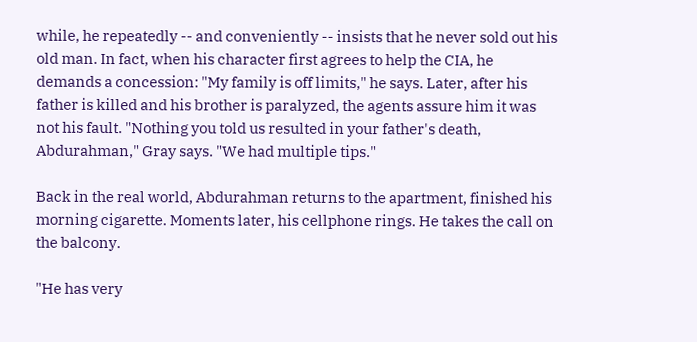while, he repeatedly -- and conveniently -- insists that he never sold out his old man. In fact, when his character first agrees to help the CIA, he demands a concession: "My family is off limits," he says. Later, after his father is killed and his brother is paralyzed, the agents assure him it was not his fault. "Nothing you told us resulted in your father's death, Abdurahman," Gray says. "We had multiple tips."

Back in the real world, Abdurahman returns to the apartment, finished his morning cigarette. Moments later, his cellphone rings. He takes the call on the balcony.

"He has very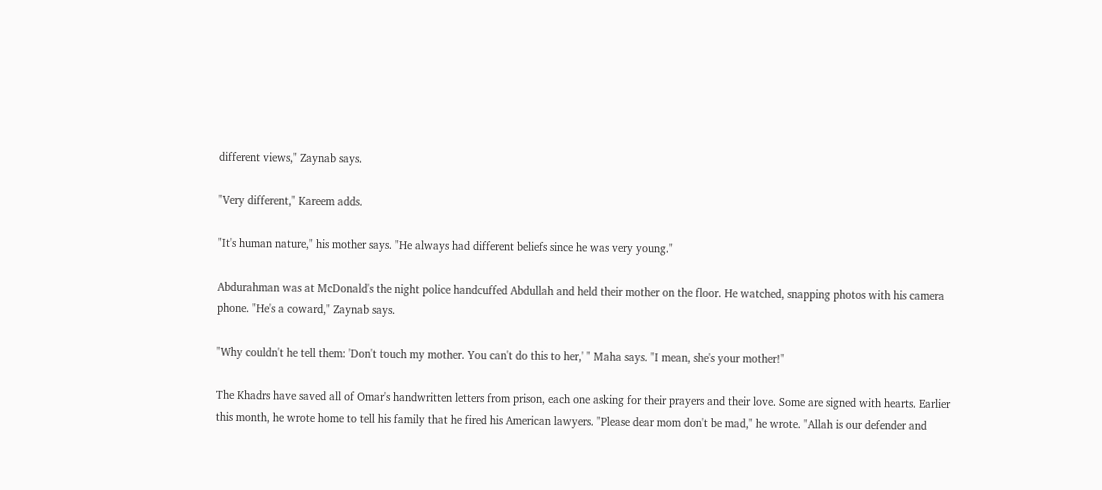different views," Zaynab says.

"Very different," Kareem adds.

"It's human nature," his mother says. "He always had different beliefs since he was very young."

Abdurahman was at McDonald's the night police handcuffed Abdullah and held their mother on the floor. He watched, snapping photos with his camera phone. "He's a coward," Zaynab says.

"Why couldn't he tell them: 'Don't touch my mother. You can't do this to her,' " Maha says. "I mean, she's your mother!"

The Khadrs have saved all of Omar's handwritten letters from prison, each one asking for their prayers and their love. Some are signed with hearts. Earlier this month, he wrote home to tell his family that he fired his American lawyers. "Please dear mom don't be mad," he wrote. "Allah is our defender and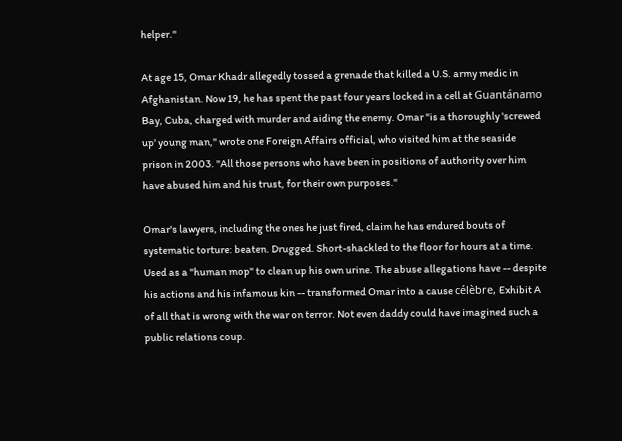helper."

At age 15, Omar Khadr allegedly tossed a grenade that killed a U.S. army medic in Afghanistan. Now 19, he has spent the past four years locked in a cell at Guantánamo Bay, Cuba, charged with murder and aiding the enemy. Omar "is a thoroughly 'screwed up' young man," wrote one Foreign Affairs official, who visited him at the seaside prison in 2003. "All those persons who have been in positions of authority over him have abused him and his trust, for their own purposes."

Omar's lawyers, including the ones he just fired, claim he has endured bouts of systematic torture: beaten. Drugged. Short-shackled to the floor for hours at a time. Used as a "human mop" to clean up his own urine. The abuse allegations have -- despite his actions and his infamous kin -- transformed Omar into a cause célèbre, Exhibit A of all that is wrong with the war on terror. Not even daddy could have imagined such a public relations coup.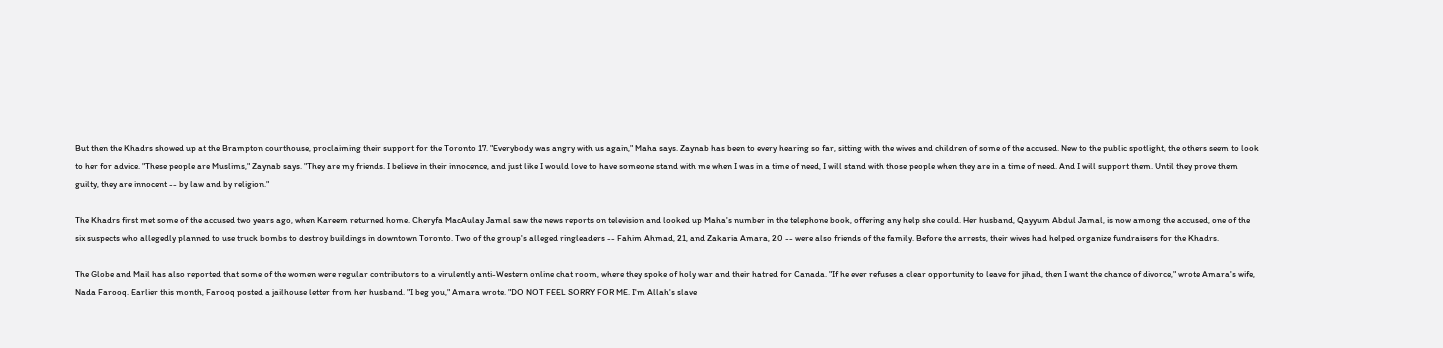But then the Khadrs showed up at the Brampton courthouse, proclaiming their support for the Toronto 17. "Everybody was angry with us again," Maha says. Zaynab has been to every hearing so far, sitting with the wives and children of some of the accused. New to the public spotlight, the others seem to look to her for advice. "These people are Muslims," Zaynab says. "They are my friends. I believe in their innocence, and just like I would love to have someone stand with me when I was in a time of need, I will stand with those people when they are in a time of need. And I will support them. Until they prove them guilty, they are innocent -- by law and by religion."

The Khadrs first met some of the accused two years ago, when Kareem returned home. Cheryfa MacAulay Jamal saw the news reports on television and looked up Maha's number in the telephone book, offering any help she could. Her husband, Qayyum Abdul Jamal, is now among the accused, one of the six suspects who allegedly planned to use truck bombs to destroy buildings in downtown Toronto. Two of the group's alleged ringleaders -- Fahim Ahmad, 21, and Zakaria Amara, 20 -- were also friends of the family. Before the arrests, their wives had helped organize fundraisers for the Khadrs.

The Globe and Mail has also reported that some of the women were regular contributors to a virulently anti-Western online chat room, where they spoke of holy war and their hatred for Canada. "If he ever refuses a clear opportunity to leave for jihad, then I want the chance of divorce," wrote Amara's wife, Nada Farooq. Earlier this month, Farooq posted a jailhouse letter from her husband. "I beg you," Amara wrote. "DO NOT FEEL SORRY FOR ME. I'm Allah's slave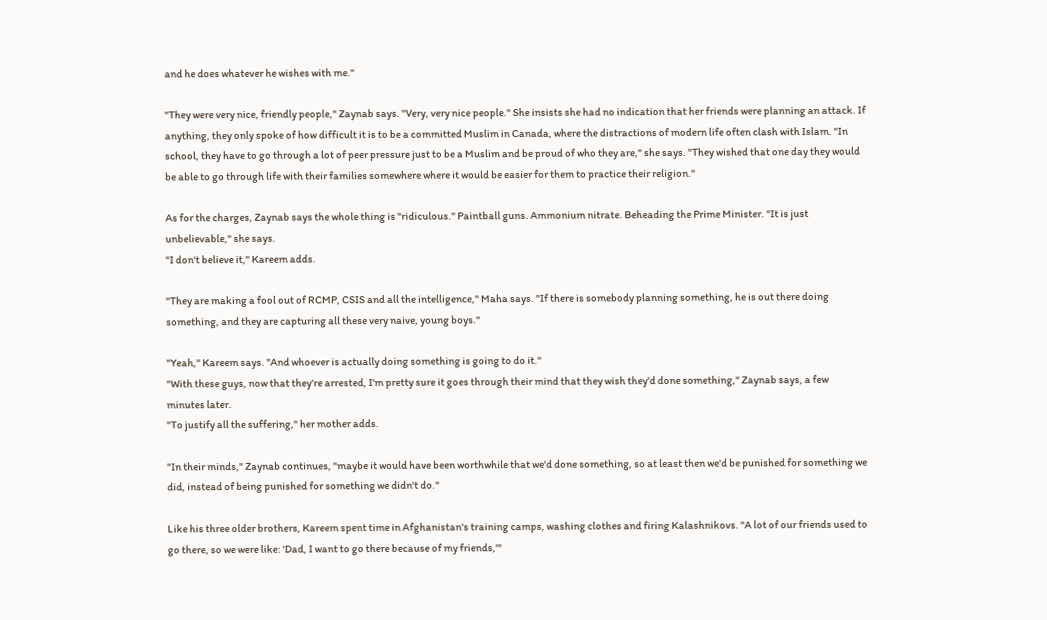and he does whatever he wishes with me."

"They were very nice, friendly people," Zaynab says. "Very, very nice people." She insists she had no indication that her friends were planning an attack. If anything, they only spoke of how difficult it is to be a committed Muslim in Canada, where the distractions of modern life often clash with Islam. "In school, they have to go through a lot of peer pressure just to be a Muslim and be proud of who they are," she says. "They wished that one day they would be able to go through life with their families somewhere where it would be easier for them to practice their religion."

As for the charges, Zaynab says the whole thing is "ridiculous." Paintball guns. Ammonium nitrate. Beheading the Prime Minister. "It is just unbelievable," she says.
"I don't believe it," Kareem adds.

"They are making a fool out of RCMP, CSIS and all the intelligence," Maha says. "If there is somebody planning something, he is out there doing something, and they are capturing all these very naive, young boys."

"Yeah," Kareem says. "And whoever is actually doing something is going to do it."
"With these guys, now that they're arrested, I'm pretty sure it goes through their mind that they wish they'd done something," Zaynab says, a few minutes later.
"To justify all the suffering," her mother adds.

"In their minds," Zaynab continues, "maybe it would have been worthwhile that we'd done something, so at least then we'd be punished for something we did, instead of being punished for something we didn't do."

Like his three older brothers, Kareem spent time in Afghanistan's training camps, washing clothes and firing Kalashnikovs. "A lot of our friends used to go there, so we were like: 'Dad, I want to go there because of my friends,'"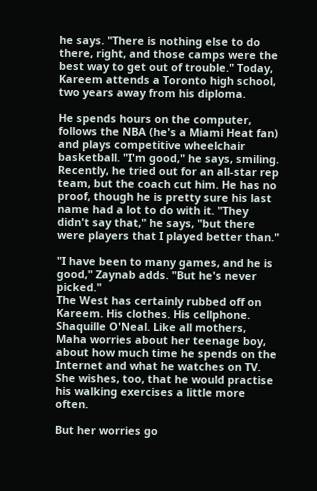he says. "There is nothing else to do there, right, and those camps were the best way to get out of trouble." Today, Kareem attends a Toronto high school, two years away from his diploma.

He spends hours on the computer, follows the NBA (he's a Miami Heat fan) and plays competitive wheelchair basketball. "I'm good," he says, smiling. Recently, he tried out for an all-star rep team, but the coach cut him. He has no proof, though he is pretty sure his last name had a lot to do with it. "They didn't say that," he says, "but there were players that I played better than."

"I have been to many games, and he is good," Zaynab adds. "But he's never picked."
The West has certainly rubbed off on Kareem. His clothes. His cellphone. Shaquille O'Neal. Like all mothers, Maha worries about her teenage boy, about how much time he spends on the Internet and what he watches on TV. She wishes, too, that he would practise his walking exercises a little more often.

But her worries go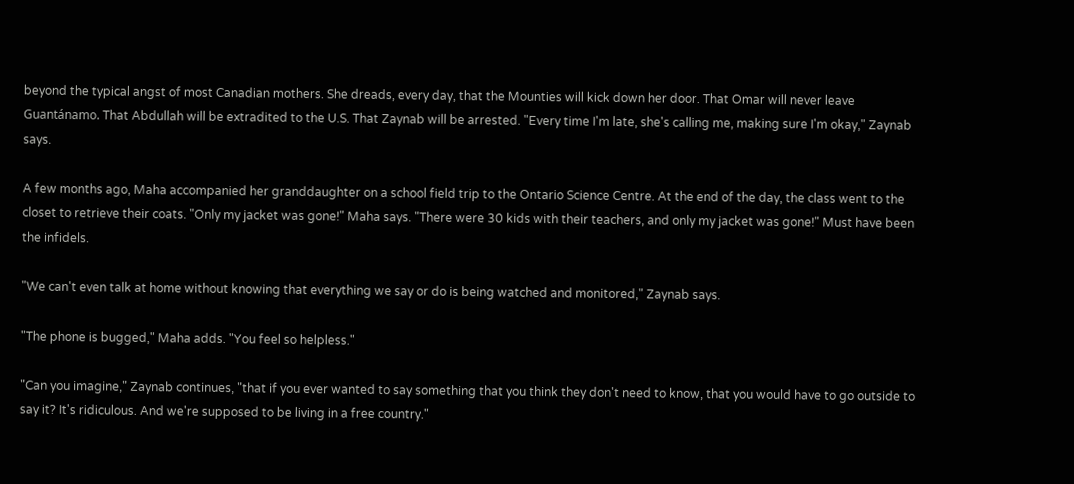beyond the typical angst of most Canadian mothers. She dreads, every day, that the Mounties will kick down her door. That Omar will never leave Guantánamo. That Abdullah will be extradited to the U.S. That Zaynab will be arrested. "Every time I'm late, she's calling me, making sure I'm okay," Zaynab says.

A few months ago, Maha accompanied her granddaughter on a school field trip to the Ontario Science Centre. At the end of the day, the class went to the closet to retrieve their coats. "Only my jacket was gone!" Maha says. "There were 30 kids with their teachers, and only my jacket was gone!" Must have been the infidels.

"We can't even talk at home without knowing that everything we say or do is being watched and monitored," Zaynab says.

"The phone is bugged," Maha adds. "You feel so helpless."

"Can you imagine," Zaynab continues, "that if you ever wanted to say something that you think they don't need to know, that you would have to go outside to say it? It's ridiculous. And we're supposed to be living in a free country."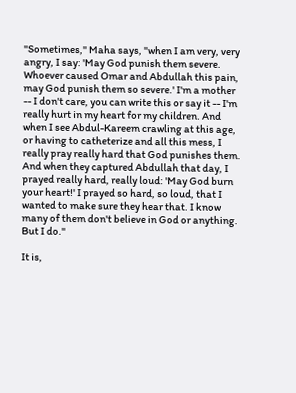"Sometimes," Maha says, "when I am very, very angry, I say: 'May God punish them severe. Whoever caused Omar and Abdullah this pain, may God punish them so severe.' I'm a mother -- I don't care, you can write this or say it -- I'm really hurt in my heart for my children. And when I see Abdul-Kareem crawling at this age, or having to catheterize and all this mess, I really pray really hard that God punishes them. And when they captured Abdullah that day, I prayed really hard, really loud: 'May God burn your heart!' I prayed so hard, so loud, that I wanted to make sure they hear that. I know many of them don't believe in God or anything. But I do."

It is,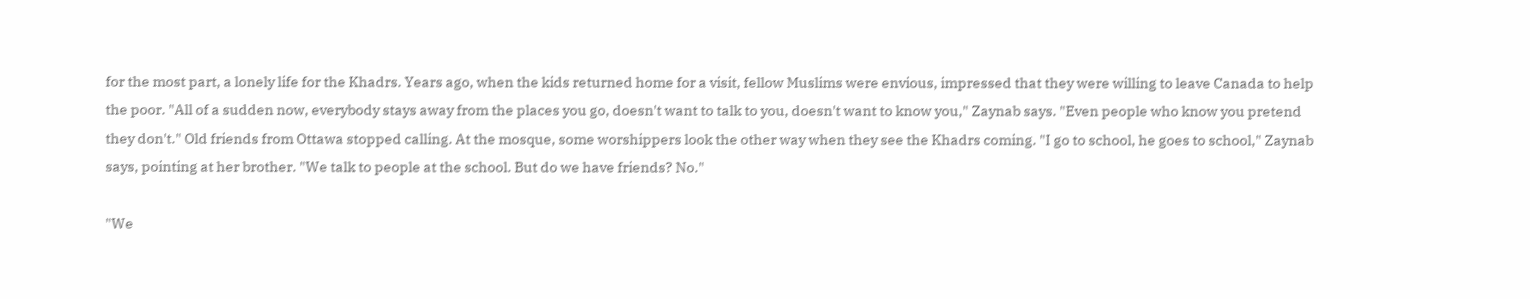for the most part, a lonely life for the Khadrs. Years ago, when the kids returned home for a visit, fellow Muslims were envious, impressed that they were willing to leave Canada to help the poor. "All of a sudden now, everybody stays away from the places you go, doesn't want to talk to you, doesn't want to know you," Zaynab says. "Even people who know you pretend they don't." Old friends from Ottawa stopped calling. At the mosque, some worshippers look the other way when they see the Khadrs coming. "I go to school, he goes to school," Zaynab says, pointing at her brother. "We talk to people at the school. But do we have friends? No."

"We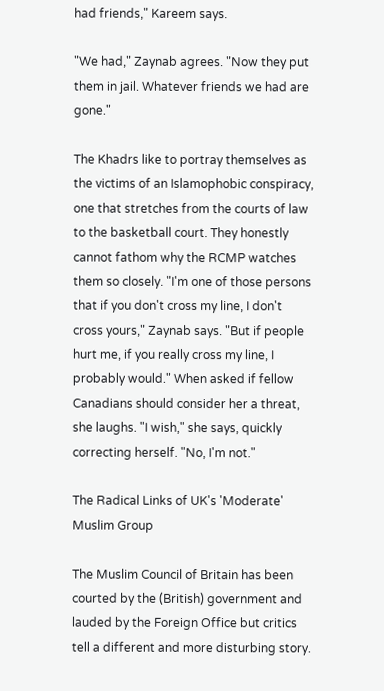had friends," Kareem says.

"We had," Zaynab agrees. "Now they put them in jail. Whatever friends we had are gone."

The Khadrs like to portray themselves as the victims of an Islamophobic conspiracy, one that stretches from the courts of law to the basketball court. They honestly cannot fathom why the RCMP watches them so closely. "I'm one of those persons that if you don't cross my line, I don't cross yours," Zaynab says. "But if people hurt me, if you really cross my line, I probably would." When asked if fellow Canadians should consider her a threat, she laughs. "I wish," she says, quickly correcting herself. "No, I'm not."

The Radical Links of UK's 'Moderate' Muslim Group

The Muslim Council of Britain has been courted by the (British) government and lauded by the Foreign Office but critics tell a different and more disturbing story.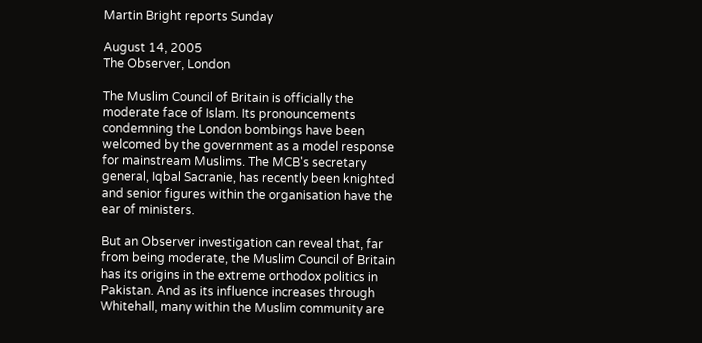Martin Bright reports Sunday

August 14, 2005
The Observer, London

The Muslim Council of Britain is officially the moderate face of Islam. Its pronouncements condemning the London bombings have been welcomed by the government as a model response for mainstream Muslims. The MCB's secretary general, Iqbal Sacranie, has recently been knighted and senior figures within the organisation have the ear of ministers.

But an Observer investigation can reveal that, far from being moderate, the Muslim Council of Britain has its origins in the extreme orthodox politics in Pakistan. And as its influence increases through Whitehall, many within the Muslim community are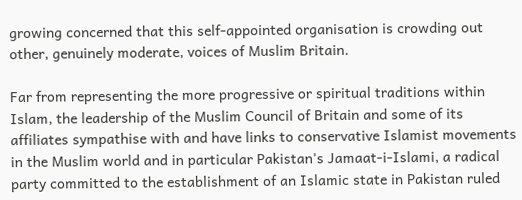growing concerned that this self-appointed organisation is crowding out other, genuinely moderate, voices of Muslim Britain.

Far from representing the more progressive or spiritual traditions within Islam, the leadership of the Muslim Council of Britain and some of its affiliates sympathise with and have links to conservative Islamist movements in the Muslim world and in particular Pakistan's Jamaat-i-Islami, a radical party committed to the establishment of an Islamic state in Pakistan ruled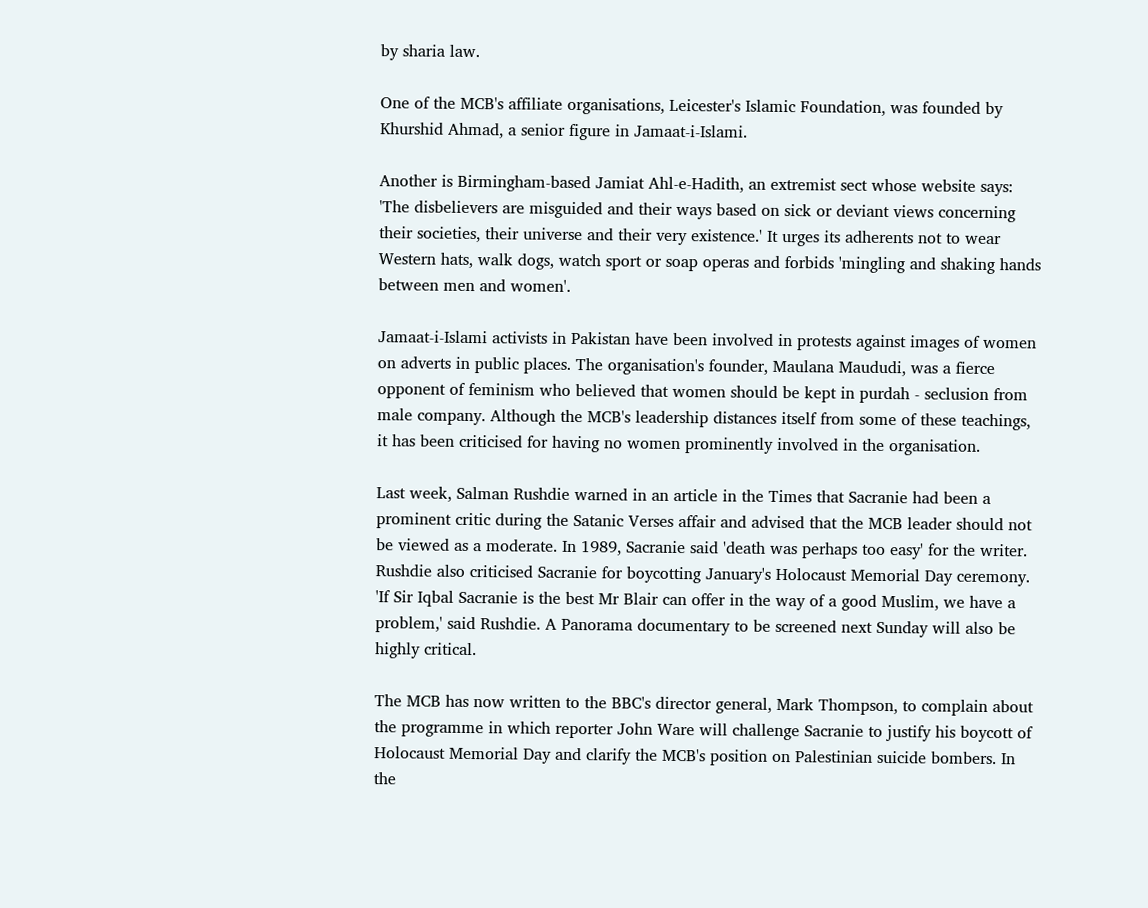by sharia law.

One of the MCB's affiliate organisations, Leicester's Islamic Foundation, was founded by Khurshid Ahmad, a senior figure in Jamaat-i-Islami.

Another is Birmingham-based Jamiat Ahl-e-Hadith, an extremist sect whose website says: 'The disbelievers are misguided and their ways based on sick or deviant views concerning their societies, their universe and their very existence.' It urges its adherents not to wear Western hats, walk dogs, watch sport or soap operas and forbids 'mingling and shaking hands between men and women'.

Jamaat-i-Islami activists in Pakistan have been involved in protests against images of women on adverts in public places. The organisation's founder, Maulana Maududi, was a fierce opponent of feminism who believed that women should be kept in purdah - seclusion from male company. Although the MCB's leadership distances itself from some of these teachings, it has been criticised for having no women prominently involved in the organisation.

Last week, Salman Rushdie warned in an article in the Times that Sacranie had been a prominent critic during the Satanic Verses affair and advised that the MCB leader should not be viewed as a moderate. In 1989, Sacranie said 'death was perhaps too easy' for the writer. Rushdie also criticised Sacranie for boycotting January's Holocaust Memorial Day ceremony. 'If Sir Iqbal Sacranie is the best Mr Blair can offer in the way of a good Muslim, we have a problem,' said Rushdie. A Panorama documentary to be screened next Sunday will also be highly critical.

The MCB has now written to the BBC's director general, Mark Thompson, to complain about the programme in which reporter John Ware will challenge Sacranie to justify his boycott of Holocaust Memorial Day and clarify the MCB's position on Palestinian suicide bombers. In the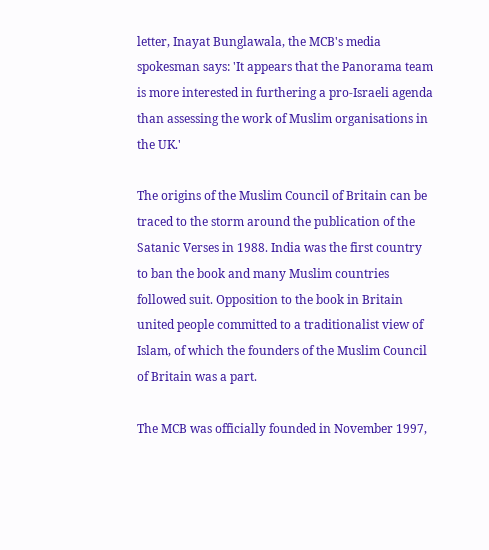letter, Inayat Bunglawala, the MCB's media spokesman says: 'It appears that the Panorama team is more interested in furthering a pro-Israeli agenda than assessing the work of Muslim organisations in the UK.'

The origins of the Muslim Council of Britain can be traced to the storm around the publication of the Satanic Verses in 1988. India was the first country to ban the book and many Muslim countries followed suit. Opposition to the book in Britain united people committed to a traditionalist view of Islam, of which the founders of the Muslim Council of Britain was a part.

The MCB was officially founded in November 1997,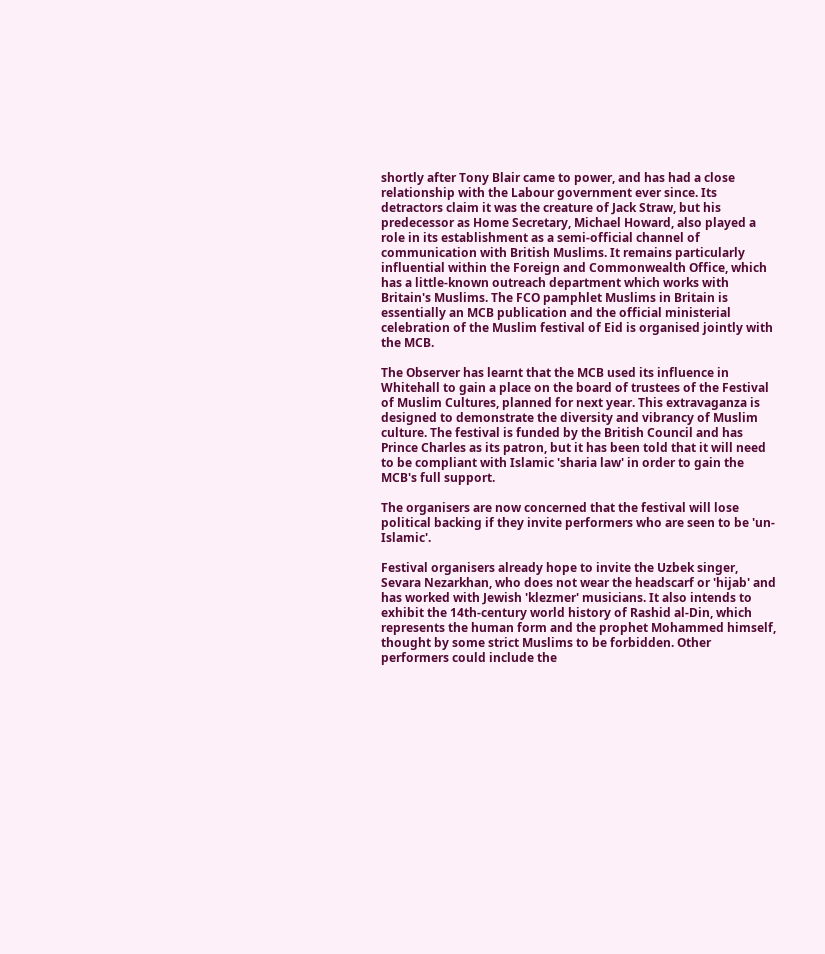shortly after Tony Blair came to power, and has had a close relationship with the Labour government ever since. Its detractors claim it was the creature of Jack Straw, but his predecessor as Home Secretary, Michael Howard, also played a role in its establishment as a semi-official channel of communication with British Muslims. It remains particularly influential within the Foreign and Commonwealth Office, which has a little-known outreach department which works with Britain's Muslims. The FCO pamphlet Muslims in Britain is essentially an MCB publication and the official ministerial celebration of the Muslim festival of Eid is organised jointly with the MCB.

The Observer has learnt that the MCB used its influence in Whitehall to gain a place on the board of trustees of the Festival of Muslim Cultures, planned for next year. This extravaganza is designed to demonstrate the diversity and vibrancy of Muslim culture. The festival is funded by the British Council and has Prince Charles as its patron, but it has been told that it will need to be compliant with Islamic 'sharia law' in order to gain the MCB's full support.

The organisers are now concerned that the festival will lose political backing if they invite performers who are seen to be 'un-Islamic'.

Festival organisers already hope to invite the Uzbek singer, Sevara Nezarkhan, who does not wear the headscarf or 'hijab' and has worked with Jewish 'klezmer' musicians. It also intends to exhibit the 14th-century world history of Rashid al-Din, which represents the human form and the prophet Mohammed himself, thought by some strict Muslims to be forbidden. Other performers could include the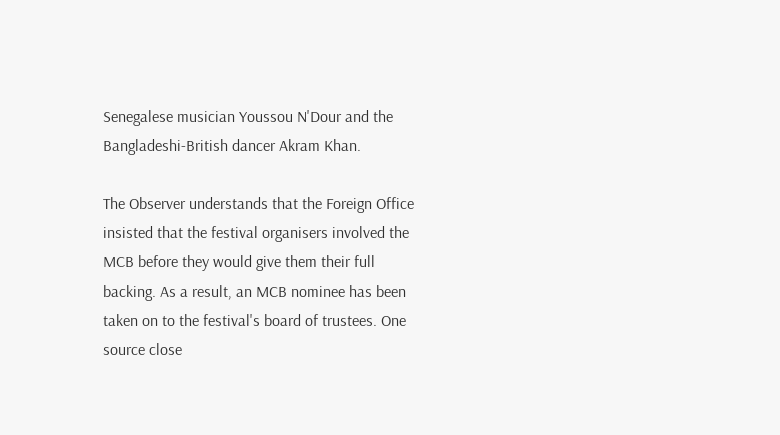Senegalese musician Youssou N'Dour and the Bangladeshi-British dancer Akram Khan.

The Observer understands that the Foreign Office insisted that the festival organisers involved the MCB before they would give them their full backing. As a result, an MCB nominee has been taken on to the festival's board of trustees. One source close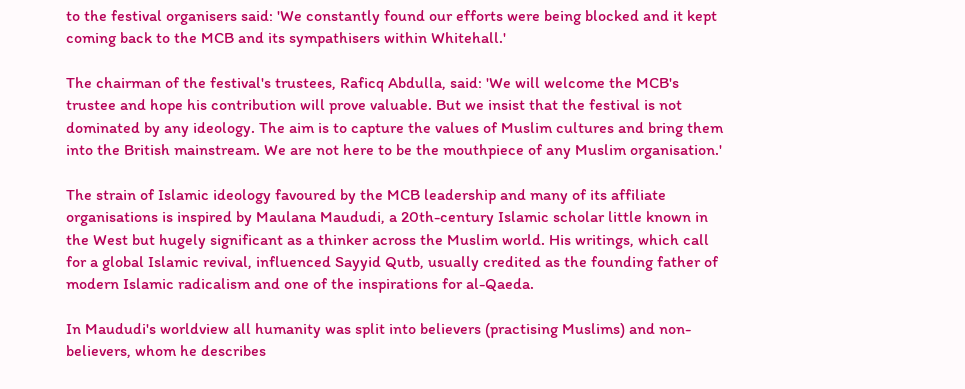to the festival organisers said: 'We constantly found our efforts were being blocked and it kept coming back to the MCB and its sympathisers within Whitehall.'

The chairman of the festival's trustees, Raficq Abdulla, said: 'We will welcome the MCB's trustee and hope his contribution will prove valuable. But we insist that the festival is not dominated by any ideology. The aim is to capture the values of Muslim cultures and bring them into the British mainstream. We are not here to be the mouthpiece of any Muslim organisation.'

The strain of Islamic ideology favoured by the MCB leadership and many of its affiliate organisations is inspired by Maulana Maududi, a 20th-century Islamic scholar little known in the West but hugely significant as a thinker across the Muslim world. His writings, which call for a global Islamic revival, influenced Sayyid Qutb, usually credited as the founding father of modern Islamic radicalism and one of the inspirations for al-Qaeda.

In Maududi's worldview all humanity was split into believers (practising Muslims) and non-believers, whom he describes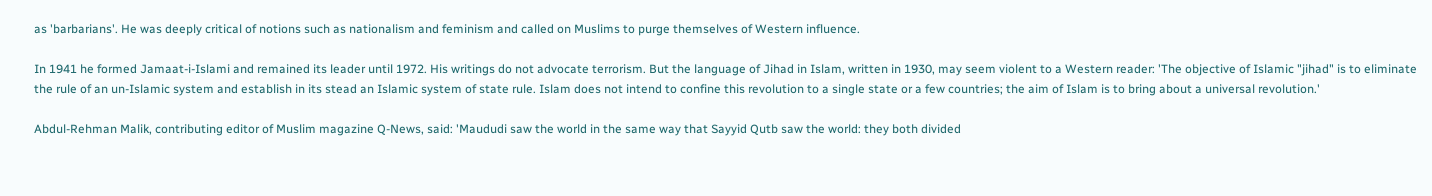as 'barbarians'. He was deeply critical of notions such as nationalism and feminism and called on Muslims to purge themselves of Western influence.

In 1941 he formed Jamaat-i-Islami and remained its leader until 1972. His writings do not advocate terrorism. But the language of Jihad in Islam, written in 1930, may seem violent to a Western reader: 'The objective of Islamic "jihad" is to eliminate the rule of an un-Islamic system and establish in its stead an Islamic system of state rule. Islam does not intend to confine this revolution to a single state or a few countries; the aim of Islam is to bring about a universal revolution.'

Abdul-Rehman Malik, contributing editor of Muslim magazine Q-News, said: 'Maududi saw the world in the same way that Sayyid Qutb saw the world: they both divided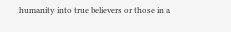humanity into true believers or those in a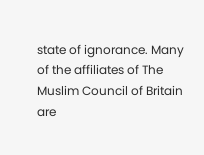state of ignorance. Many of the affiliates of The Muslim Council of Britain are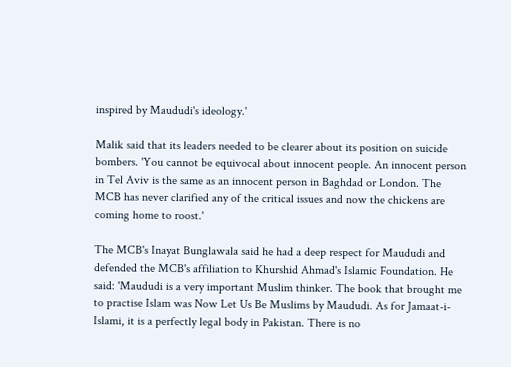inspired by Maududi's ideology.'

Malik said that its leaders needed to be clearer about its position on suicide bombers. 'You cannot be equivocal about innocent people. An innocent person in Tel Aviv is the same as an innocent person in Baghdad or London. The MCB has never clarified any of the critical issues and now the chickens are coming home to roost.'

The MCB's Inayat Bunglawala said he had a deep respect for Maududi and defended the MCB's affiliation to Khurshid Ahmad's Islamic Foundation. He said: 'Maududi is a very important Muslim thinker. The book that brought me to practise Islam was Now Let Us Be Muslims by Maududi. As for Jamaat-i-Islami, it is a perfectly legal body in Pakistan. There is no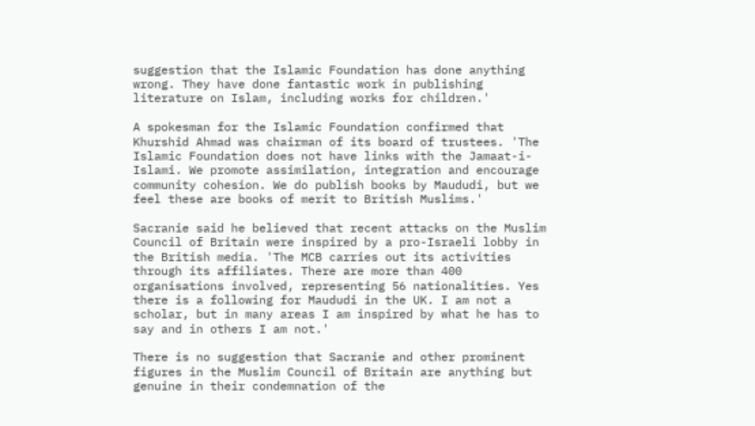suggestion that the Islamic Foundation has done anything wrong. They have done fantastic work in publishing literature on Islam, including works for children.'

A spokesman for the Islamic Foundation confirmed that Khurshid Ahmad was chairman of its board of trustees. 'The Islamic Foundation does not have links with the Jamaat-i-Islami. We promote assimilation, integration and encourage community cohesion. We do publish books by Maududi, but we feel these are books of merit to British Muslims.'

Sacranie said he believed that recent attacks on the Muslim Council of Britain were inspired by a pro-Israeli lobby in the British media. 'The MCB carries out its activities through its affiliates. There are more than 400 organisations involved, representing 56 nationalities. Yes there is a following for Maududi in the UK. I am not a scholar, but in many areas I am inspired by what he has to say and in others I am not.'

There is no suggestion that Sacranie and other prominent figures in the Muslim Council of Britain are anything but genuine in their condemnation of the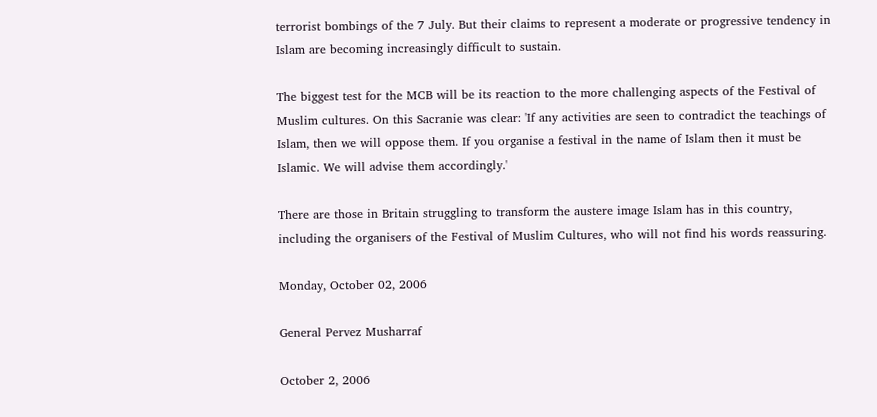terrorist bombings of the 7 July. But their claims to represent a moderate or progressive tendency in Islam are becoming increasingly difficult to sustain.

The biggest test for the MCB will be its reaction to the more challenging aspects of the Festival of Muslim cultures. On this Sacranie was clear: 'If any activities are seen to contradict the teachings of Islam, then we will oppose them. If you organise a festival in the name of Islam then it must be Islamic. We will advise them accordingly.'

There are those in Britain struggling to transform the austere image Islam has in this country, including the organisers of the Festival of Muslim Cultures, who will not find his words reassuring.

Monday, October 02, 2006

General Pervez Musharraf

October 2, 2006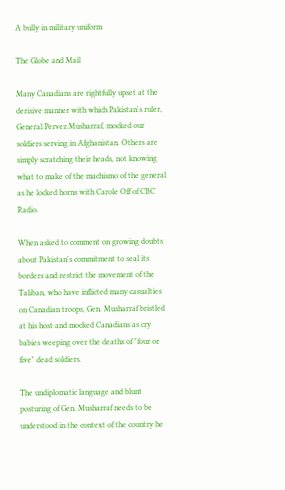A bully in military uniform

The Globe and Mail

Many Canadians are rightfully upset at the derisive manner with which Pakistan's ruler, General Pervez Musharraf, mocked our soldiers serving in Afghanistan. Others are simply scratching their heads, not knowing what to make of the machismo of the general as he locked horns with Carole Off of CBC Radio.

When asked to comment on growing doubts about Pakistan's commitment to seal its borders and restrict the movement of the Taliban, who have inflicted many casualties on Canadian troops, Gen. Musharraf bristled at his host and mocked Canadians as cry babies weeping over the deaths of "four or five" dead soldiers.

The undiplomatic language and blunt posturing of Gen. Musharraf needs to be understood in the context of the country he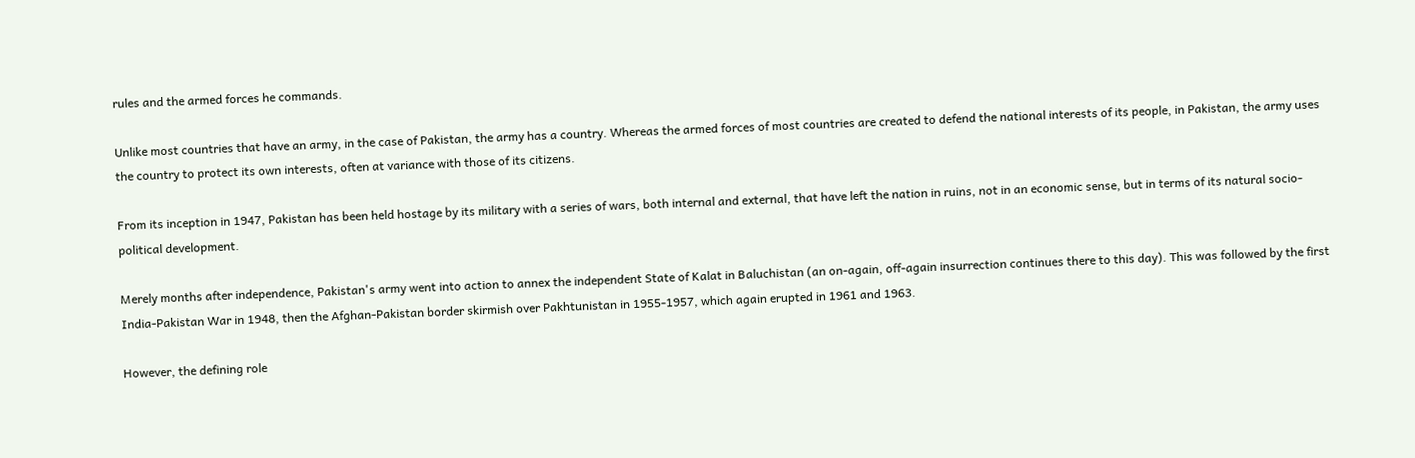rules and the armed forces he commands.

Unlike most countries that have an army, in the case of Pakistan, the army has a country. Whereas the armed forces of most countries are created to defend the national interests of its people, in Pakistan, the army uses the country to protect its own interests, often at variance with those of its citizens.

From its inception in 1947, Pakistan has been held hostage by its military with a series of wars, both internal and external, that have left the nation in ruins, not in an economic sense, but in terms of its natural socio-political development.

Merely months after independence, Pakistan's army went into action to annex the independent State of Kalat in Baluchistan (an on-again, off-again insurrection continues there to this day). This was followed by the first India-Pakistan War in 1948, then the Afghan-Pakistan border skirmish over Pakhtunistan in 1955-1957, which again erupted in 1961 and 1963.

However, the defining role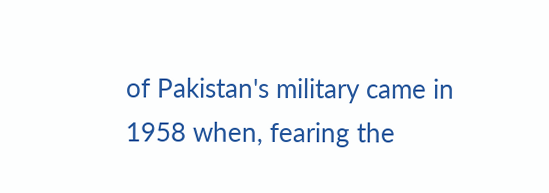of Pakistan's military came in 1958 when, fearing the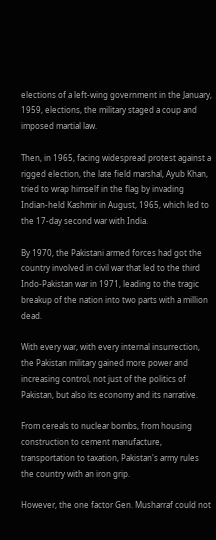elections of a left-wing government in the January, 1959, elections, the military staged a coup and imposed martial law.

Then, in 1965, facing widespread protest against a rigged election, the late field marshal, Ayub Khan, tried to wrap himself in the flag by invading Indian-held Kashmir in August, 1965, which led to the 17-day second war with India.

By 1970, the Pakistani armed forces had got the country involved in civil war that led to the third Indo-Pakistan war in 1971, leading to the tragic breakup of the nation into two parts with a million dead.

With every war, with every internal insurrection, the Pakistan military gained more power and increasing control, not just of the politics of Pakistan, but also its economy and its narrative.

From cereals to nuclear bombs, from housing construction to cement manufacture, transportation to taxation, Pakistan's army rules the country with an iron grip.

However, the one factor Gen. Musharraf could not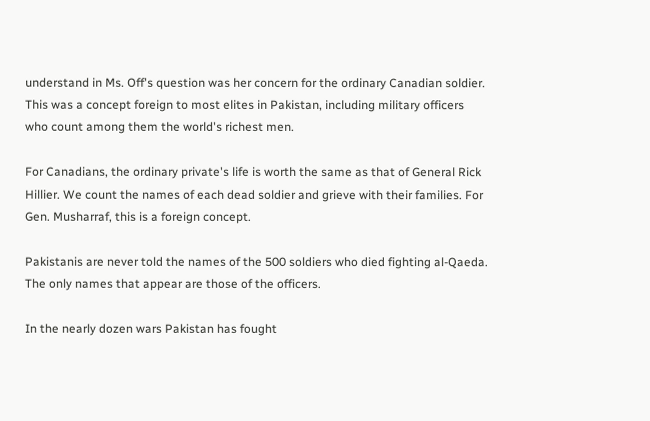understand in Ms. Off's question was her concern for the ordinary Canadian soldier. This was a concept foreign to most elites in Pakistan, including military officers who count among them the world's richest men.

For Canadians, the ordinary private's life is worth the same as that of General Rick Hillier. We count the names of each dead soldier and grieve with their families. For Gen. Musharraf, this is a foreign concept.

Pakistanis are never told the names of the 500 soldiers who died fighting al-Qaeda. The only names that appear are those of the officers.

In the nearly dozen wars Pakistan has fought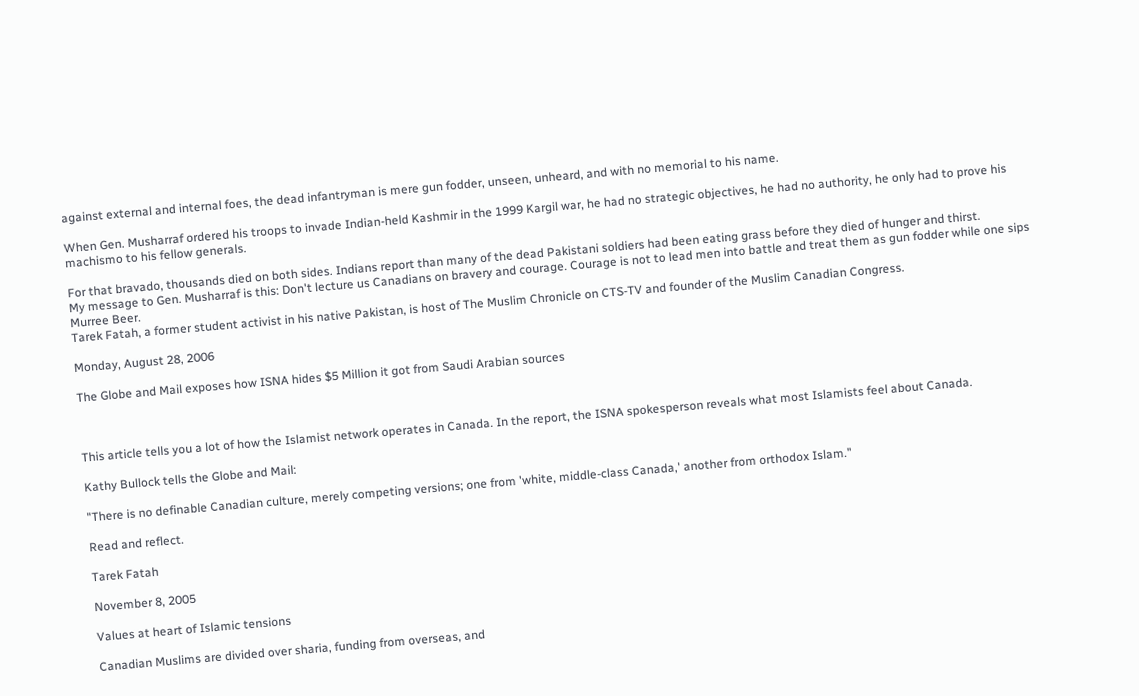against external and internal foes, the dead infantryman is mere gun fodder, unseen, unheard, and with no memorial to his name.

When Gen. Musharraf ordered his troops to invade Indian-held Kashmir in the 1999 Kargil war, he had no strategic objectives, he had no authority, he only had to prove his machismo to his fellow generals.

For that bravado, thousands died on both sides. Indians report than many of the dead Pakistani soldiers had been eating grass before they died of hunger and thirst.
My message to Gen. Musharraf is this: Don't lecture us Canadians on bravery and courage. Courage is not to lead men into battle and treat them as gun fodder while one sips Murree Beer.
Tarek Fatah, a former student activist in his native Pakistan, is host of The Muslim Chronicle on CTS-TV and founder of the Muslim Canadian Congress.

Monday, August 28, 2006

The Globe and Mail exposes how ISNA hides $5 Million it got from Saudi Arabian sources



This article tells you a lot of how the Islamist network operates in Canada. In the report, the ISNA spokesperson reveals what most Islamists feel about Canada.

Kathy Bullock tells the Globe and Mail:

"There is no definable Canadian culture, merely competing versions; one from 'white, middle-class Canada,' another from orthodox Islam."

Read and reflect.

Tarek Fatah

November 8, 2005

Values at heart of Islamic tensions

Canadian Muslims are divided over sharia, funding from overseas, and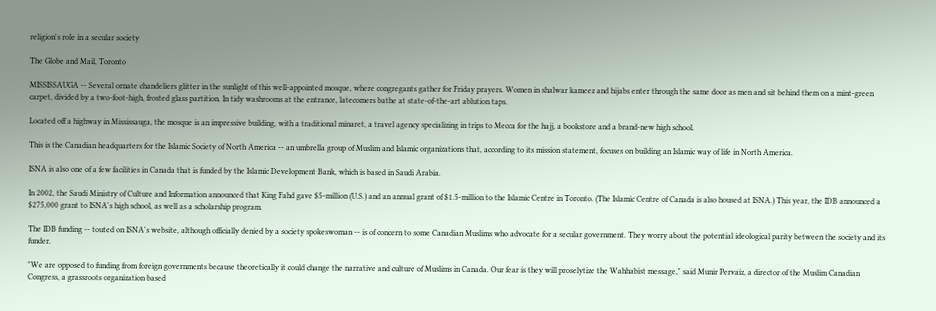religion's role in a secular society

The Globe and Mail, Toronto

MISSISSAUGA -- Several ornate chandeliers glitter in the sunlight of this well-appointed mosque, where congregants gather for Friday prayers. Women in shalwar kameez and hijabs enter through the same door as men and sit behind them on a mint-green carpet, divided by a two-foot-high, frosted glass partition. In tidy washrooms at the entrance, latecomers bathe at state-of-the-art ablution taps.

Located off a highway in Mississauga, the mosque is an impressive building, with a traditional minaret, a travel agency specializing in trips to Mecca for the hajj, a bookstore and a brand-new high school.

This is the Canadian headquarters for the Islamic Society of North America -- an umbrella group of Muslim and Islamic organizations that, according to its mission statement, focuses on building an Islamic way of life in North America.

ISNA is also one of a few facilities in Canada that is funded by the Islamic Development Bank, which is based in Saudi Arabia.

In 2002, the Saudi Ministry of Culture and Information announced that King Fahd gave $5-million (U.S.) and an annual grant of $1.5-million to the Islamic Centre in Toronto. (The Islamic Centre of Canada is also housed at ISNA.) This year, the IDB announced a $275,000 grant to ISNA's high school, as well as a scholarship program.

The IDB funding -- touted on ISNA's website, although officially denied by a society spokeswoman -- is of concern to some Canadian Muslims who advocate for a secular government. They worry about the potential ideological parity between the society and its funder.

"We are opposed to funding from foreign governments because theoretically it could change the narrative and culture of Muslims in Canada. Our fear is they will proselytize the Wahhabist message," said Munir Pervaiz, a director of the Muslim Canadian Congress, a grassroots organization based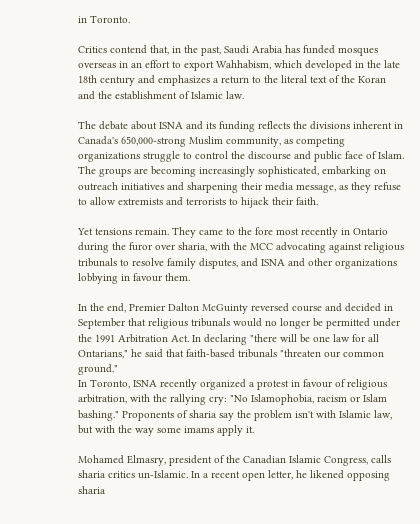in Toronto.

Critics contend that, in the past, Saudi Arabia has funded mosques overseas in an effort to export Wahhabism, which developed in the late 18th century and emphasizes a return to the literal text of the Koran and the establishment of Islamic law.

The debate about ISNA and its funding reflects the divisions inherent in Canada's 650,000-strong Muslim community, as competing organizations struggle to control the discourse and public face of Islam. The groups are becoming increasingly sophisticated, embarking on outreach initiatives and sharpening their media message, as they refuse to allow extremists and terrorists to hijack their faith.

Yet tensions remain. They came to the fore most recently in Ontario during the furor over sharia, with the MCC advocating against religious tribunals to resolve family disputes, and ISNA and other organizations lobbying in favour them.

In the end, Premier Dalton McGuinty reversed course and decided in September that religious tribunals would no longer be permitted under the 1991 Arbitration Act. In declaring "there will be one law for all Ontarians," he said that faith-based tribunals "threaten our common ground."
In Toronto, ISNA recently organized a protest in favour of religious arbitration, with the rallying cry: "No Islamophobia, racism or Islam bashing." Proponents of sharia say the problem isn't with Islamic law, but with the way some imams apply it.

Mohamed Elmasry, president of the Canadian Islamic Congress, calls sharia critics un-Islamic. In a recent open letter, he likened opposing sharia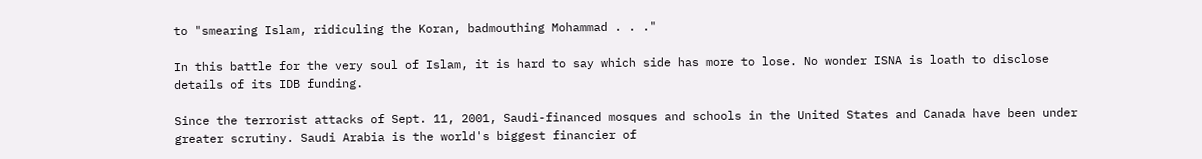to "smearing Islam, ridiculing the Koran, badmouthing Mohammad . . ."

In this battle for the very soul of Islam, it is hard to say which side has more to lose. No wonder ISNA is loath to disclose details of its IDB funding.

Since the terrorist attacks of Sept. 11, 2001, Saudi-financed mosques and schools in the United States and Canada have been under greater scrutiny. Saudi Arabia is the world's biggest financier of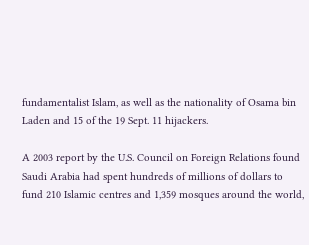fundamentalist Islam, as well as the nationality of Osama bin Laden and 15 of the 19 Sept. 11 hijackers.

A 2003 report by the U.S. Council on Foreign Relations found Saudi Arabia had spent hundreds of millions of dollars to fund 210 Islamic centres and 1,359 mosques around the world,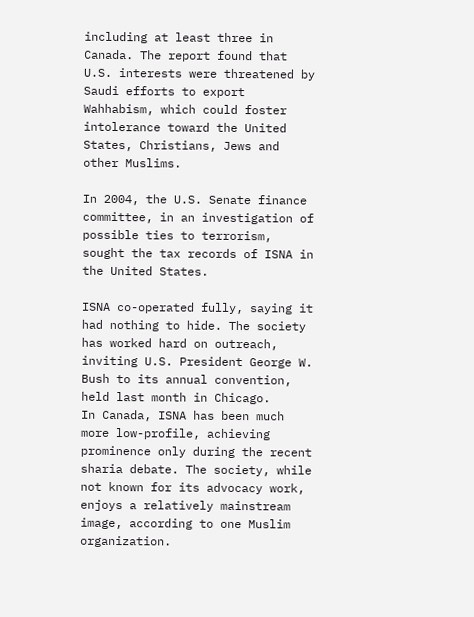including at least three in Canada. The report found that U.S. interests were threatened by Saudi efforts to export Wahhabism, which could foster intolerance toward the United States, Christians, Jews and other Muslims.

In 2004, the U.S. Senate finance committee, in an investigation of possible ties to terrorism, sought the tax records of ISNA in the United States.

ISNA co-operated fully, saying it had nothing to hide. The society has worked hard on outreach, inviting U.S. President George W. Bush to its annual convention, held last month in Chicago.
In Canada, ISNA has been much more low-profile, achieving prominence only during the recent sharia debate. The society, while not known for its advocacy work, enjoys a relatively mainstream image, according to one Muslim organization.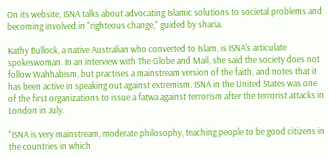On its website, ISNA talks about advocating Islamic solutions to societal problems and becoming involved in "righteous change," guided by sharia.

Kathy Bullock, a native Australian who converted to Islam, is ISNA's articulate spokeswoman. In an interview with The Globe and Mail, she said the society does not follow Wahhabism, but practises a mainstream version of the faith, and notes that it has been active in speaking out against extremism. ISNA in the United States was one of the first organizations to issue a fatwa against terrorism after the terrorist attacks in London in July.

"ISNA is very mainstream, moderate philosophy, teaching people to be good citizens in the countries in which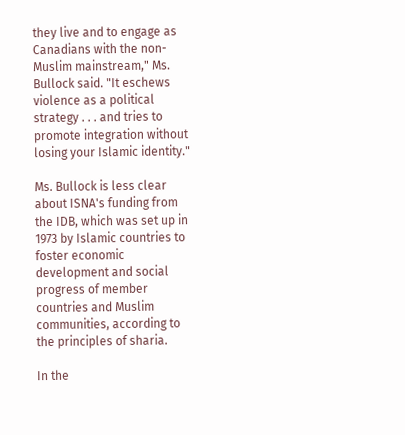they live and to engage as Canadians with the non-Muslim mainstream," Ms. Bullock said. "It eschews violence as a political strategy . . . and tries to promote integration without losing your Islamic identity."

Ms. Bullock is less clear about ISNA's funding from the IDB, which was set up in 1973 by Islamic countries to foster economic development and social progress of member countries and Muslim communities, according to the principles of sharia.

In the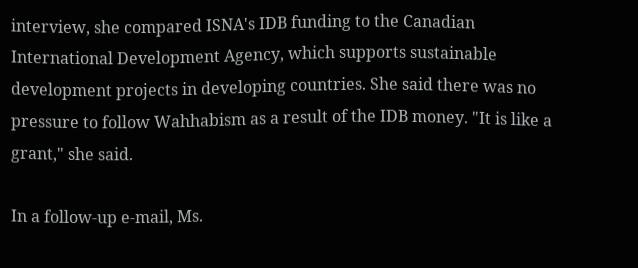interview, she compared ISNA's IDB funding to the Canadian International Development Agency, which supports sustainable development projects in developing countries. She said there was no pressure to follow Wahhabism as a result of the IDB money. "It is like a grant," she said.

In a follow-up e-mail, Ms.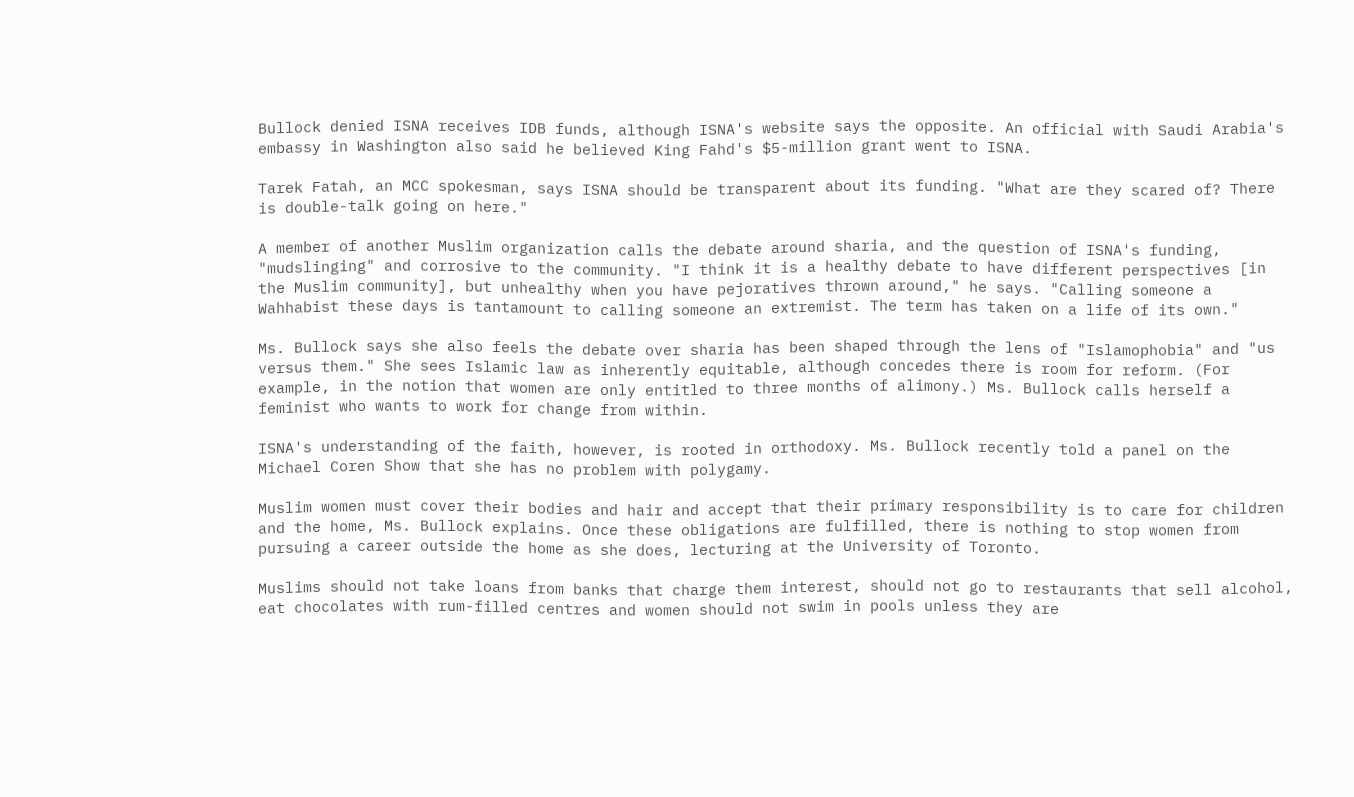Bullock denied ISNA receives IDB funds, although ISNA's website says the opposite. An official with Saudi Arabia's embassy in Washington also said he believed King Fahd's $5-million grant went to ISNA.

Tarek Fatah, an MCC spokesman, says ISNA should be transparent about its funding. "What are they scared of? There is double-talk going on here."

A member of another Muslim organization calls the debate around sharia, and the question of ISNA's funding, "mudslinging" and corrosive to the community. "I think it is a healthy debate to have different perspectives [in the Muslim community], but unhealthy when you have pejoratives thrown around," he says. "Calling someone a Wahhabist these days is tantamount to calling someone an extremist. The term has taken on a life of its own."

Ms. Bullock says she also feels the debate over sharia has been shaped through the lens of "Islamophobia" and "us versus them." She sees Islamic law as inherently equitable, although concedes there is room for reform. (For example, in the notion that women are only entitled to three months of alimony.) Ms. Bullock calls herself a feminist who wants to work for change from within.

ISNA's understanding of the faith, however, is rooted in orthodoxy. Ms. Bullock recently told a panel on the Michael Coren Show that she has no problem with polygamy.

Muslim women must cover their bodies and hair and accept that their primary responsibility is to care for children and the home, Ms. Bullock explains. Once these obligations are fulfilled, there is nothing to stop women from pursuing a career outside the home as she does, lecturing at the University of Toronto.

Muslims should not take loans from banks that charge them interest, should not go to restaurants that sell alcohol, eat chocolates with rum-filled centres and women should not swim in pools unless they are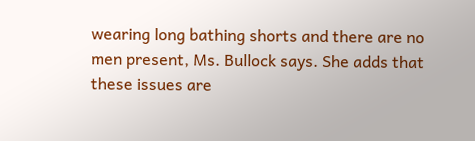wearing long bathing shorts and there are no men present, Ms. Bullock says. She adds that these issues are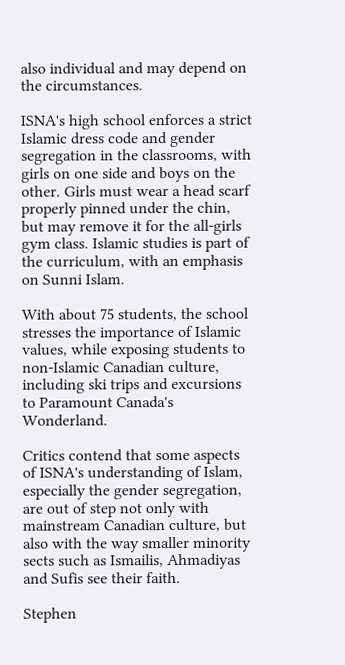also individual and may depend on the circumstances.

ISNA's high school enforces a strict Islamic dress code and gender segregation in the classrooms, with girls on one side and boys on the other. Girls must wear a head scarf properly pinned under the chin, but may remove it for the all-girls gym class. Islamic studies is part of the curriculum, with an emphasis on Sunni Islam.

With about 75 students, the school stresses the importance of Islamic values, while exposing students to non-Islamic Canadian culture, including ski trips and excursions to Paramount Canada's Wonderland.

Critics contend that some aspects of ISNA's understanding of Islam, especially the gender segregation, are out of step not only with mainstream Canadian culture, but also with the way smaller minority sects such as Ismailis, Ahmadiyas and Sufis see their faith.

Stephen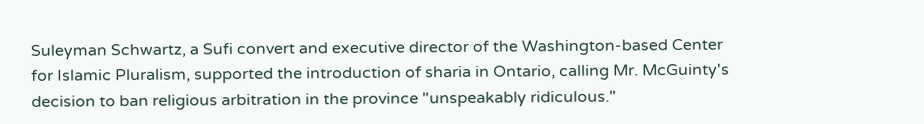Suleyman Schwartz, a Sufi convert and executive director of the Washington-based Center for Islamic Pluralism, supported the introduction of sharia in Ontario, calling Mr. McGuinty's decision to ban religious arbitration in the province "unspeakably ridiculous."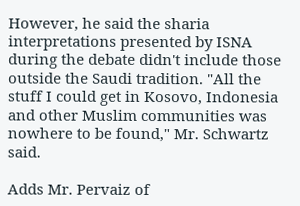However, he said the sharia interpretations presented by ISNA during the debate didn't include those outside the Saudi tradition. "All the stuff I could get in Kosovo, Indonesia and other Muslim communities was nowhere to be found," Mr. Schwartz said.

Adds Mr. Pervaiz of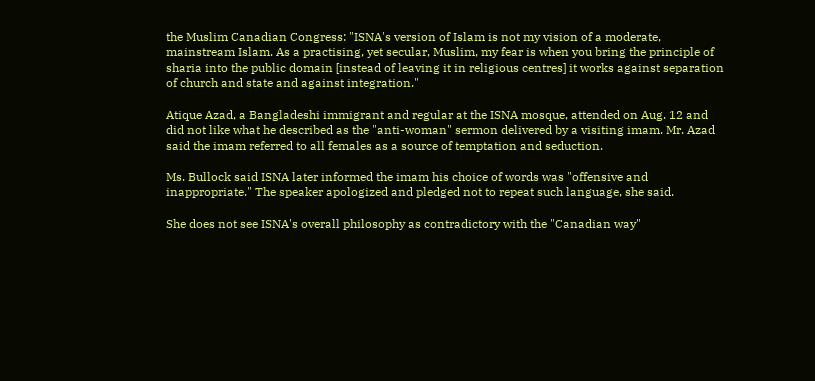the Muslim Canadian Congress: "ISNA's version of Islam is not my vision of a moderate, mainstream Islam. As a practising, yet secular, Muslim, my fear is when you bring the principle of sharia into the public domain [instead of leaving it in religious centres] it works against separation of church and state and against integration."

Atique Azad, a Bangladeshi immigrant and regular at the ISNA mosque, attended on Aug. 12 and did not like what he described as the "anti-woman" sermon delivered by a visiting imam. Mr. Azad said the imam referred to all females as a source of temptation and seduction.

Ms. Bullock said ISNA later informed the imam his choice of words was "offensive and inappropriate." The speaker apologized and pledged not to repeat such language, she said.

She does not see ISNA's overall philosophy as contradictory with the "Canadian way"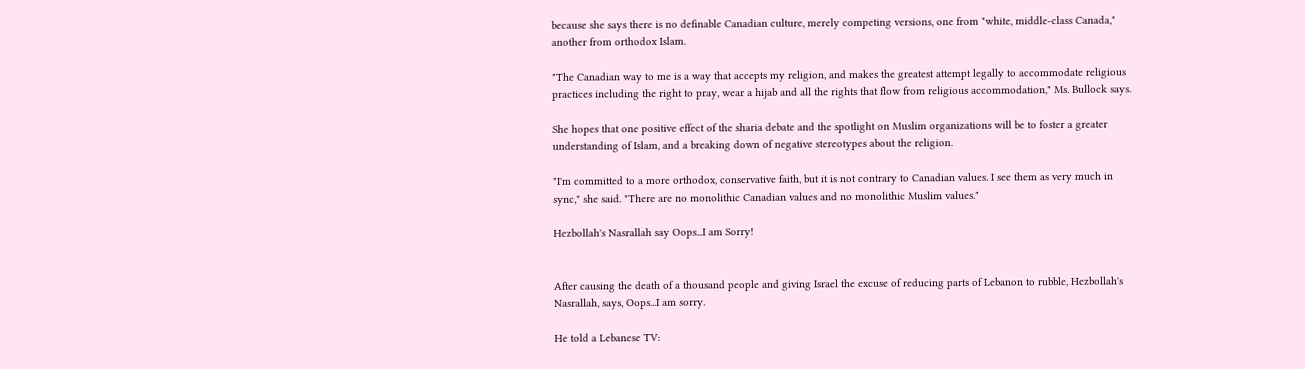because she says there is no definable Canadian culture, merely competing versions, one from "white, middle-class Canada," another from orthodox Islam.

"The Canadian way to me is a way that accepts my religion, and makes the greatest attempt legally to accommodate religious practices including the right to pray, wear a hijab and all the rights that flow from religious accommodation," Ms. Bullock says.

She hopes that one positive effect of the sharia debate and the spotlight on Muslim organizations will be to foster a greater understanding of Islam, and a breaking down of negative stereotypes about the religion.

"I'm committed to a more orthodox, conservative faith, but it is not contrary to Canadian values. I see them as very much in sync," she said. "There are no monolithic Canadian values and no monolithic Muslim values."

Hezbollah's Nasrallah say Oops...I am Sorry!


After causing the death of a thousand people and giving Israel the excuse of reducing parts of Lebanon to rubble, Hezbollah's Nasrallah, says, Oops...I am sorry.

He told a Lebanese TV: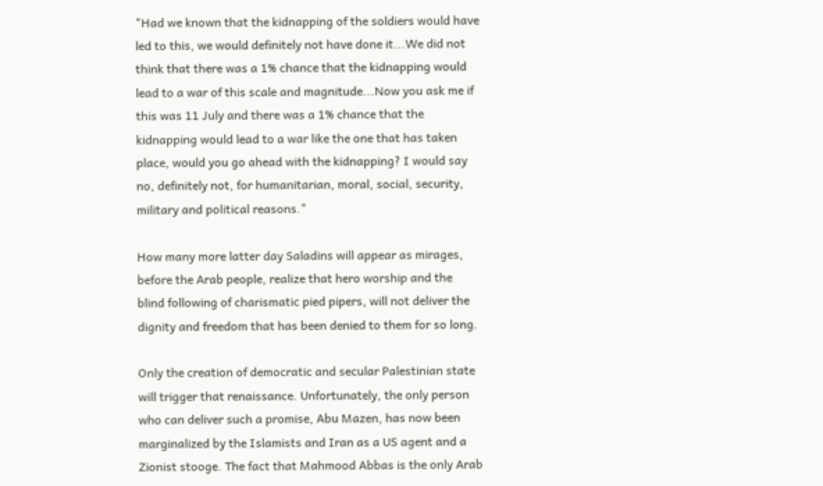"Had we known that the kidnapping of the soldiers would have led to this, we would definitely not have done it...We did not think that there was a 1% chance that the kidnapping would lead to a war of this scale and magnitude...Now you ask me if this was 11 July and there was a 1% chance that the kidnapping would lead to a war like the one that has taken place, would you go ahead with the kidnapping? I would say no, definitely not, for humanitarian, moral, social, security, military and political reasons."

How many more latter day Saladins will appear as mirages, before the Arab people, realize that hero worship and the blind following of charismatic pied pipers, will not deliver the dignity and freedom that has been denied to them for so long.

Only the creation of democratic and secular Palestinian state will trigger that renaissance. Unfortunately, the only person who can deliver such a promise, Abu Mazen, has now been marginalized by the Islamists and Iran as a US agent and a Zionist stooge. The fact that Mahmood Abbas is the only Arab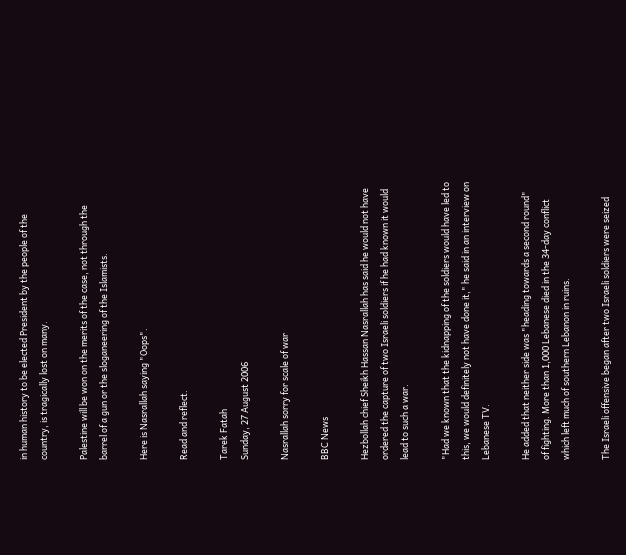in human history to be elected President by the people of the country, is tragically lost on many.

Palestine will be won on the merits of the case, not through the barrel of a gun or the sloganeering of the Islamists.

Here is Nasrallah saying "Oops".

Read and reflect.

Tarek Fatah
Sunday, 27 August 2006

Nasrallah sorry for scale of war

BBC News

Hezbollah chief Sheikh Hassan Nasrallah has said he would not have ordered the capture of two Israeli soldiers if he had known it would lead to such a war.

"Had we known that the kidnapping of the soldiers would have led to this, we would definitely not have done it," he said in an interview on Lebanese TV.

He added that neither side was "heading towards a second round" of fighting. More than 1,000 Lebanese died in the 34-day conflict which left much of southern Lebanon in ruins.

The Israeli offensive began after two Israeli soldiers were seized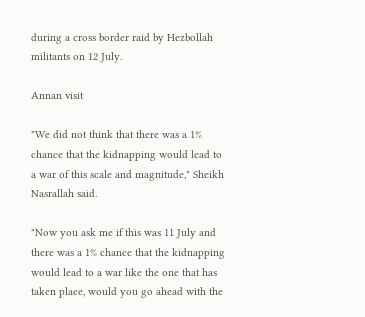during a cross border raid by Hezbollah militants on 12 July.

Annan visit

"We did not think that there was a 1% chance that the kidnapping would lead to a war of this scale and magnitude," Sheikh Nasrallah said.

"Now you ask me if this was 11 July and there was a 1% chance that the kidnapping would lead to a war like the one that has taken place, would you go ahead with the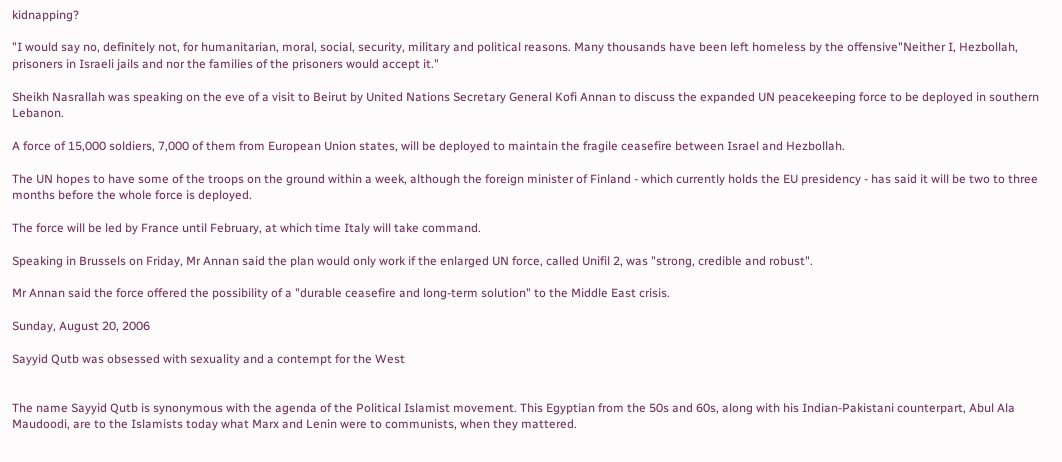kidnapping?

"I would say no, definitely not, for humanitarian, moral, social, security, military and political reasons. Many thousands have been left homeless by the offensive"Neither I, Hezbollah, prisoners in Israeli jails and nor the families of the prisoners would accept it."

Sheikh Nasrallah was speaking on the eve of a visit to Beirut by United Nations Secretary General Kofi Annan to discuss the expanded UN peacekeeping force to be deployed in southern Lebanon.

A force of 15,000 soldiers, 7,000 of them from European Union states, will be deployed to maintain the fragile ceasefire between Israel and Hezbollah.

The UN hopes to have some of the troops on the ground within a week, although the foreign minister of Finland - which currently holds the EU presidency - has said it will be two to three months before the whole force is deployed.

The force will be led by France until February, at which time Italy will take command.

Speaking in Brussels on Friday, Mr Annan said the plan would only work if the enlarged UN force, called Unifil 2, was "strong, credible and robust".

Mr Annan said the force offered the possibility of a "durable ceasefire and long-term solution" to the Middle East crisis.

Sunday, August 20, 2006

Sayyid Qutb was obsessed with sexuality and a contempt for the West


The name Sayyid Qutb is synonymous with the agenda of the Political Islamist movement. This Egyptian from the 50s and 60s, along with his Indian-Pakistani counterpart, Abul Ala Maudoodi, are to the Islamists today what Marx and Lenin were to communists, when they mattered.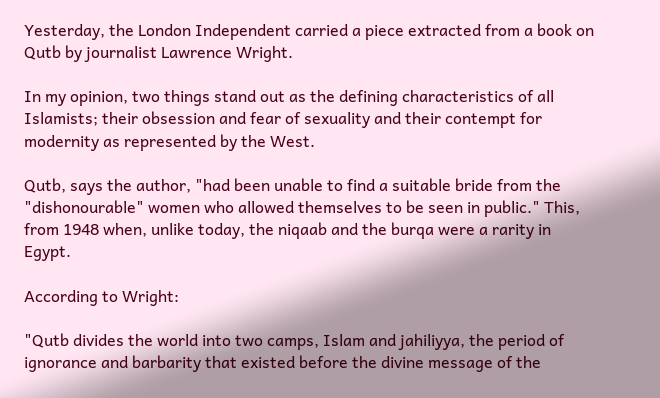Yesterday, the London Independent carried a piece extracted from a book on Qutb by journalist Lawrence Wright.

In my opinion, two things stand out as the defining characteristics of all Islamists; their obsession and fear of sexuality and their contempt for modernity as represented by the West.

Qutb, says the author, "had been unable to find a suitable bride from the "dishonourable" women who allowed themselves to be seen in public." This, from 1948 when, unlike today, the niqaab and the burqa were a rarity in Egypt.

According to Wright:

"Qutb divides the world into two camps, Islam and jahiliyya, the period of ignorance and barbarity that existed before the divine message of the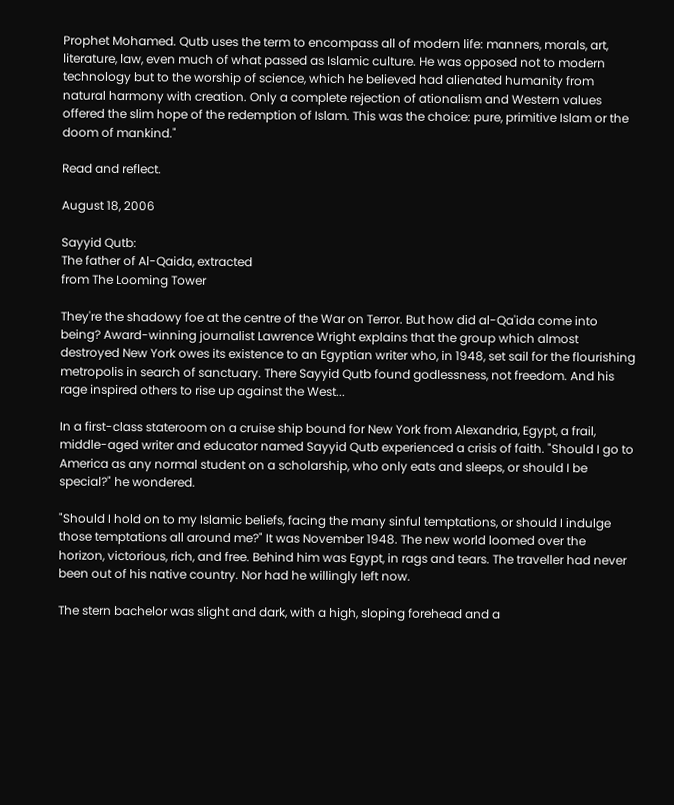Prophet Mohamed. Qutb uses the term to encompass all of modern life: manners, morals, art, literature, law, even much of what passed as Islamic culture. He was opposed not to modern technology but to the worship of science, which he believed had alienated humanity from natural harmony with creation. Only a complete rejection of ationalism and Western values offered the slim hope of the redemption of Islam. This was the choice: pure, primitive Islam or the doom of mankind."

Read and reflect.

August 18, 2006

Sayyid Qutb:
The father of Al-Qaida, extracted
from The Looming Tower

They're the shadowy foe at the centre of the War on Terror. But how did al-Qa'ida come into being? Award-winning journalist Lawrence Wright explains that the group which almost destroyed New York owes its existence to an Egyptian writer who, in 1948, set sail for the flourishing metropolis in search of sanctuary. There Sayyid Qutb found godlessness, not freedom. And his rage inspired others to rise up against the West...

In a first-class stateroom on a cruise ship bound for New York from Alexandria, Egypt, a frail, middle-aged writer and educator named Sayyid Qutb experienced a crisis of faith. "Should I go to America as any normal student on a scholarship, who only eats and sleeps, or should I be special?" he wondered.

"Should I hold on to my Islamic beliefs, facing the many sinful temptations, or should I indulge those temptations all around me?" It was November 1948. The new world loomed over the horizon, victorious, rich, and free. Behind him was Egypt, in rags and tears. The traveller had never been out of his native country. Nor had he willingly left now.

The stern bachelor was slight and dark, with a high, sloping forehead and a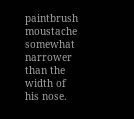paintbrush moustache somewhat narrower than the width of his nose.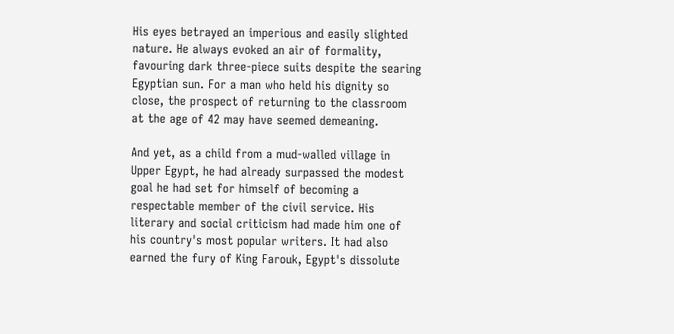His eyes betrayed an imperious and easily slighted nature. He always evoked an air of formality, favouring dark three-piece suits despite the searing Egyptian sun. For a man who held his dignity so close, the prospect of returning to the classroom at the age of 42 may have seemed demeaning.

And yet, as a child from a mud-walled village in Upper Egypt, he had already surpassed the modest goal he had set for himself of becoming a respectable member of the civil service. His literary and social criticism had made him one of his country's most popular writers. It had also earned the fury of King Farouk, Egypt's dissolute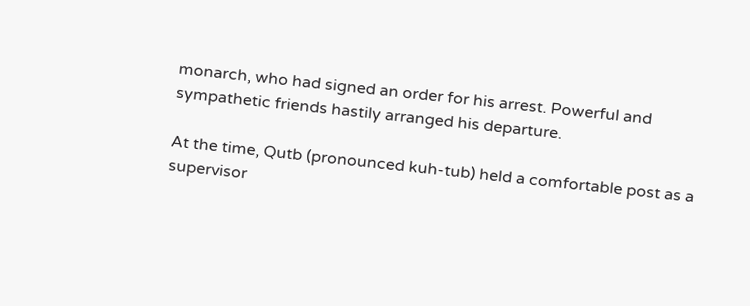monarch, who had signed an order for his arrest. Powerful and sympathetic friends hastily arranged his departure.

At the time, Qutb (pronounced kuh-tub) held a comfortable post as a supervisor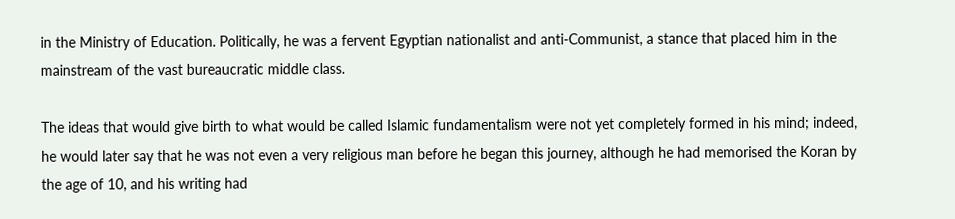in the Ministry of Education. Politically, he was a fervent Egyptian nationalist and anti-Communist, a stance that placed him in the mainstream of the vast bureaucratic middle class.

The ideas that would give birth to what would be called Islamic fundamentalism were not yet completely formed in his mind; indeed, he would later say that he was not even a very religious man before he began this journey, although he had memorised the Koran by the age of 10, and his writing had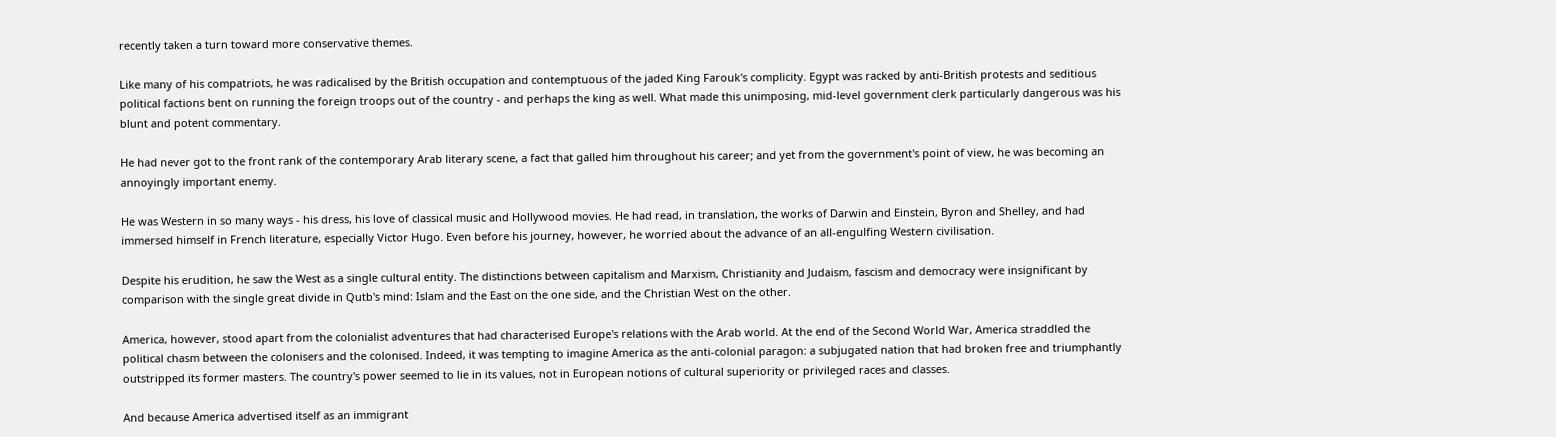recently taken a turn toward more conservative themes.

Like many of his compatriots, he was radicalised by the British occupation and contemptuous of the jaded King Farouk's complicity. Egypt was racked by anti-British protests and seditious political factions bent on running the foreign troops out of the country - and perhaps the king as well. What made this unimposing, mid-level government clerk particularly dangerous was his blunt and potent commentary.

He had never got to the front rank of the contemporary Arab literary scene, a fact that galled him throughout his career; and yet from the government's point of view, he was becoming an annoyingly important enemy.

He was Western in so many ways - his dress, his love of classical music and Hollywood movies. He had read, in translation, the works of Darwin and Einstein, Byron and Shelley, and had immersed himself in French literature, especially Victor Hugo. Even before his journey, however, he worried about the advance of an all-engulfing Western civilisation.

Despite his erudition, he saw the West as a single cultural entity. The distinctions between capitalism and Marxism, Christianity and Judaism, fascism and democracy were insignificant by comparison with the single great divide in Qutb's mind: Islam and the East on the one side, and the Christian West on the other.

America, however, stood apart from the colonialist adventures that had characterised Europe's relations with the Arab world. At the end of the Second World War, America straddled the political chasm between the colonisers and the colonised. Indeed, it was tempting to imagine America as the anti-colonial paragon: a subjugated nation that had broken free and triumphantly outstripped its former masters. The country's power seemed to lie in its values, not in European notions of cultural superiority or privileged races and classes.

And because America advertised itself as an immigrant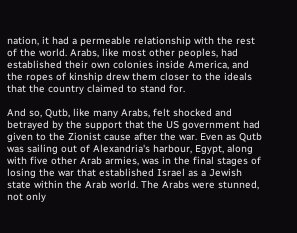nation, it had a permeable relationship with the rest of the world. Arabs, like most other peoples, had established their own colonies inside America, and the ropes of kinship drew them closer to the ideals that the country claimed to stand for.

And so, Qutb, like many Arabs, felt shocked and betrayed by the support that the US government had given to the Zionist cause after the war. Even as Qutb was sailing out of Alexandria's harbour, Egypt, along with five other Arab armies, was in the final stages of losing the war that established Israel as a Jewish state within the Arab world. The Arabs were stunned, not only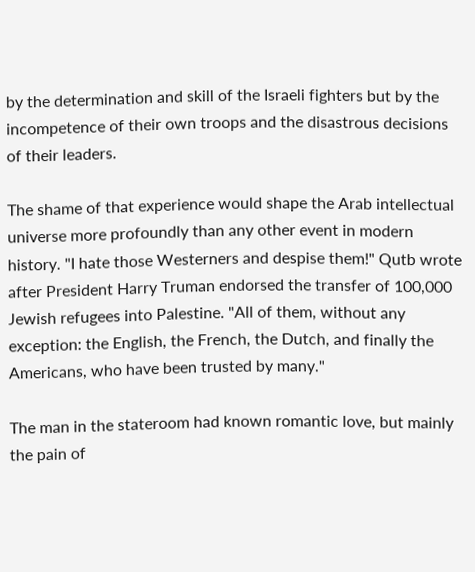by the determination and skill of the Israeli fighters but by the incompetence of their own troops and the disastrous decisions of their leaders.

The shame of that experience would shape the Arab intellectual universe more profoundly than any other event in modern history. "I hate those Westerners and despise them!" Qutb wrote after President Harry Truman endorsed the transfer of 100,000 Jewish refugees into Palestine. "All of them, without any exception: the English, the French, the Dutch, and finally the Americans, who have been trusted by many."

The man in the stateroom had known romantic love, but mainly the pain of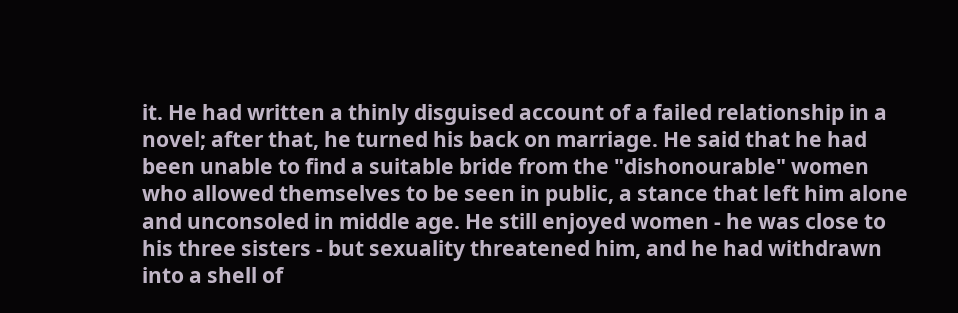it. He had written a thinly disguised account of a failed relationship in a novel; after that, he turned his back on marriage. He said that he had been unable to find a suitable bride from the "dishonourable" women who allowed themselves to be seen in public, a stance that left him alone and unconsoled in middle age. He still enjoyed women - he was close to his three sisters - but sexuality threatened him, and he had withdrawn into a shell of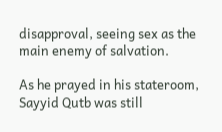disapproval, seeing sex as the main enemy of salvation.

As he prayed in his stateroom, Sayyid Qutb was still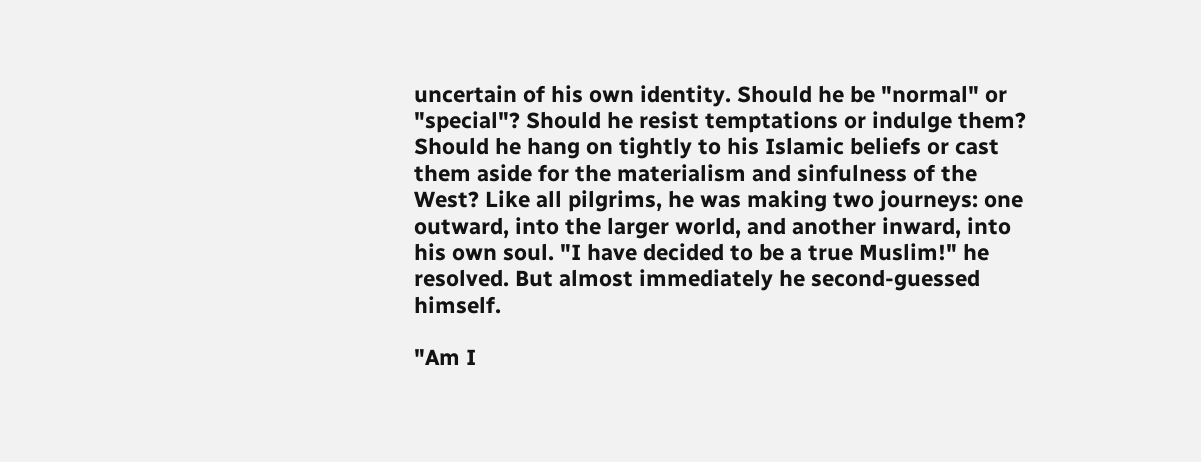uncertain of his own identity. Should he be "normal" or "special"? Should he resist temptations or indulge them? Should he hang on tightly to his Islamic beliefs or cast them aside for the materialism and sinfulness of the West? Like all pilgrims, he was making two journeys: one outward, into the larger world, and another inward, into his own soul. "I have decided to be a true Muslim!" he resolved. But almost immediately he second-guessed himself.

"Am I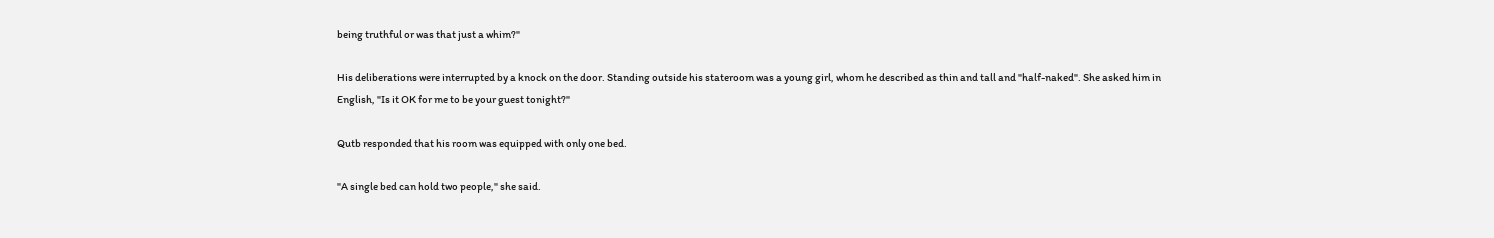being truthful or was that just a whim?"

His deliberations were interrupted by a knock on the door. Standing outside his stateroom was a young girl, whom he described as thin and tall and "half-naked". She asked him in English, "Is it OK for me to be your guest tonight?"

Qutb responded that his room was equipped with only one bed.

"A single bed can hold two people," she said.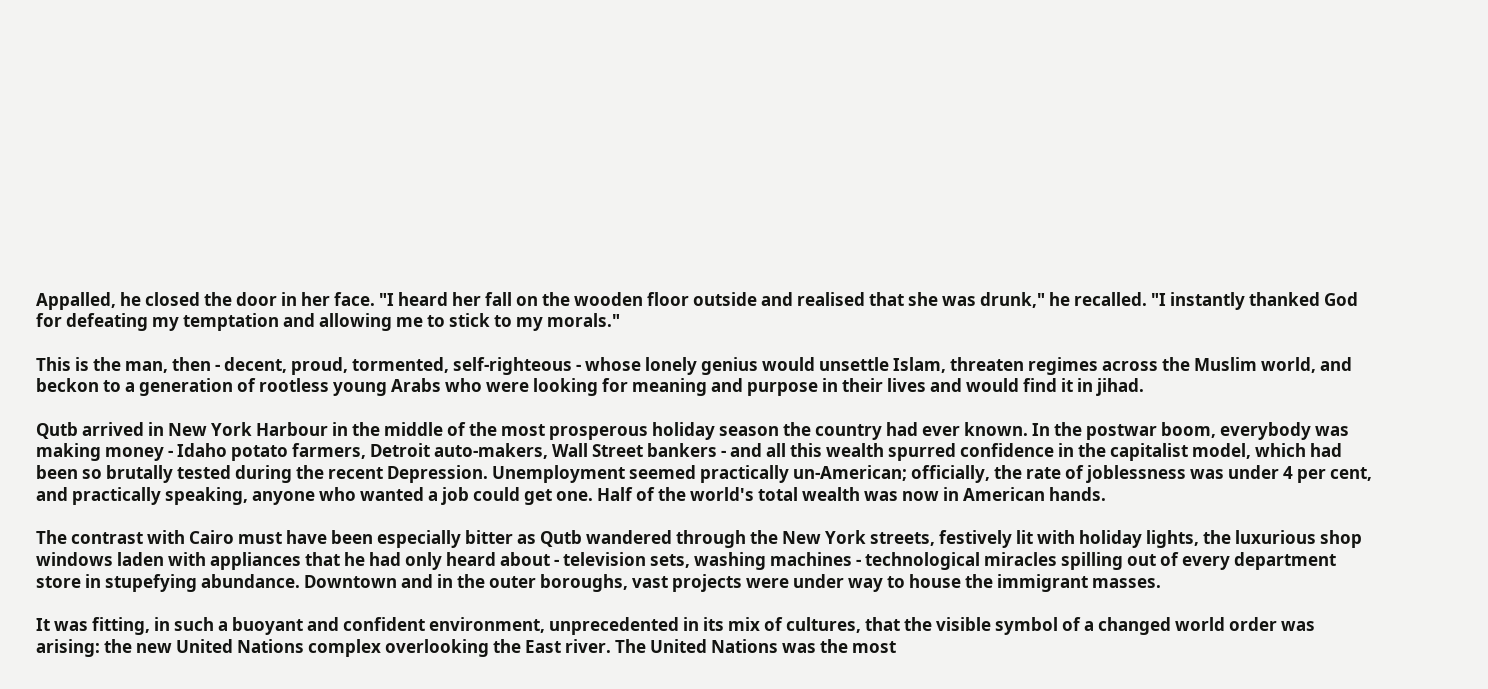Appalled, he closed the door in her face. "I heard her fall on the wooden floor outside and realised that she was drunk," he recalled. "I instantly thanked God for defeating my temptation and allowing me to stick to my morals."

This is the man, then - decent, proud, tormented, self-righteous - whose lonely genius would unsettle Islam, threaten regimes across the Muslim world, and beckon to a generation of rootless young Arabs who were looking for meaning and purpose in their lives and would find it in jihad.

Qutb arrived in New York Harbour in the middle of the most prosperous holiday season the country had ever known. In the postwar boom, everybody was making money - Idaho potato farmers, Detroit auto-makers, Wall Street bankers - and all this wealth spurred confidence in the capitalist model, which had been so brutally tested during the recent Depression. Unemployment seemed practically un-American; officially, the rate of joblessness was under 4 per cent, and practically speaking, anyone who wanted a job could get one. Half of the world's total wealth was now in American hands.

The contrast with Cairo must have been especially bitter as Qutb wandered through the New York streets, festively lit with holiday lights, the luxurious shop windows laden with appliances that he had only heard about - television sets, washing machines - technological miracles spilling out of every department store in stupefying abundance. Downtown and in the outer boroughs, vast projects were under way to house the immigrant masses.

It was fitting, in such a buoyant and confident environment, unprecedented in its mix of cultures, that the visible symbol of a changed world order was arising: the new United Nations complex overlooking the East river. The United Nations was the most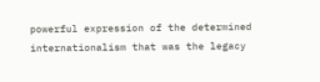powerful expression of the determined internationalism that was the legacy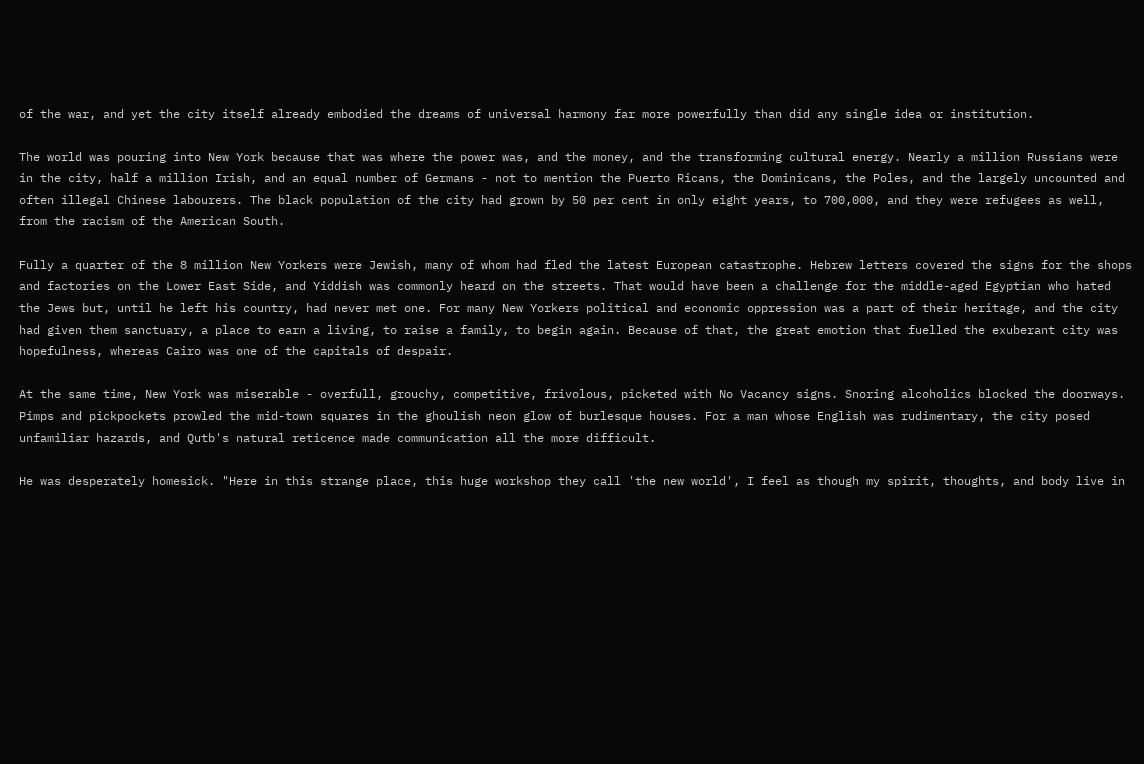of the war, and yet the city itself already embodied the dreams of universal harmony far more powerfully than did any single idea or institution.

The world was pouring into New York because that was where the power was, and the money, and the transforming cultural energy. Nearly a million Russians were in the city, half a million Irish, and an equal number of Germans - not to mention the Puerto Ricans, the Dominicans, the Poles, and the largely uncounted and often illegal Chinese labourers. The black population of the city had grown by 50 per cent in only eight years, to 700,000, and they were refugees as well, from the racism of the American South.

Fully a quarter of the 8 million New Yorkers were Jewish, many of whom had fled the latest European catastrophe. Hebrew letters covered the signs for the shops and factories on the Lower East Side, and Yiddish was commonly heard on the streets. That would have been a challenge for the middle-aged Egyptian who hated the Jews but, until he left his country, had never met one. For many New Yorkers political and economic oppression was a part of their heritage, and the city had given them sanctuary, a place to earn a living, to raise a family, to begin again. Because of that, the great emotion that fuelled the exuberant city was hopefulness, whereas Cairo was one of the capitals of despair.

At the same time, New York was miserable - overfull, grouchy, competitive, frivolous, picketed with No Vacancy signs. Snoring alcoholics blocked the doorways. Pimps and pickpockets prowled the mid-town squares in the ghoulish neon glow of burlesque houses. For a man whose English was rudimentary, the city posed unfamiliar hazards, and Qutb's natural reticence made communication all the more difficult.

He was desperately homesick. "Here in this strange place, this huge workshop they call 'the new world', I feel as though my spirit, thoughts, and body live in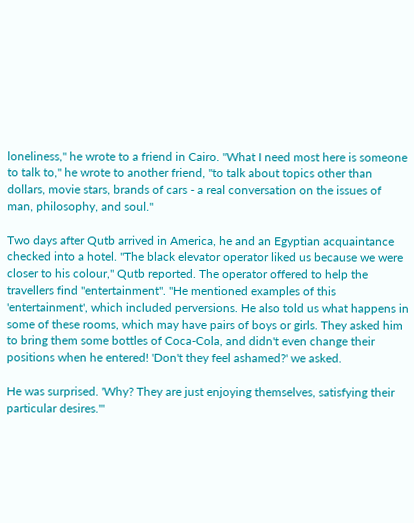loneliness," he wrote to a friend in Cairo. "What I need most here is someone to talk to," he wrote to another friend, "to talk about topics other than dollars, movie stars, brands of cars - a real conversation on the issues of man, philosophy, and soul."

Two days after Qutb arrived in America, he and an Egyptian acquaintance checked into a hotel. "The black elevator operator liked us because we were closer to his colour," Qutb reported. The operator offered to help the travellers find "entertainment". "He mentioned examples of this 'entertainment', which included perversions. He also told us what happens in some of these rooms, which may have pairs of boys or girls. They asked him to bring them some bottles of Coca-Cola, and didn't even change their positions when he entered! 'Don't they feel ashamed?' we asked.

He was surprised. 'Why? They are just enjoying themselves, satisfying their particular desires.'"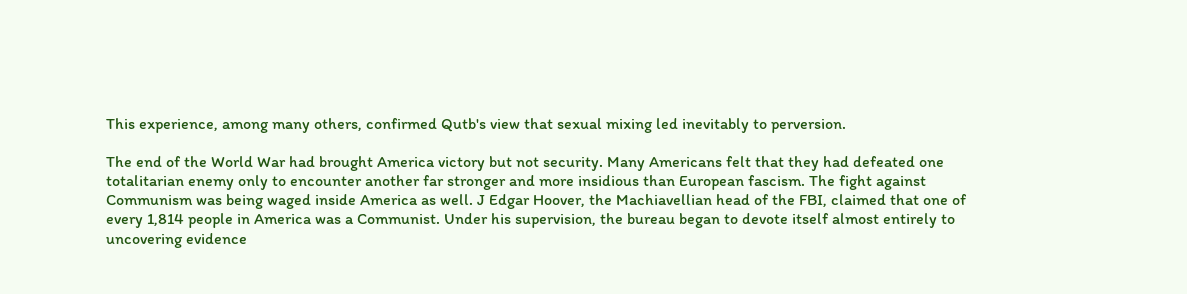This experience, among many others, confirmed Qutb's view that sexual mixing led inevitably to perversion.

The end of the World War had brought America victory but not security. Many Americans felt that they had defeated one totalitarian enemy only to encounter another far stronger and more insidious than European fascism. The fight against Communism was being waged inside America as well. J Edgar Hoover, the Machiavellian head of the FBI, claimed that one of every 1,814 people in America was a Communist. Under his supervision, the bureau began to devote itself almost entirely to uncovering evidence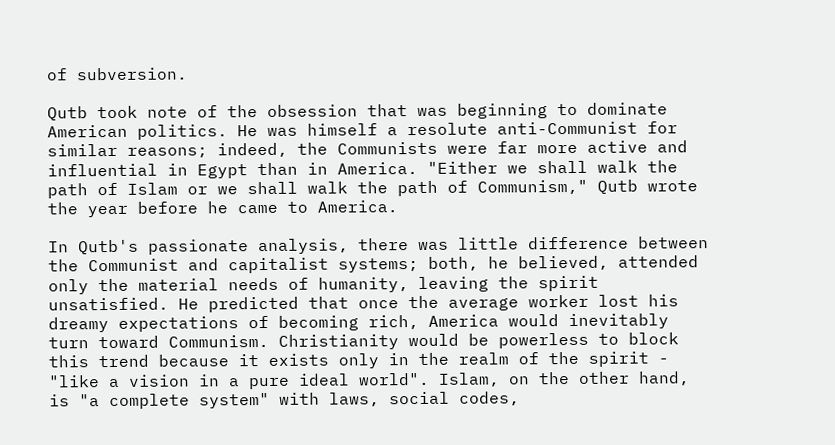of subversion.

Qutb took note of the obsession that was beginning to dominate American politics. He was himself a resolute anti-Communist for similar reasons; indeed, the Communists were far more active and influential in Egypt than in America. "Either we shall walk the path of Islam or we shall walk the path of Communism," Qutb wrote the year before he came to America.

In Qutb's passionate analysis, there was little difference between the Communist and capitalist systems; both, he believed, attended only the material needs of humanity, leaving the spirit unsatisfied. He predicted that once the average worker lost his dreamy expectations of becoming rich, America would inevitably turn toward Communism. Christianity would be powerless to block this trend because it exists only in the realm of the spirit - "like a vision in a pure ideal world". Islam, on the other hand, is "a complete system" with laws, social codes,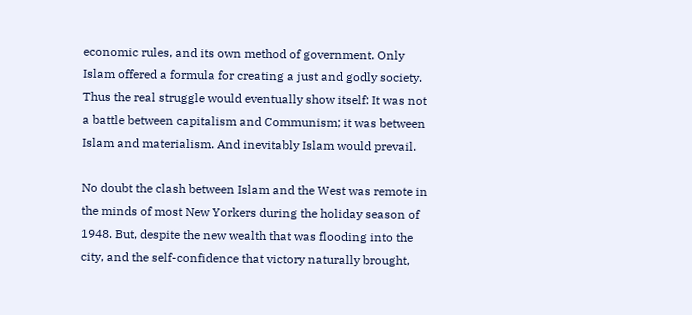economic rules, and its own method of government. Only Islam offered a formula for creating a just and godly society. Thus the real struggle would eventually show itself: It was not a battle between capitalism and Communism; it was between Islam and materialism. And inevitably Islam would prevail.

No doubt the clash between Islam and the West was remote in the minds of most New Yorkers during the holiday season of 1948. But, despite the new wealth that was flooding into the city, and the self-confidence that victory naturally brought,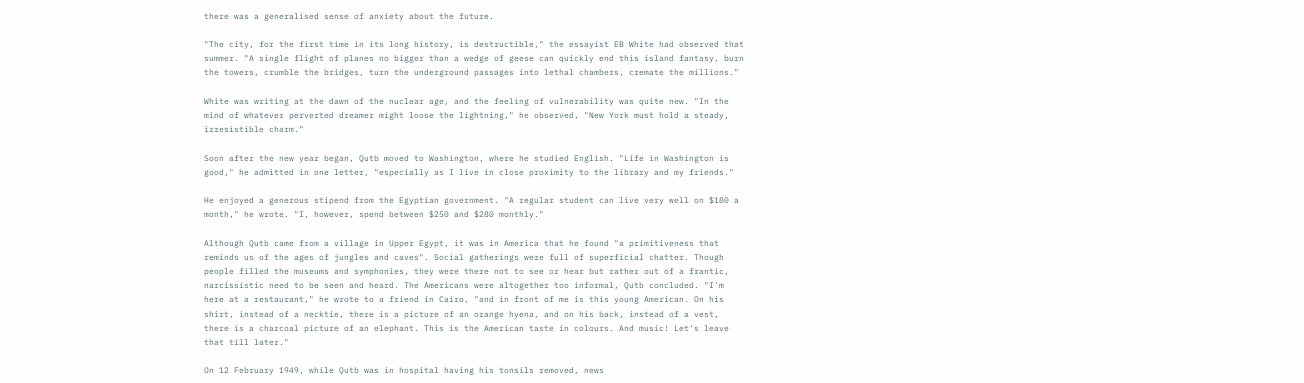there was a generalised sense of anxiety about the future.

"The city, for the first time in its long history, is destructible," the essayist EB White had observed that summer. "A single flight of planes no bigger than a wedge of geese can quickly end this island fantasy, burn the towers, crumble the bridges, turn the underground passages into lethal chambers, cremate the millions."

White was writing at the dawn of the nuclear age, and the feeling of vulnerability was quite new. "In the mind of whatever perverted dreamer might loose the lightning," he observed, "New York must hold a steady, irresistible charm."

Soon after the new year began, Qutb moved to Washington, where he studied English. "Life in Washington is good," he admitted in one letter, "especially as I live in close proximity to the library and my friends."

He enjoyed a generous stipend from the Egyptian government. "A regular student can live very well on $180 a month," he wrote. "I, however, spend between $250 and $280 monthly."

Although Qutb came from a village in Upper Egypt, it was in America that he found "a primitiveness that reminds us of the ages of jungles and caves". Social gatherings were full of superficial chatter. Though people filled the museums and symphonies, they were there not to see or hear but rather out of a frantic, narcissistic need to be seen and heard. The Americans were altogether too informal, Qutb concluded. "I'm here at a restaurant," he wrote to a friend in Cairo, "and in front of me is this young American. On his shirt, instead of a necktie, there is a picture of an orange hyena, and on his back, instead of a vest, there is a charcoal picture of an elephant. This is the American taste in colours. And music! Let's leave that till later."

On 12 February 1949, while Qutb was in hospital having his tonsils removed, news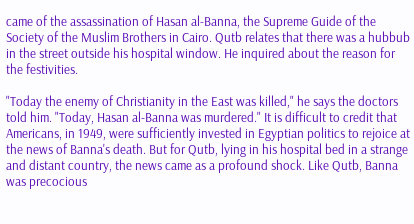came of the assassination of Hasan al-Banna, the Supreme Guide of the Society of the Muslim Brothers in Cairo. Qutb relates that there was a hubbub in the street outside his hospital window. He inquired about the reason for the festivities.

"Today the enemy of Christianity in the East was killed," he says the doctors told him. "Today, Hasan al-Banna was murdered." It is difficult to credit that Americans, in 1949, were sufficiently invested in Egyptian politics to rejoice at the news of Banna's death. But for Qutb, lying in his hospital bed in a strange and distant country, the news came as a profound shock. Like Qutb, Banna was precocious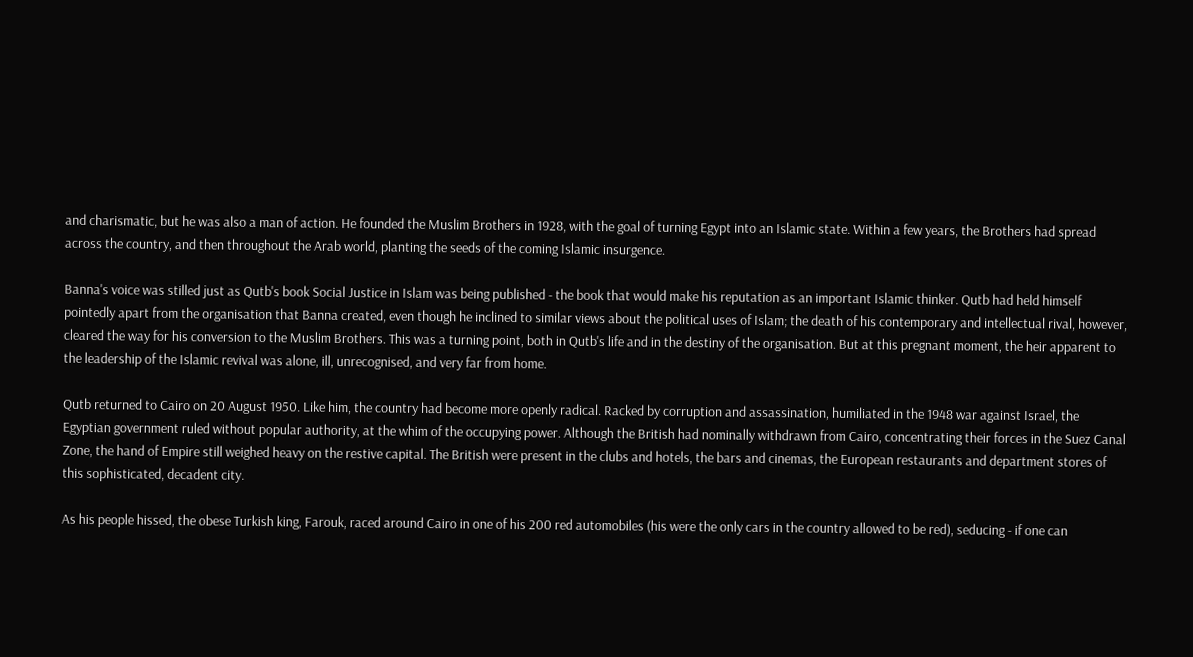and charismatic, but he was also a man of action. He founded the Muslim Brothers in 1928, with the goal of turning Egypt into an Islamic state. Within a few years, the Brothers had spread across the country, and then throughout the Arab world, planting the seeds of the coming Islamic insurgence.

Banna's voice was stilled just as Qutb's book Social Justice in Islam was being published - the book that would make his reputation as an important Islamic thinker. Qutb had held himself pointedly apart from the organisation that Banna created, even though he inclined to similar views about the political uses of Islam; the death of his contemporary and intellectual rival, however, cleared the way for his conversion to the Muslim Brothers. This was a turning point, both in Qutb's life and in the destiny of the organisation. But at this pregnant moment, the heir apparent to the leadership of the Islamic revival was alone, ill, unrecognised, and very far from home.

Qutb returned to Cairo on 20 August 1950. Like him, the country had become more openly radical. Racked by corruption and assassination, humiliated in the 1948 war against Israel, the Egyptian government ruled without popular authority, at the whim of the occupying power. Although the British had nominally withdrawn from Cairo, concentrating their forces in the Suez Canal Zone, the hand of Empire still weighed heavy on the restive capital. The British were present in the clubs and hotels, the bars and cinemas, the European restaurants and department stores of this sophisticated, decadent city.

As his people hissed, the obese Turkish king, Farouk, raced around Cairo in one of his 200 red automobiles (his were the only cars in the country allowed to be red), seducing - if one can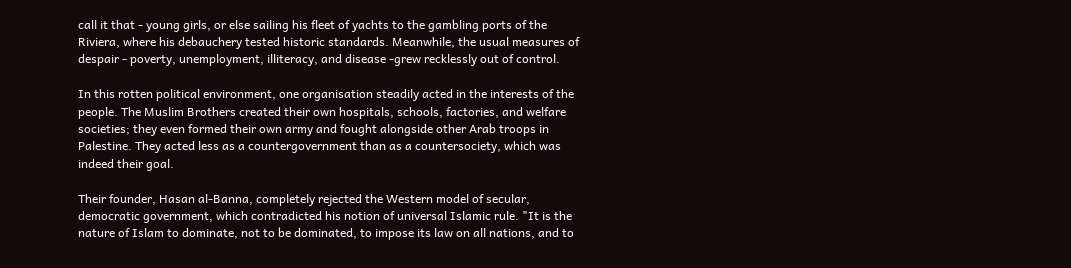call it that - young girls, or else sailing his fleet of yachts to the gambling ports of the Riviera, where his debauchery tested historic standards. Meanwhile, the usual measures of despair - poverty, unemployment, illiteracy, and disease -grew recklessly out of control.

In this rotten political environment, one organisation steadily acted in the interests of the people. The Muslim Brothers created their own hospitals, schools, factories, and welfare societies; they even formed their own army and fought alongside other Arab troops in Palestine. They acted less as a countergovernment than as a countersociety, which was indeed their goal.

Their founder, Hasan al-Banna, completely rejected the Western model of secular, democratic government, which contradicted his notion of universal Islamic rule. "It is the nature of Islam to dominate, not to be dominated, to impose its law on all nations, and to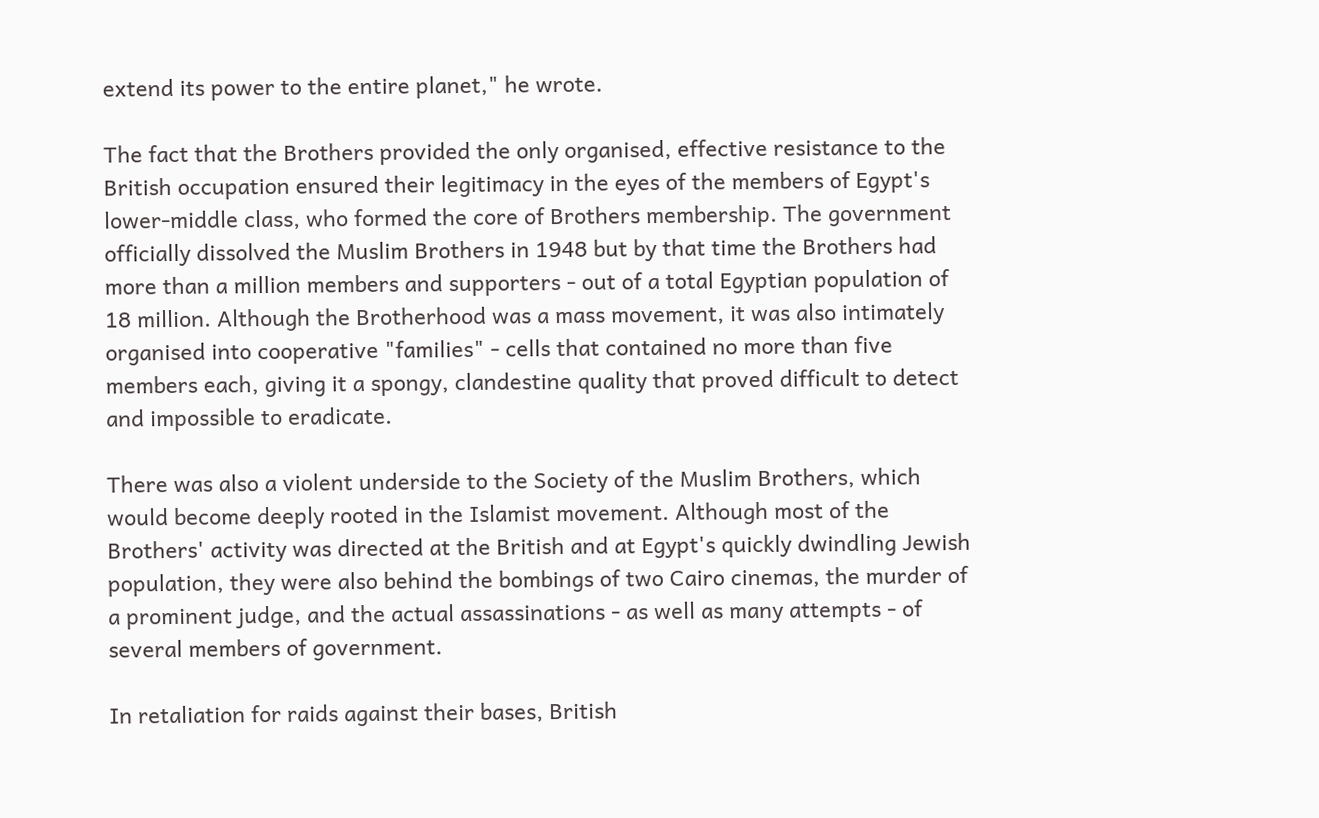extend its power to the entire planet," he wrote.

The fact that the Brothers provided the only organised, effective resistance to the British occupation ensured their legitimacy in the eyes of the members of Egypt's lower-middle class, who formed the core of Brothers membership. The government officially dissolved the Muslim Brothers in 1948 but by that time the Brothers had more than a million members and supporters - out of a total Egyptian population of 18 million. Although the Brotherhood was a mass movement, it was also intimately organised into cooperative "families" - cells that contained no more than five members each, giving it a spongy, clandestine quality that proved difficult to detect and impossible to eradicate.

There was also a violent underside to the Society of the Muslim Brothers, which would become deeply rooted in the Islamist movement. Although most of the Brothers' activity was directed at the British and at Egypt's quickly dwindling Jewish population, they were also behind the bombings of two Cairo cinemas, the murder of a prominent judge, and the actual assassinations - as well as many attempts - of several members of government.

In retaliation for raids against their bases, British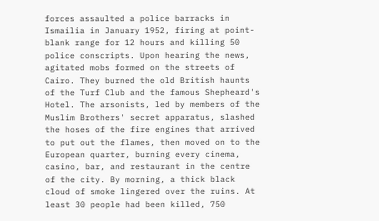forces assaulted a police barracks in Ismailia in January 1952, firing at point-blank range for 12 hours and killing 50 police conscripts. Upon hearing the news, agitated mobs formed on the streets of Cairo. They burned the old British haunts of the Turf Club and the famous Shepheard's Hotel. The arsonists, led by members of the Muslim Brothers' secret apparatus, slashed the hoses of the fire engines that arrived to put out the flames, then moved on to the European quarter, burning every cinema, casino, bar, and restaurant in the centre of the city. By morning, a thick black cloud of smoke lingered over the ruins. At least 30 people had been killed, 750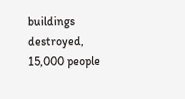buildings destroyed, 15,000 people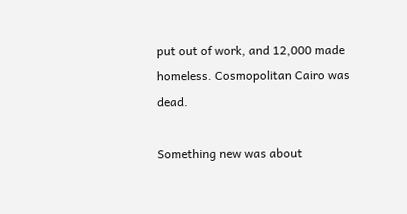put out of work, and 12,000 made homeless. Cosmopolitan Cairo was dead.

Something new was about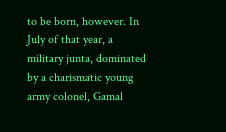to be born, however. In July of that year, a military junta, dominated by a charismatic young army colonel, Gamal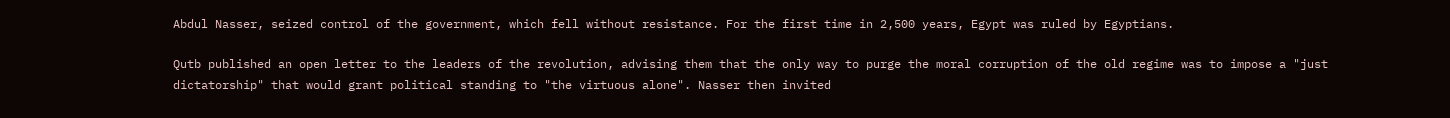Abdul Nasser, seized control of the government, which fell without resistance. For the first time in 2,500 years, Egypt was ruled by Egyptians.

Qutb published an open letter to the leaders of the revolution, advising them that the only way to purge the moral corruption of the old regime was to impose a "just dictatorship" that would grant political standing to "the virtuous alone". Nasser then invited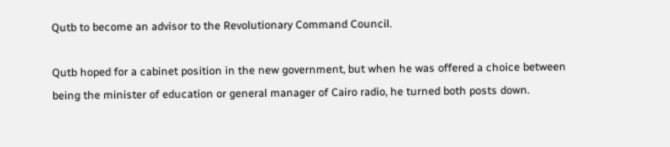Qutb to become an advisor to the Revolutionary Command Council.

Qutb hoped for a cabinet position in the new government, but when he was offered a choice between being the minister of education or general manager of Cairo radio, he turned both posts down.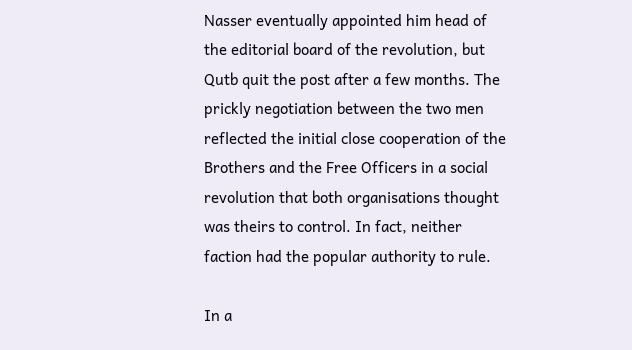Nasser eventually appointed him head of the editorial board of the revolution, but Qutb quit the post after a few months. The prickly negotiation between the two men reflected the initial close cooperation of the Brothers and the Free Officers in a social revolution that both organisations thought was theirs to control. In fact, neither faction had the popular authority to rule.

In a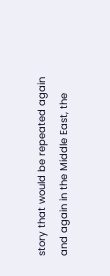story that would be repeated again and again in the Middle East, the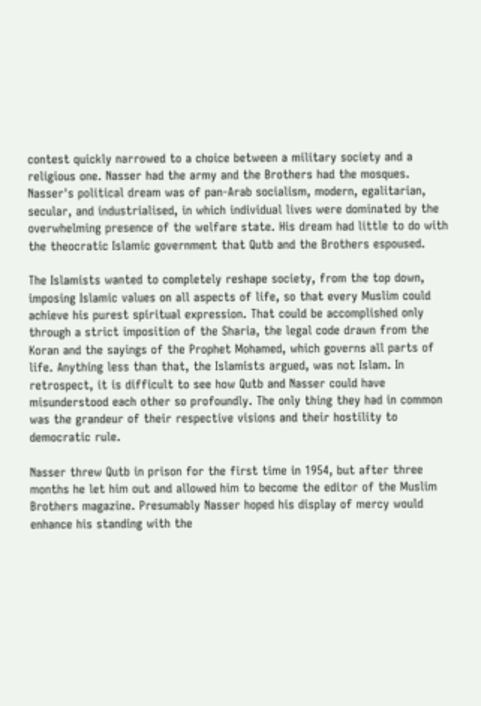contest quickly narrowed to a choice between a military society and a religious one. Nasser had the army and the Brothers had the mosques. Nasser's political dream was of pan-Arab socialism, modern, egalitarian, secular, and industrialised, in which individual lives were dominated by the overwhelming presence of the welfare state. His dream had little to do with the theocratic Islamic government that Qutb and the Brothers espoused.

The Islamists wanted to completely reshape society, from the top down, imposing Islamic values on all aspects of life, so that every Muslim could achieve his purest spiritual expression. That could be accomplished only through a strict imposition of the Sharia, the legal code drawn from the Koran and the sayings of the Prophet Mohamed, which governs all parts of life. Anything less than that, the Islamists argued, was not Islam. In retrospect, it is difficult to see how Qutb and Nasser could have misunderstood each other so profoundly. The only thing they had in common was the grandeur of their respective visions and their hostility to democratic rule.

Nasser threw Qutb in prison for the first time in 1954, but after three months he let him out and allowed him to become the editor of the Muslim Brothers magazine. Presumably Nasser hoped his display of mercy would enhance his standing with the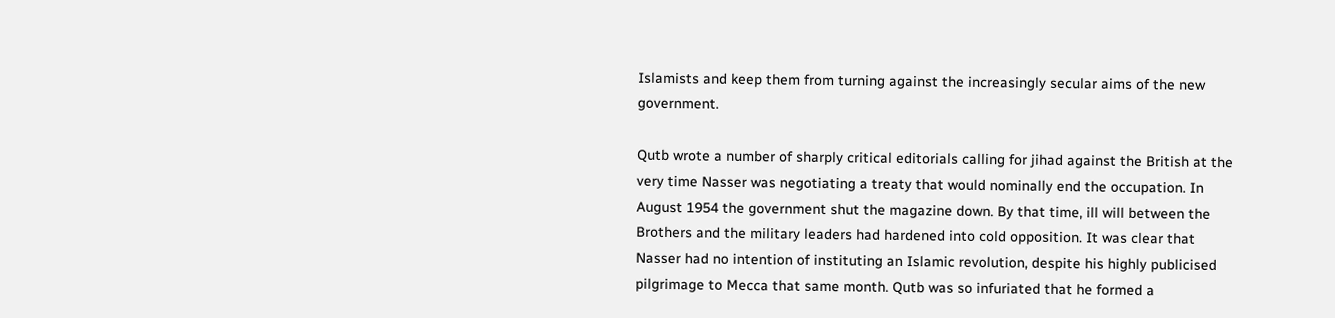Islamists and keep them from turning against the increasingly secular aims of the new government.

Qutb wrote a number of sharply critical editorials calling for jihad against the British at the very time Nasser was negotiating a treaty that would nominally end the occupation. In August 1954 the government shut the magazine down. By that time, ill will between the Brothers and the military leaders had hardened into cold opposition. It was clear that Nasser had no intention of instituting an Islamic revolution, despite his highly publicised pilgrimage to Mecca that same month. Qutb was so infuriated that he formed a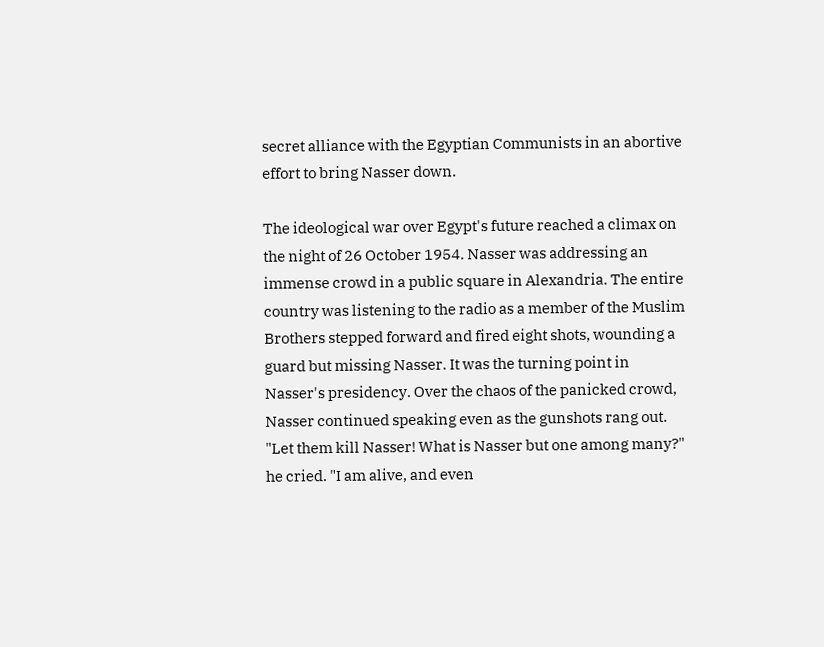secret alliance with the Egyptian Communists in an abortive effort to bring Nasser down.

The ideological war over Egypt's future reached a climax on the night of 26 October 1954. Nasser was addressing an immense crowd in a public square in Alexandria. The entire country was listening to the radio as a member of the Muslim Brothers stepped forward and fired eight shots, wounding a guard but missing Nasser. It was the turning point in Nasser's presidency. Over the chaos of the panicked crowd, Nasser continued speaking even as the gunshots rang out. "Let them kill Nasser! What is Nasser but one among many?" he cried. "I am alive, and even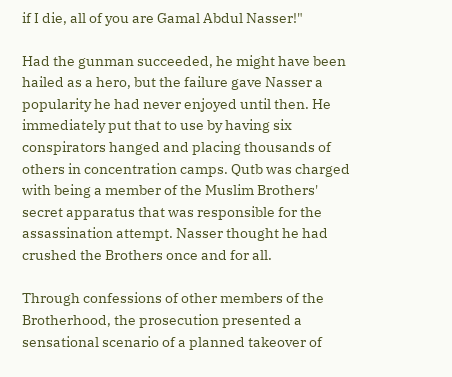if I die, all of you are Gamal Abdul Nasser!"

Had the gunman succeeded, he might have been hailed as a hero, but the failure gave Nasser a popularity he had never enjoyed until then. He immediately put that to use by having six conspirators hanged and placing thousands of others in concentration camps. Qutb was charged with being a member of the Muslim Brothers' secret apparatus that was responsible for the assassination attempt. Nasser thought he had crushed the Brothers once and for all.

Through confessions of other members of the Brotherhood, the prosecution presented a sensational scenario of a planned takeover of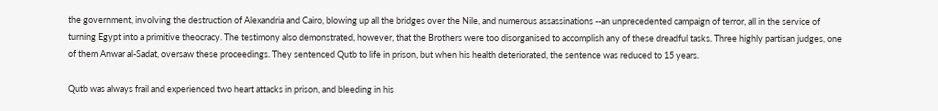the government, involving the destruction of Alexandria and Cairo, blowing up all the bridges over the Nile, and numerous assassinations --an unprecedented campaign of terror, all in the service of turning Egypt into a primitive theocracy. The testimony also demonstrated, however, that the Brothers were too disorganised to accomplish any of these dreadful tasks. Three highly partisan judges, one of them Anwar al-Sadat, oversaw these proceedings. They sentenced Qutb to life in prison, but when his health deteriorated, the sentence was reduced to 15 years.

Qutb was always frail and experienced two heart attacks in prison, and bleeding in his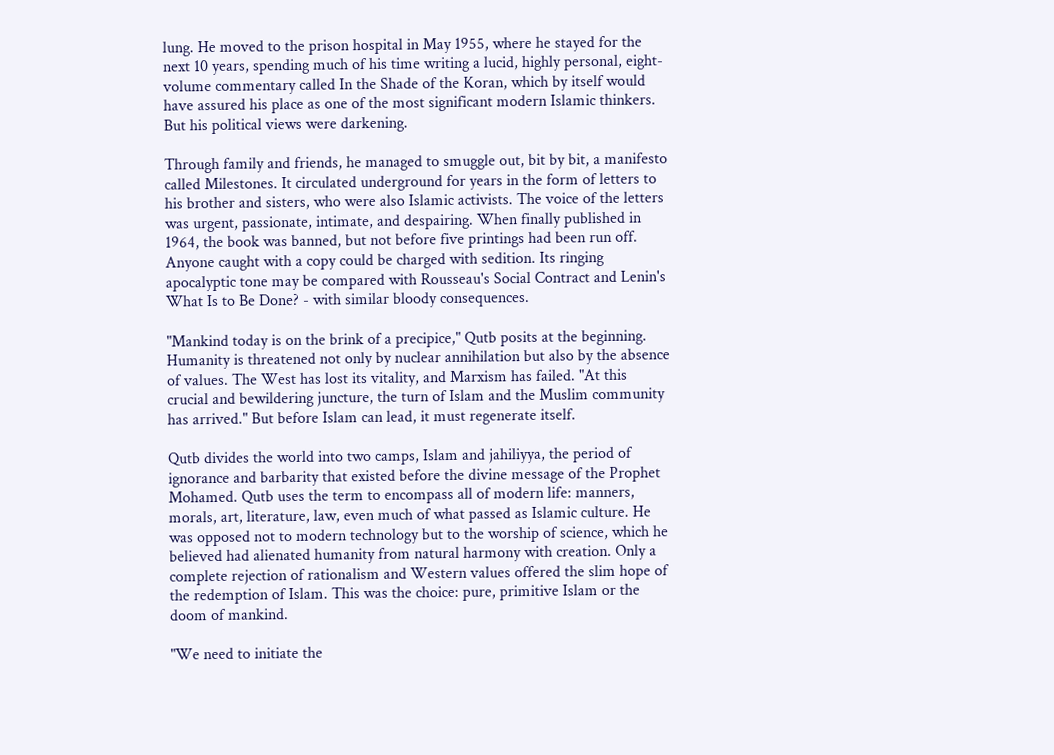lung. He moved to the prison hospital in May 1955, where he stayed for the next 10 years, spending much of his time writing a lucid, highly personal, eight-volume commentary called In the Shade of the Koran, which by itself would have assured his place as one of the most significant modern Islamic thinkers. But his political views were darkening.

Through family and friends, he managed to smuggle out, bit by bit, a manifesto called Milestones. It circulated underground for years in the form of letters to his brother and sisters, who were also Islamic activists. The voice of the letters was urgent, passionate, intimate, and despairing. When finally published in 1964, the book was banned, but not before five printings had been run off. Anyone caught with a copy could be charged with sedition. Its ringing apocalyptic tone may be compared with Rousseau's Social Contract and Lenin's What Is to Be Done? - with similar bloody consequences.

"Mankind today is on the brink of a precipice," Qutb posits at the beginning. Humanity is threatened not only by nuclear annihilation but also by the absence of values. The West has lost its vitality, and Marxism has failed. "At this crucial and bewildering juncture, the turn of Islam and the Muslim community has arrived." But before Islam can lead, it must regenerate itself.

Qutb divides the world into two camps, Islam and jahiliyya, the period of ignorance and barbarity that existed before the divine message of the Prophet Mohamed. Qutb uses the term to encompass all of modern life: manners, morals, art, literature, law, even much of what passed as Islamic culture. He was opposed not to modern technology but to the worship of science, which he believed had alienated humanity from natural harmony with creation. Only a complete rejection of rationalism and Western values offered the slim hope of the redemption of Islam. This was the choice: pure, primitive Islam or the doom of mankind.

"We need to initiate the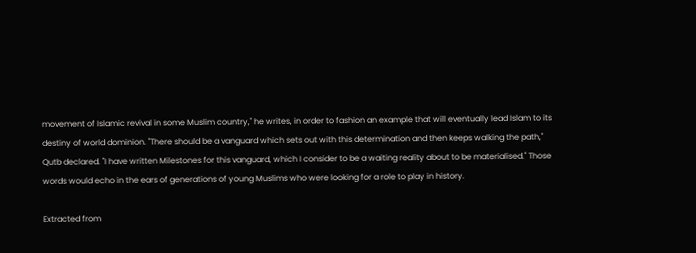movement of Islamic revival in some Muslim country," he writes, in order to fashion an example that will eventually lead Islam to its destiny of world dominion. "There should be a vanguard which sets out with this determination and then keeps walking the path," Qutb declared. "I have written Milestones for this vanguard, which I consider to be a waiting reality about to be materialised." Those words would echo in the ears of generations of young Muslims who were looking for a role to play in history.

Extracted from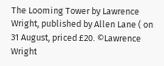The Looming Tower by Lawrence Wright, published by Allen Lane ( on 31 August, priced £20. ©Lawrence Wright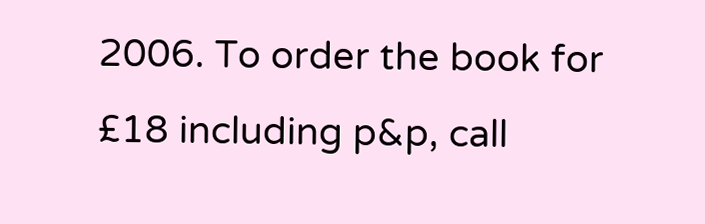2006. To order the book for £18 including p&p, call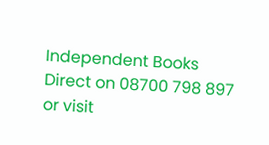Independent Books Direct on 08700 798 897 or visit